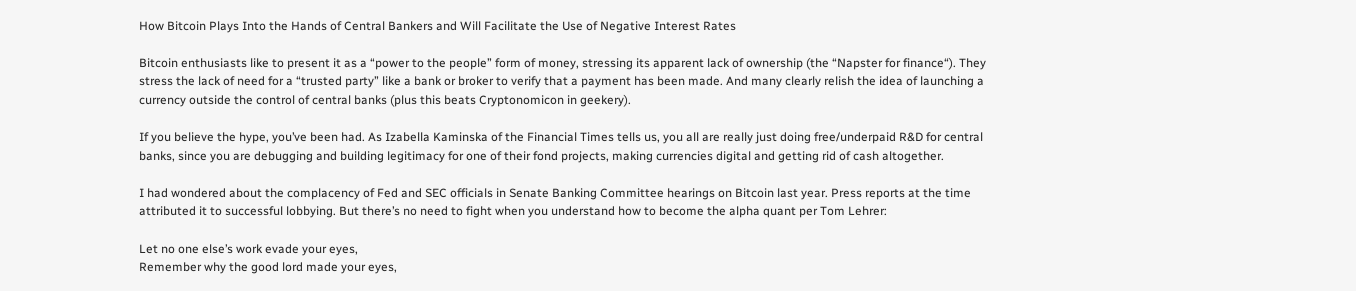How Bitcoin Plays Into the Hands of Central Bankers and Will Facilitate the Use of Negative Interest Rates

Bitcoin enthusiasts like to present it as a “power to the people” form of money, stressing its apparent lack of ownership (the “Napster for finance“). They stress the lack of need for a “trusted party” like a bank or broker to verify that a payment has been made. And many clearly relish the idea of launching a currency outside the control of central banks (plus this beats Cryptonomicon in geekery).

If you believe the hype, you’ve been had. As Izabella Kaminska of the Financial Times tells us, you all are really just doing free/underpaid R&D for central banks, since you are debugging and building legitimacy for one of their fond projects, making currencies digital and getting rid of cash altogether.

I had wondered about the complacency of Fed and SEC officials in Senate Banking Committee hearings on Bitcoin last year. Press reports at the time attributed it to successful lobbying. But there’s no need to fight when you understand how to become the alpha quant per Tom Lehrer:

Let no one else’s work evade your eyes,
Remember why the good lord made your eyes,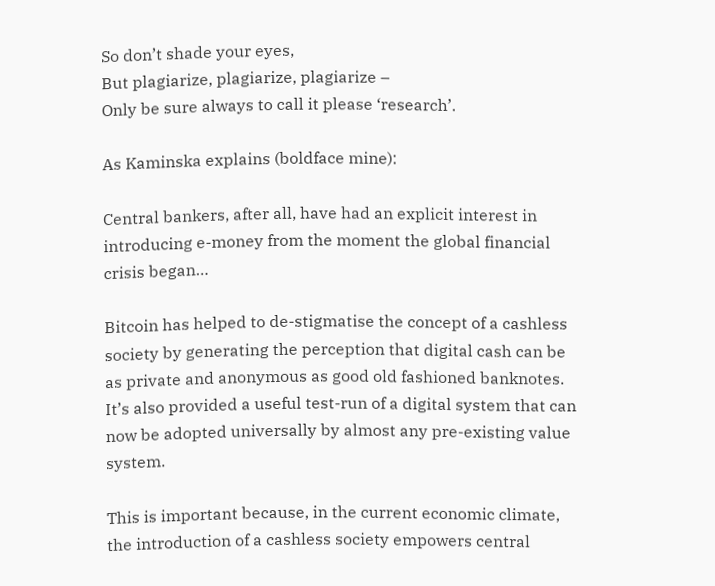So don’t shade your eyes,
But plagiarize, plagiarize, plagiarize –
Only be sure always to call it please ‘research’.

As Kaminska explains (boldface mine):

Central bankers, after all, have had an explicit interest in introducing e-money from the moment the global financial crisis began…

Bitcoin has helped to de-stigmatise the concept of a cashless society by generating the perception that digital cash can be as private and anonymous as good old fashioned banknotes. It’s also provided a useful test-run of a digital system that can now be adopted universally by almost any pre-existing value system.

This is important because, in the current economic climate, the introduction of a cashless society empowers central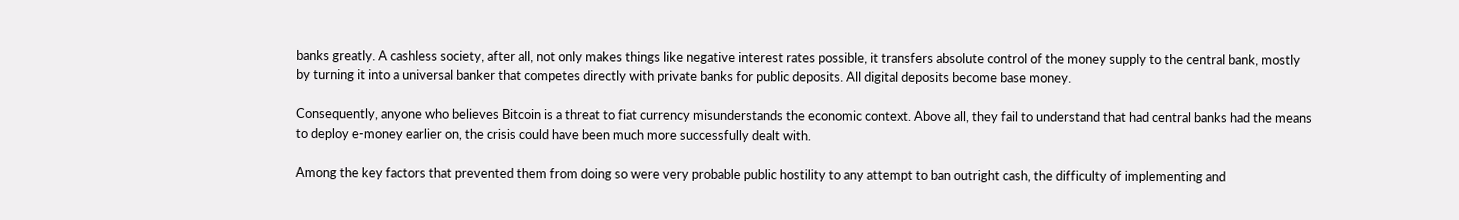banks greatly. A cashless society, after all, not only makes things like negative interest rates possible, it transfers absolute control of the money supply to the central bank, mostly by turning it into a universal banker that competes directly with private banks for public deposits. All digital deposits become base money.

Consequently, anyone who believes Bitcoin is a threat to fiat currency misunderstands the economic context. Above all, they fail to understand that had central banks had the means to deploy e-money earlier on, the crisis could have been much more successfully dealt with.

Among the key factors that prevented them from doing so were very probable public hostility to any attempt to ban outright cash, the difficulty of implementing and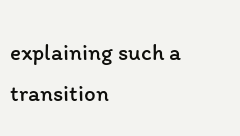explaining such a transition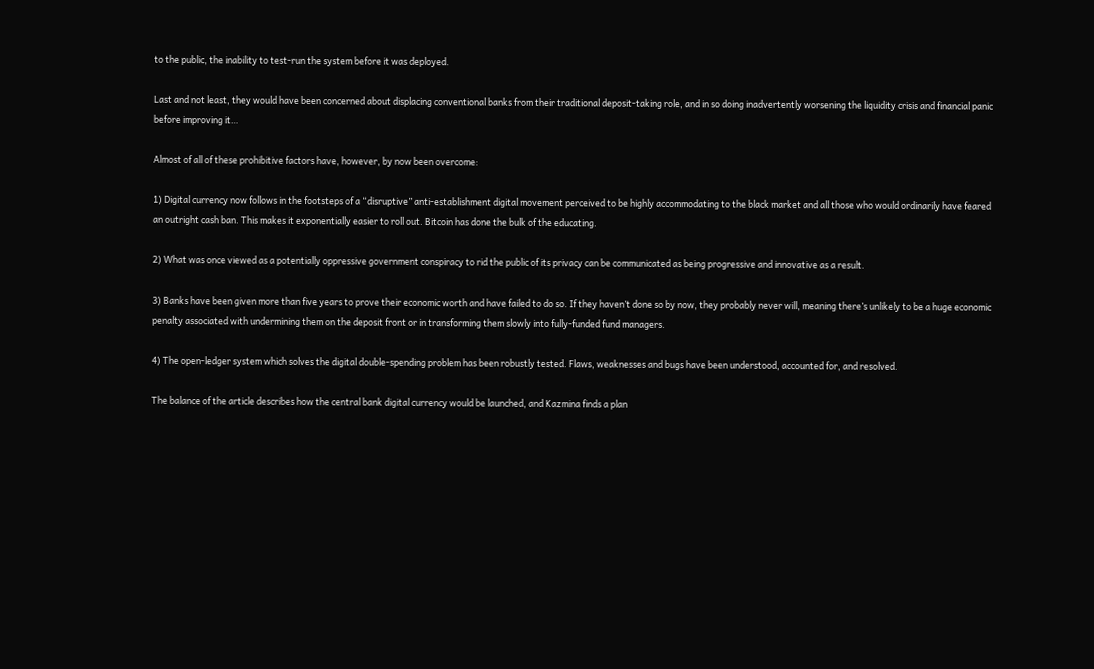to the public, the inability to test-run the system before it was deployed.

Last and not least, they would have been concerned about displacing conventional banks from their traditional deposit-taking role, and in so doing inadvertently worsening the liquidity crisis and financial panic before improving it…

Almost of all of these prohibitive factors have, however, by now been overcome:

1) Digital currency now follows in the footsteps of a “disruptive” anti-establishment digital movement perceived to be highly accommodating to the black market and all those who would ordinarily have feared an outright cash ban. This makes it exponentially easier to roll out. Bitcoin has done the bulk of the educating.

2) What was once viewed as a potentially oppressive government conspiracy to rid the public of its privacy can be communicated as being progressive and innovative as a result.

3) Banks have been given more than five years to prove their economic worth and have failed to do so. If they haven’t done so by now, they probably never will, meaning there’s unlikely to be a huge economic penalty associated with undermining them on the deposit front or in transforming them slowly into fully-funded fund managers.

4) The open-ledger system which solves the digital double-spending problem has been robustly tested. Flaws, weaknesses and bugs have been understood, accounted for, and resolved.

The balance of the article describes how the central bank digital currency would be launched, and Kazmina finds a plan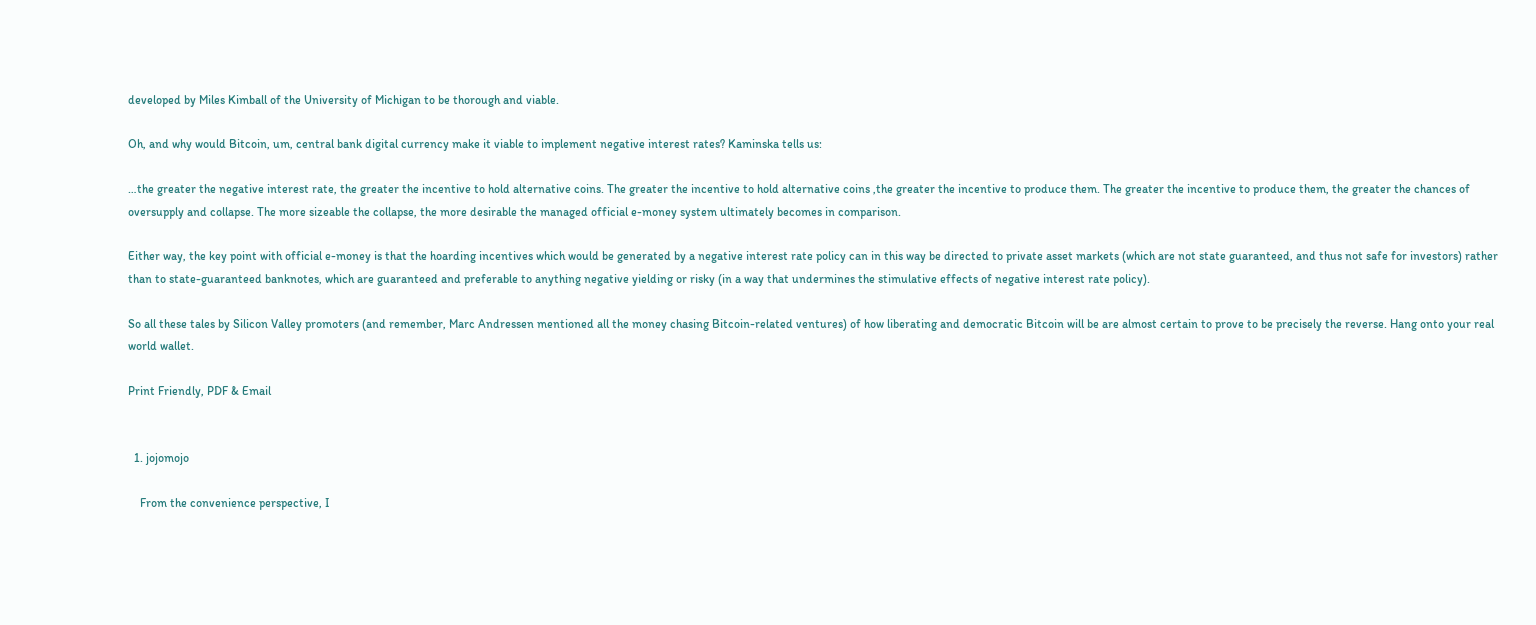developed by Miles Kimball of the University of Michigan to be thorough and viable.

Oh, and why would Bitcoin, um, central bank digital currency make it viable to implement negative interest rates? Kaminska tells us:

…the greater the negative interest rate, the greater the incentive to hold alternative coins. The greater the incentive to hold alternative coins ,the greater the incentive to produce them. The greater the incentive to produce them, the greater the chances of oversupply and collapse. The more sizeable the collapse, the more desirable the managed official e-money system ultimately becomes in comparison.

Either way, the key point with official e-money is that the hoarding incentives which would be generated by a negative interest rate policy can in this way be directed to private asset markets (which are not state guaranteed, and thus not safe for investors) rather than to state-guaranteed banknotes, which are guaranteed and preferable to anything negative yielding or risky (in a way that undermines the stimulative effects of negative interest rate policy).

So all these tales by Silicon Valley promoters (and remember, Marc Andressen mentioned all the money chasing Bitcoin-related ventures) of how liberating and democratic Bitcoin will be are almost certain to prove to be precisely the reverse. Hang onto your real world wallet.

Print Friendly, PDF & Email


  1. jojomojo

    From the convenience perspective, I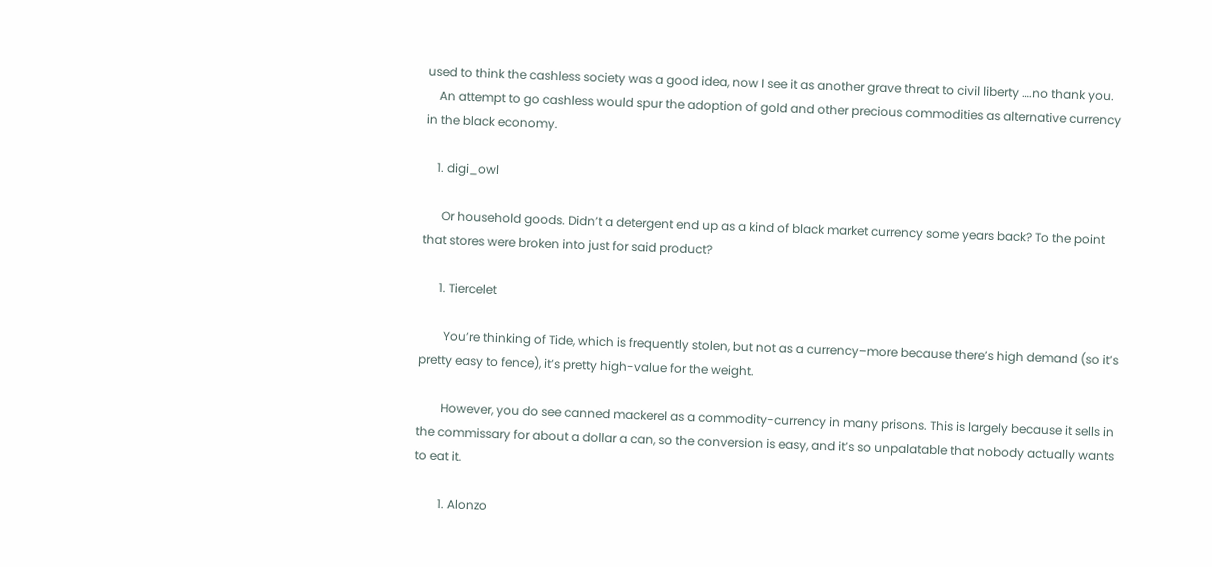used to think the cashless society was a good idea, now I see it as another grave threat to civil liberty ….no thank you.
    An attempt to go cashless would spur the adoption of gold and other precious commodities as alternative currency in the black economy.

    1. digi_owl

      Or household goods. Didn’t a detergent end up as a kind of black market currency some years back? To the point that stores were broken into just for said product?

      1. Tiercelet

        You’re thinking of Tide, which is frequently stolen, but not as a currency–more because there’s high demand (so it’s pretty easy to fence), it’s pretty high-value for the weight.

        However, you do see canned mackerel as a commodity-currency in many prisons. This is largely because it sells in the commissary for about a dollar a can, so the conversion is easy, and it’s so unpalatable that nobody actually wants to eat it.

        1. Alonzo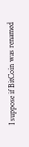I suppose if BitCoin was renamed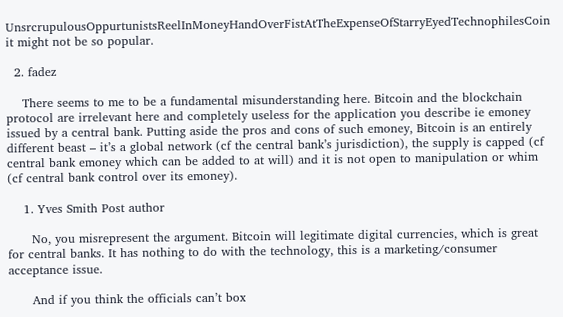UnsrcrupulousOppurtunistsReelInMoneyHandOverFistAtTheExpenseOfStarryEyedTechnophilesCoin it might not be so popular.

  2. fadez

    There seems to me to be a fundamental misunderstanding here. Bitcoin and the blockchain protocol are irrelevant here and completely useless for the application you describe ie emoney issued by a central bank. Putting aside the pros and cons of such emoney, Bitcoin is an entirely different beast – it’s a global network (cf the central bank’s jurisdiction), the supply is capped (cf central bank emoney which can be added to at will) and it is not open to manipulation or whim (cf central bank control over its emoney).

    1. Yves Smith Post author

      No, you misrepresent the argument. Bitcoin will legitimate digital currencies, which is great for central banks. It has nothing to do with the technology, this is a marketing/consumer acceptance issue.

      And if you think the officials can’t box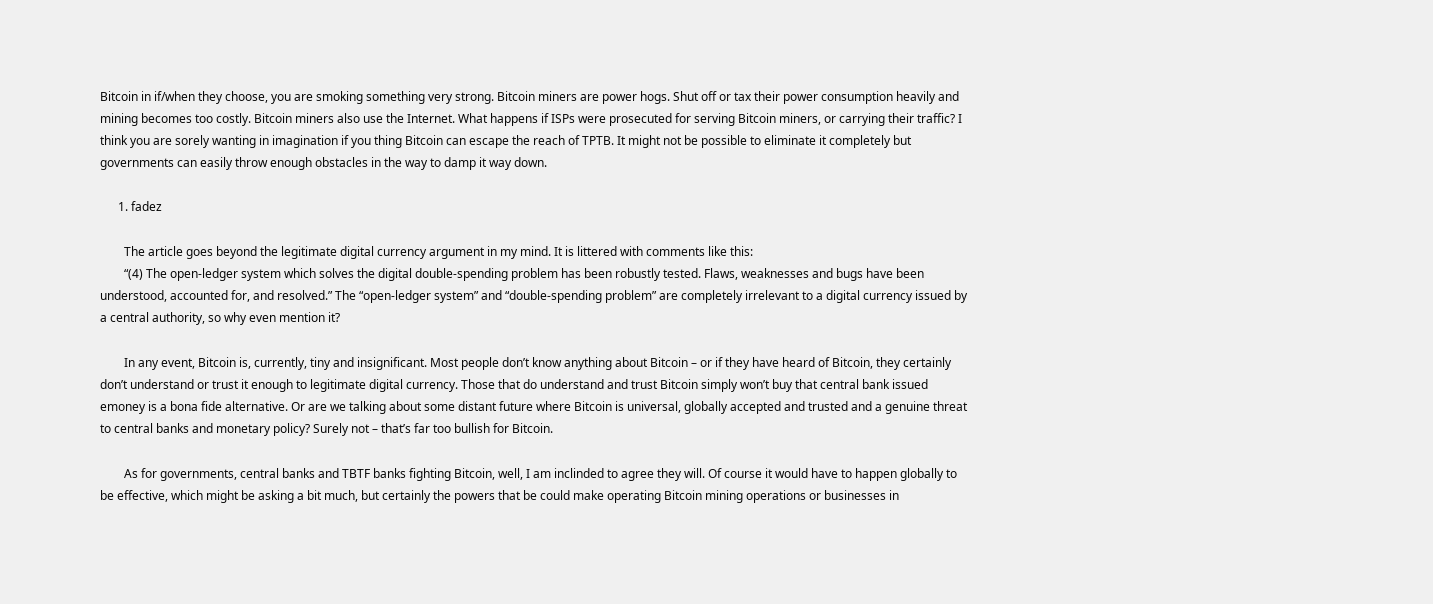Bitcoin in if/when they choose, you are smoking something very strong. Bitcoin miners are power hogs. Shut off or tax their power consumption heavily and mining becomes too costly. Bitcoin miners also use the Internet. What happens if ISPs were prosecuted for serving Bitcoin miners, or carrying their traffic? I think you are sorely wanting in imagination if you thing Bitcoin can escape the reach of TPTB. It might not be possible to eliminate it completely but governments can easily throw enough obstacles in the way to damp it way down.

      1. fadez

        The article goes beyond the legitimate digital currency argument in my mind. It is littered with comments like this:
        “(4) The open-ledger system which solves the digital double-spending problem has been robustly tested. Flaws, weaknesses and bugs have been understood, accounted for, and resolved.” The “open-ledger system” and “double-spending problem” are completely irrelevant to a digital currency issued by a central authority, so why even mention it?

        In any event, Bitcoin is, currently, tiny and insignificant. Most people don’t know anything about Bitcoin – or if they have heard of Bitcoin, they certainly don’t understand or trust it enough to legitimate digital currency. Those that do understand and trust Bitcoin simply won’t buy that central bank issued emoney is a bona fide alternative. Or are we talking about some distant future where Bitcoin is universal, globally accepted and trusted and a genuine threat to central banks and monetary policy? Surely not – that’s far too bullish for Bitcoin.

        As for governments, central banks and TBTF banks fighting Bitcoin, well, I am inclinded to agree they will. Of course it would have to happen globally to be effective, which might be asking a bit much, but certainly the powers that be could make operating Bitcoin mining operations or businesses in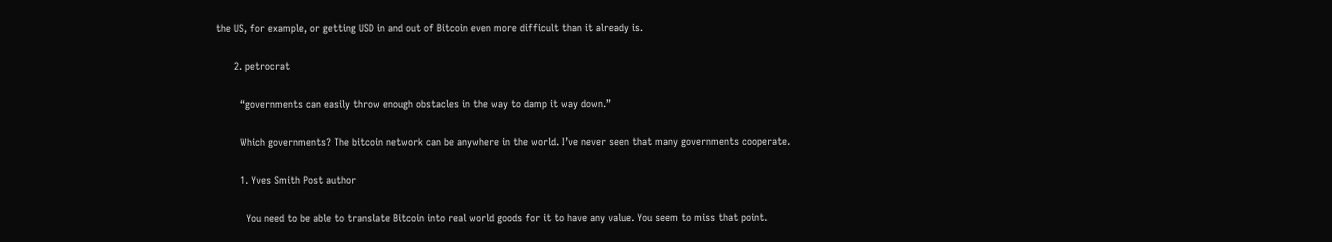the US, for example, or getting USD in and out of Bitcoin even more difficult than it already is.

      2. petrocrat

        “governments can easily throw enough obstacles in the way to damp it way down.”

        Which governments? The bitcoin network can be anywhere in the world. I’ve never seen that many governments cooperate.

        1. Yves Smith Post author

          You need to be able to translate Bitcoin into real world goods for it to have any value. You seem to miss that point.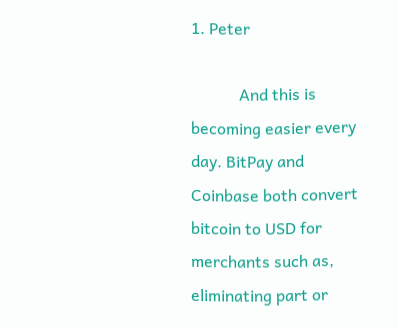1. Peter

            And this is becoming easier every day. BitPay and Coinbase both convert bitcoin to USD for merchants such as, eliminating part or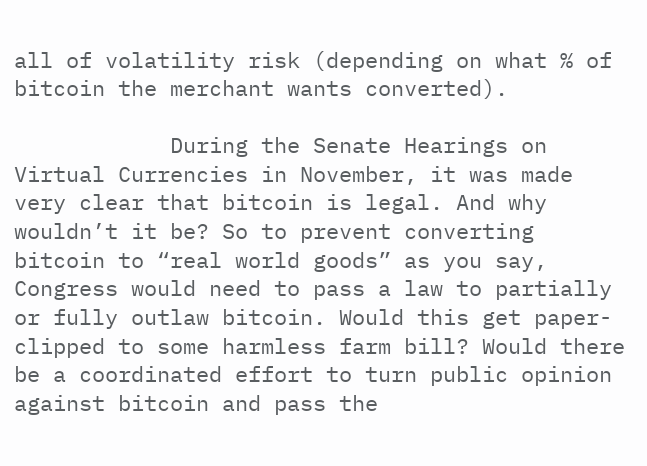all of volatility risk (depending on what % of bitcoin the merchant wants converted).

            During the Senate Hearings on Virtual Currencies in November, it was made very clear that bitcoin is legal. And why wouldn’t it be? So to prevent converting bitcoin to “real world goods” as you say, Congress would need to pass a law to partially or fully outlaw bitcoin. Would this get paper-clipped to some harmless farm bill? Would there be a coordinated effort to turn public opinion against bitcoin and pass the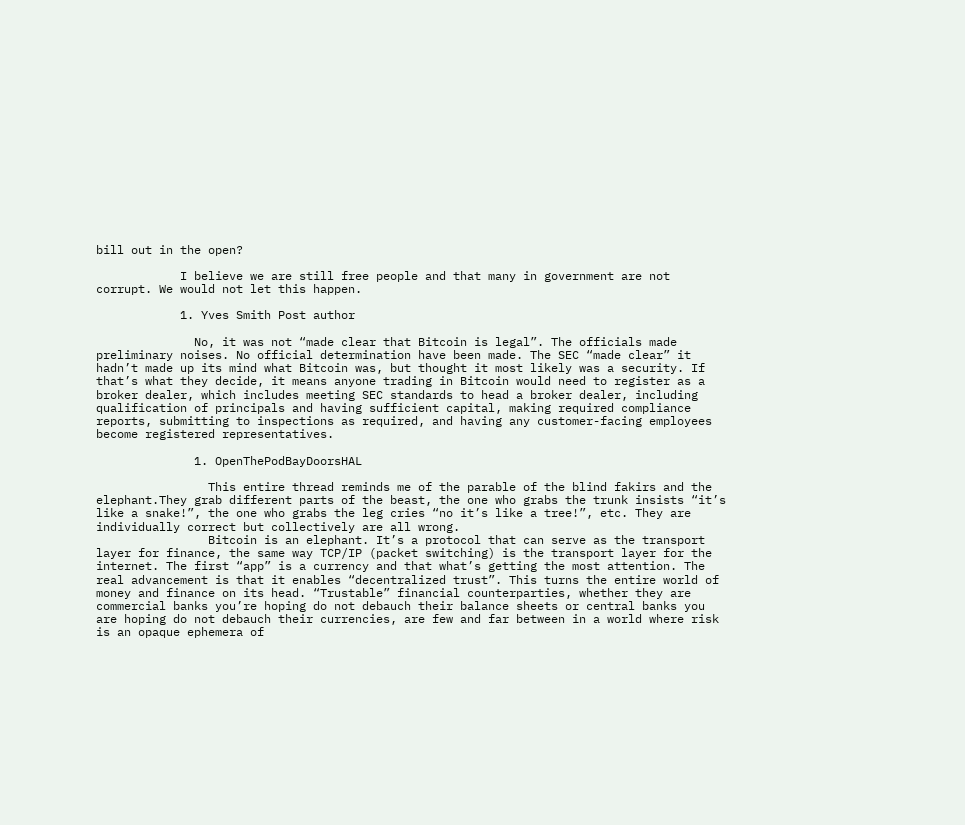bill out in the open?

            I believe we are still free people and that many in government are not corrupt. We would not let this happen.

            1. Yves Smith Post author

              No, it was not “made clear that Bitcoin is legal”. The officials made preliminary noises. No official determination have been made. The SEC “made clear” it hadn’t made up its mind what Bitcoin was, but thought it most likely was a security. If that’s what they decide, it means anyone trading in Bitcoin would need to register as a broker dealer, which includes meeting SEC standards to head a broker dealer, including qualification of principals and having sufficient capital, making required compliance reports, submitting to inspections as required, and having any customer-facing employees become registered representatives.

              1. OpenThePodBayDoorsHAL

                This entire thread reminds me of the parable of the blind fakirs and the elephant.They grab different parts of the beast, the one who grabs the trunk insists “it’s like a snake!”, the one who grabs the leg cries “no it’s like a tree!”, etc. They are individually correct but collectively are all wrong.
                Bitcoin is an elephant. It’s a protocol that can serve as the transport layer for finance, the same way TCP/IP (packet switching) is the transport layer for the internet. The first “app” is a currency and that what’s getting the most attention. The real advancement is that it enables “decentralized trust”. This turns the entire world of money and finance on its head. “Trustable” financial counterparties, whether they are commercial banks you’re hoping do not debauch their balance sheets or central banks you are hoping do not debauch their currencies, are few and far between in a world where risk is an opaque ephemera of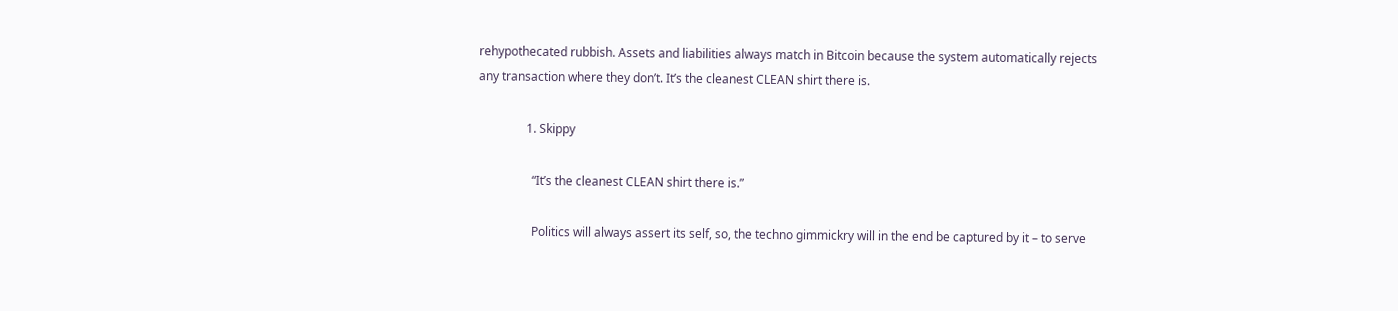rehypothecated rubbish. Assets and liabilities always match in Bitcoin because the system automatically rejects any transaction where they don’t. It’s the cleanest CLEAN shirt there is.

                1. Skippy

                  “It’s the cleanest CLEAN shirt there is.”

                  Politics will always assert its self, so, the techno gimmickry will in the end be captured by it – to serve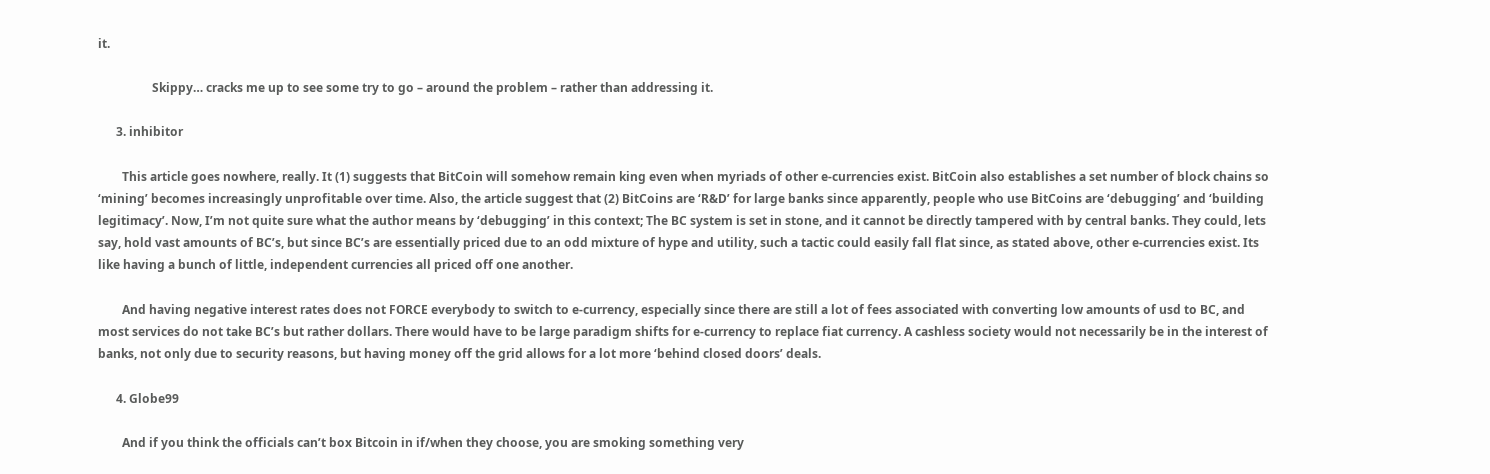it.

                  Skippy… cracks me up to see some try to go – around the problem – rather than addressing it.

      3. inhibitor

        This article goes nowhere, really. It (1) suggests that BitCoin will somehow remain king even when myriads of other e-currencies exist. BitCoin also establishes a set number of block chains so ‘mining’ becomes increasingly unprofitable over time. Also, the article suggest that (2) BitCoins are ‘R&D’ for large banks since apparently, people who use BitCoins are ‘debugging’ and ‘building legitimacy’. Now, I’m not quite sure what the author means by ‘debugging’ in this context; The BC system is set in stone, and it cannot be directly tampered with by central banks. They could, lets say, hold vast amounts of BC’s, but since BC’s are essentially priced due to an odd mixture of hype and utility, such a tactic could easily fall flat since, as stated above, other e-currencies exist. Its like having a bunch of little, independent currencies all priced off one another.

        And having negative interest rates does not FORCE everybody to switch to e-currency, especially since there are still a lot of fees associated with converting low amounts of usd to BC, and most services do not take BC’s but rather dollars. There would have to be large paradigm shifts for e-currency to replace fiat currency. A cashless society would not necessarily be in the interest of banks, not only due to security reasons, but having money off the grid allows for a lot more ‘behind closed doors’ deals.

      4. Globe99

        And if you think the officials can’t box Bitcoin in if/when they choose, you are smoking something very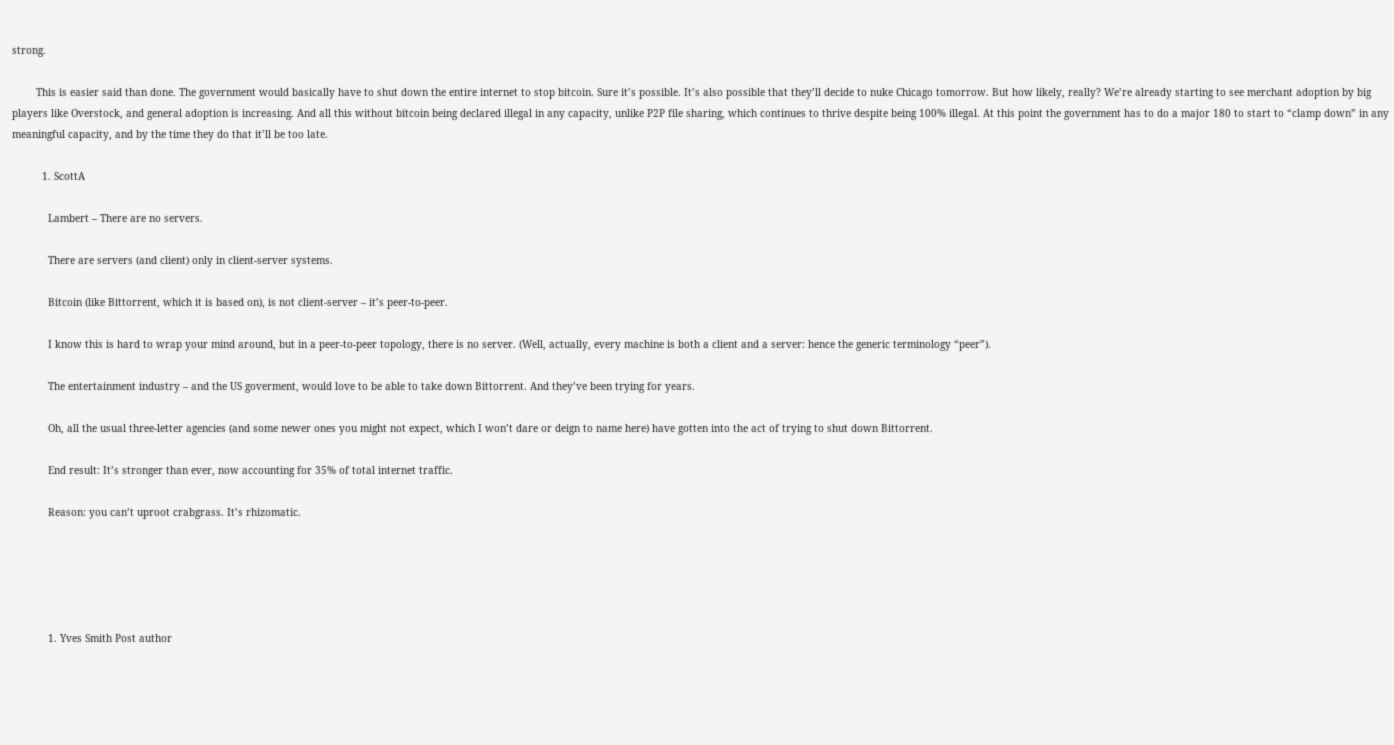strong.

        This is easier said than done. The government would basically have to shut down the entire internet to stop bitcoin. Sure it’s possible. It’s also possible that they’ll decide to nuke Chicago tomorrow. But how likely, really? We’re already starting to see merchant adoption by big players like Overstock, and general adoption is increasing. And all this without bitcoin being declared illegal in any capacity, unlike P2P file sharing, which continues to thrive despite being 100% illegal. At this point the government has to do a major 180 to start to “clamp down” in any meaningful capacity, and by the time they do that it’ll be too late.

          1. ScottA

            Lambert – There are no servers.

            There are servers (and client) only in client-server systems.

            Bitcoin (like Bittorrent, which it is based on), is not client-server – it’s peer-to-peer.

            I know this is hard to wrap your mind around, but in a peer-to-peer topology, there is no server. (Well, actually, every machine is both a client and a server: hence the generic terminology “peer”).

            The entertainment industry – and the US goverment, would love to be able to take down Bittorrent. And they’ve been trying for years.

            Oh, all the usual three-letter agencies (and some newer ones you might not expect, which I won’t dare or deign to name here) have gotten into the act of trying to shut down Bittorrent.

            End result: It’s stronger than ever, now accounting for 35% of total internet traffic.

            Reason: you can’t uproot crabgrass. It’s rhizomatic.





            1. Yves Smith Post author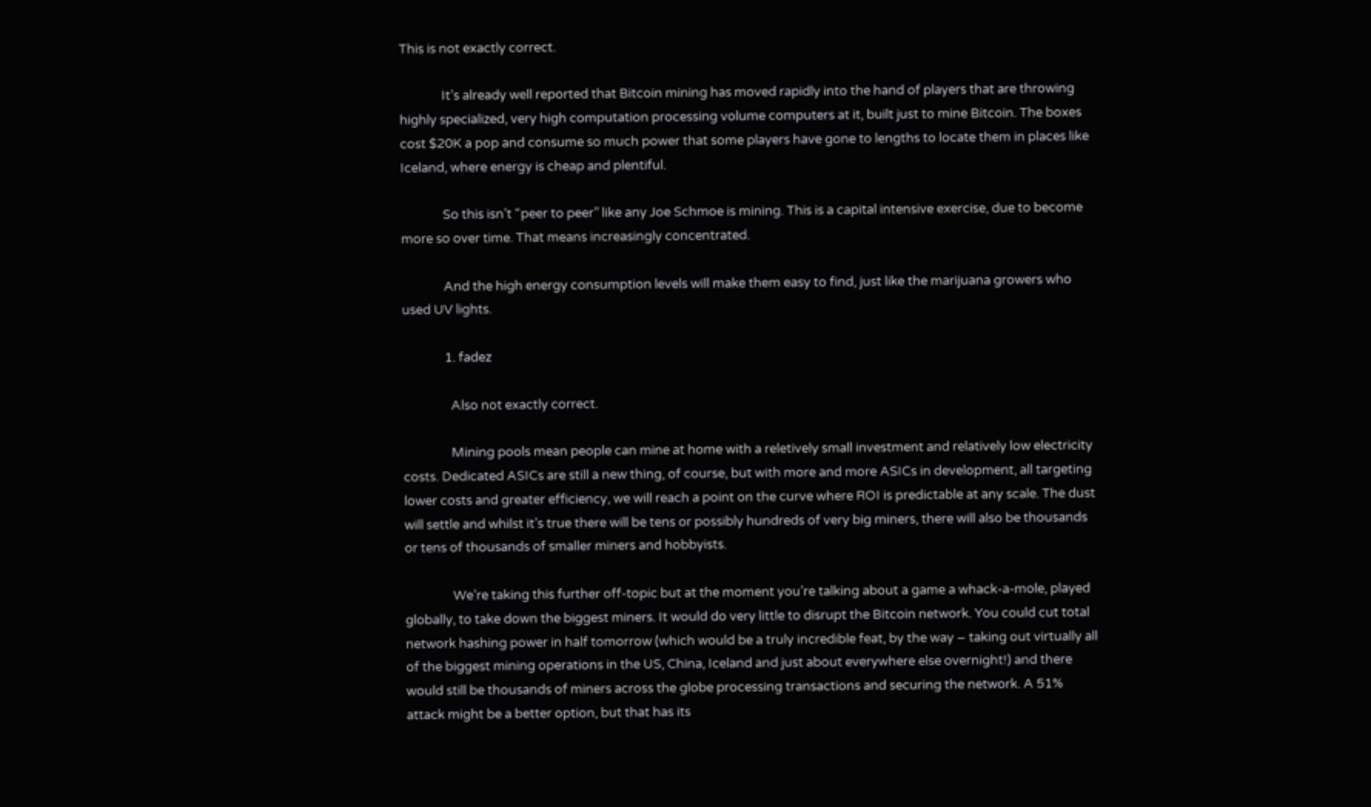This is not exactly correct.

              It’s already well reported that Bitcoin mining has moved rapidly into the hand of players that are throwing highly specialized, very high computation processing volume computers at it, built just to mine Bitcoin. The boxes cost $20K a pop and consume so much power that some players have gone to lengths to locate them in places like Iceland, where energy is cheap and plentiful.

              So this isn’t “peer to peer” like any Joe Schmoe is mining. This is a capital intensive exercise, due to become more so over time. That means increasingly concentrated.

              And the high energy consumption levels will make them easy to find, just like the marijuana growers who used UV lights.

              1. fadez

                Also not exactly correct.

                Mining pools mean people can mine at home with a reletively small investment and relatively low electricity costs. Dedicated ASICs are still a new thing, of course, but with more and more ASICs in development, all targeting lower costs and greater efficiency, we will reach a point on the curve where ROI is predictable at any scale. The dust will settle and whilst it’s true there will be tens or possibly hundreds of very big miners, there will also be thousands or tens of thousands of smaller miners and hobbyists.

                We’re taking this further off-topic but at the moment you’re talking about a game a whack-a-mole, played globally, to take down the biggest miners. It would do very little to disrupt the Bitcoin network. You could cut total network hashing power in half tomorrow (which would be a truly incredible feat, by the way – taking out virtually all of the biggest mining operations in the US, China, Iceland and just about everywhere else overnight!) and there would still be thousands of miners across the globe processing transactions and securing the network. A 51% attack might be a better option, but that has its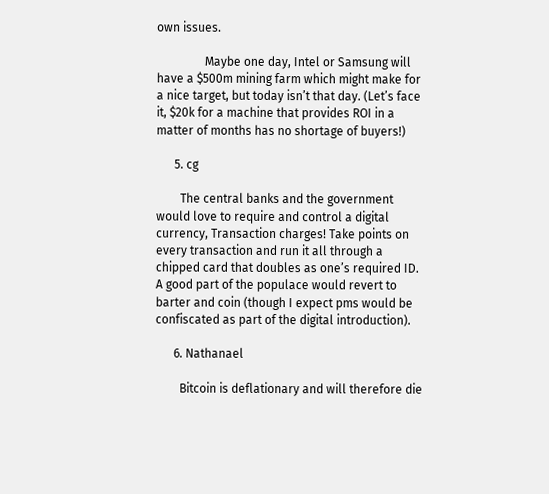own issues.

                Maybe one day, Intel or Samsung will have a $500m mining farm which might make for a nice target, but today isn’t that day. (Let’s face it, $20k for a machine that provides ROI in a matter of months has no shortage of buyers!)

      5. cg

        The central banks and the government would love to require and control a digital currency, Transaction charges! Take points on every transaction and run it all through a chipped card that doubles as one’s required ID. A good part of the populace would revert to barter and coin (though I expect pms would be confiscated as part of the digital introduction).

      6. Nathanael

        Bitcoin is deflationary and will therefore die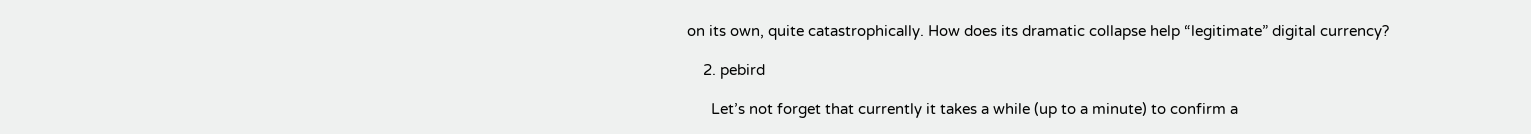on its own, quite catastrophically. How does its dramatic collapse help “legitimate” digital currency?

    2. pebird

      Let’s not forget that currently it takes a while (up to a minute) to confirm a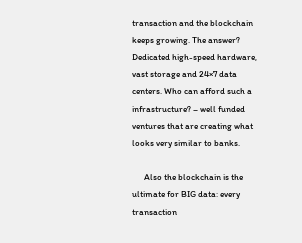transaction and the blockchain keeps growing. The answer? Dedicated high-speed hardware, vast storage and 24×7 data centers. Who can afford such a infrastructure? – well funded ventures that are creating what looks very similar to banks.

      Also the blockchain is the ultimate for BIG data: every transaction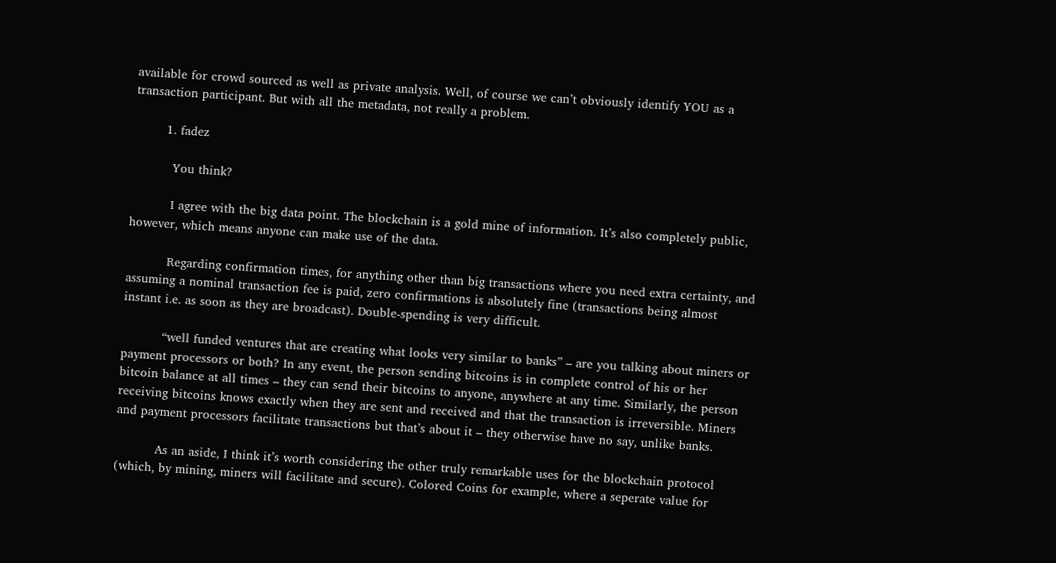available for crowd sourced as well as private analysis. Well, of course we can’t obviously identify YOU as a transaction participant. But with all the metadata, not really a problem.

        1. fadez

          You think?

          I agree with the big data point. The blockchain is a gold mine of information. It’s also completely public, however, which means anyone can make use of the data.

          Regarding confirmation times, for anything other than big transactions where you need extra certainty, and assuming a nominal transaction fee is paid, zero confirmations is absolutely fine (transactions being almost instant i.e. as soon as they are broadcast). Double-spending is very difficult.

          “well funded ventures that are creating what looks very similar to banks” – are you talking about miners or payment processors or both? In any event, the person sending bitcoins is in complete control of his or her bitcoin balance at all times – they can send their bitcoins to anyone, anywhere at any time. Similarly, the person receiving bitcoins knows exactly when they are sent and received and that the transaction is irreversible. Miners and payment processors facilitate transactions but that’s about it – they otherwise have no say, unlike banks.

          As an aside, I think it’s worth considering the other truly remarkable uses for the blockchain protocol (which, by mining, miners will facilitate and secure). Colored Coins for example, where a seperate value for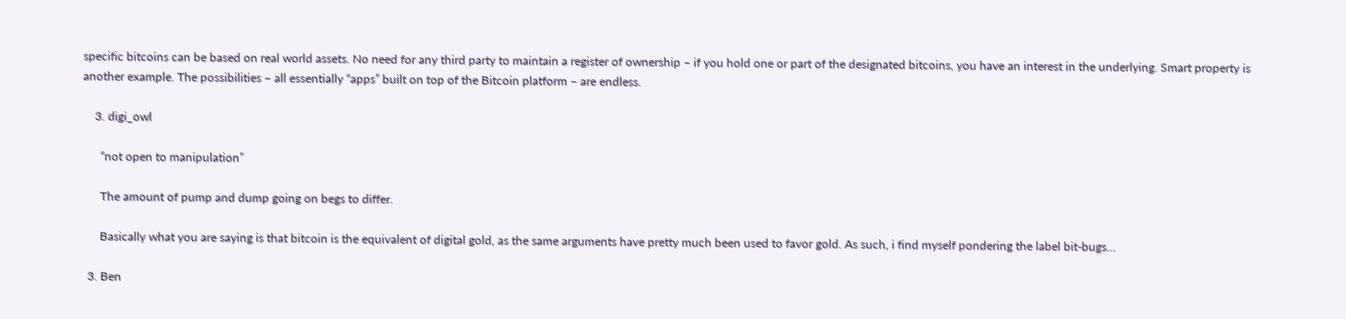specific bitcoins can be based on real world assets. No need for any third party to maintain a register of ownership – if you hold one or part of the designated bitcoins, you have an interest in the underlying. Smart property is another example. The possibilities – all essentially “apps” built on top of the Bitcoin platform – are endless.

    3. digi_owl

      “not open to manipulation”

      The amount of pump and dump going on begs to differ.

      Basically what you are saying is that bitcoin is the equivalent of digital gold, as the same arguments have pretty much been used to favor gold. As such, i find myself pondering the label bit-bugs…

  3. Ben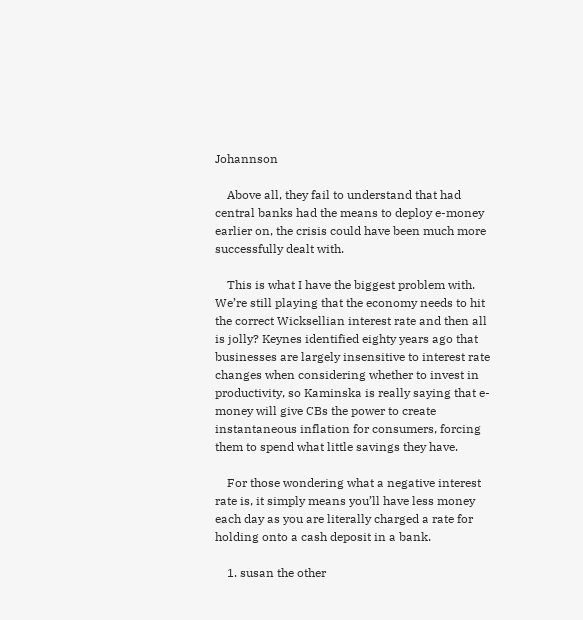Johannson

    Above all, they fail to understand that had central banks had the means to deploy e-money earlier on, the crisis could have been much more successfully dealt with.

    This is what I have the biggest problem with. We’re still playing that the economy needs to hit the correct Wicksellian interest rate and then all is jolly? Keynes identified eighty years ago that businesses are largely insensitive to interest rate changes when considering whether to invest in productivity, so Kaminska is really saying that e-money will give CBs the power to create instantaneous inflation for consumers, forcing them to spend what little savings they have.

    For those wondering what a negative interest rate is, it simply means you’ll have less money each day as you are literally charged a rate for holding onto a cash deposit in a bank.

    1. susan the other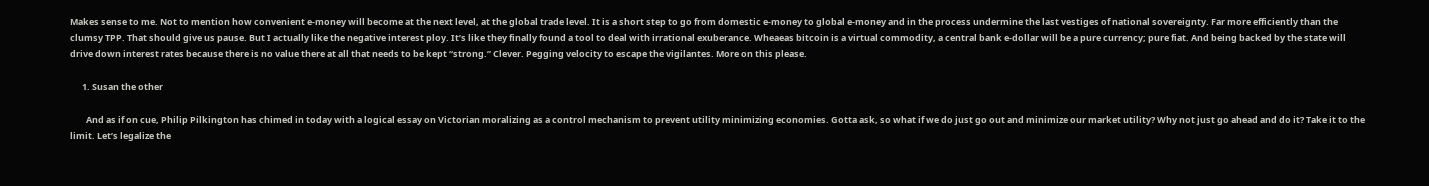Makes sense to me. Not to mention how convenient e-money will become at the next level, at the global trade level. It is a short step to go from domestic e-money to global e-money and in the process undermine the last vestiges of national sovereignty. Far more efficiently than the clumsy TPP. That should give us pause. But I actually like the negative interest ploy. It’s like they finally found a tool to deal with irrational exuberance. Wheaeas bitcoin is a virtual commodity, a central bank e-dollar will be a pure currency; pure fiat. And being backed by the state will drive down interest rates because there is no value there at all that needs to be kept “strong.” Clever. Pegging velocity to escape the vigilantes. More on this please.

      1. Susan the other

        And as if on cue, Philip Pilkington has chimed in today with a logical essay on Victorian moralizing as a control mechanism to prevent utility minimizing economies. Gotta ask, so what if we do just go out and minimize our market utility? Why not just go ahead and do it? Take it to the limit. Let’s legalize the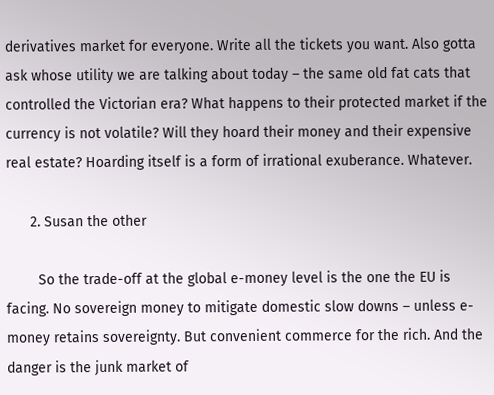derivatives market for everyone. Write all the tickets you want. Also gotta ask whose utility we are talking about today – the same old fat cats that controlled the Victorian era? What happens to their protected market if the currency is not volatile? Will they hoard their money and their expensive real estate? Hoarding itself is a form of irrational exuberance. Whatever.

      2. Susan the other

        So the trade-off at the global e-money level is the one the EU is facing. No sovereign money to mitigate domestic slow downs – unless e-money retains sovereignty. But convenient commerce for the rich. And the danger is the junk market of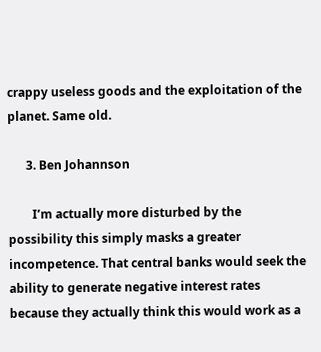crappy useless goods and the exploitation of the planet. Same old.

      3. Ben Johannson

        I’m actually more disturbed by the possibility this simply masks a greater incompetence. That central banks would seek the ability to generate negative interest rates because they actually think this would work as a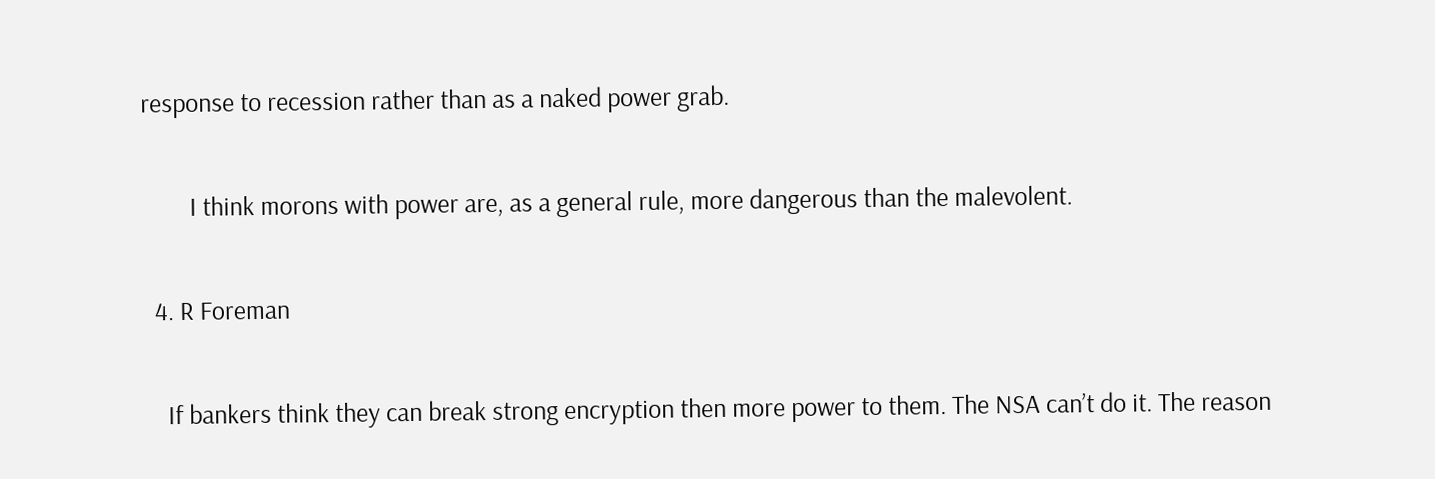response to recession rather than as a naked power grab.

        I think morons with power are, as a general rule, more dangerous than the malevolent.

  4. R Foreman

    If bankers think they can break strong encryption then more power to them. The NSA can’t do it. The reason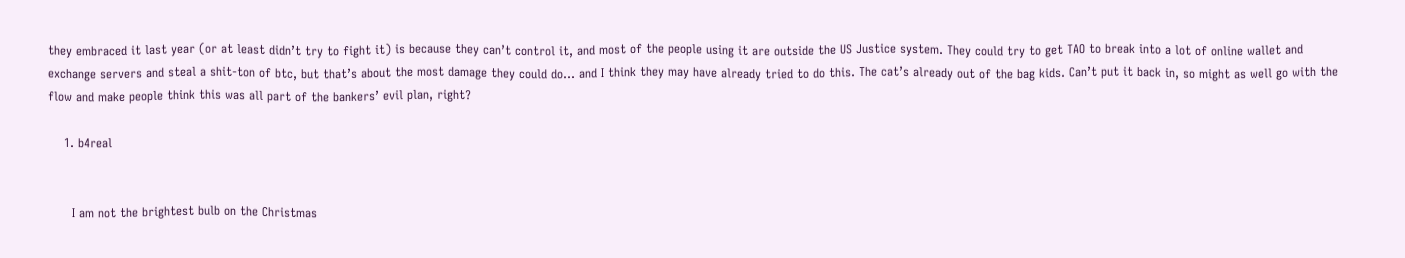they embraced it last year (or at least didn’t try to fight it) is because they can’t control it, and most of the people using it are outside the US Justice system. They could try to get TAO to break into a lot of online wallet and exchange servers and steal a shit-ton of btc, but that’s about the most damage they could do… and I think they may have already tried to do this. The cat’s already out of the bag kids. Can’t put it back in, so might as well go with the flow and make people think this was all part of the bankers’ evil plan, right?

    1. b4real


      I am not the brightest bulb on the Christmas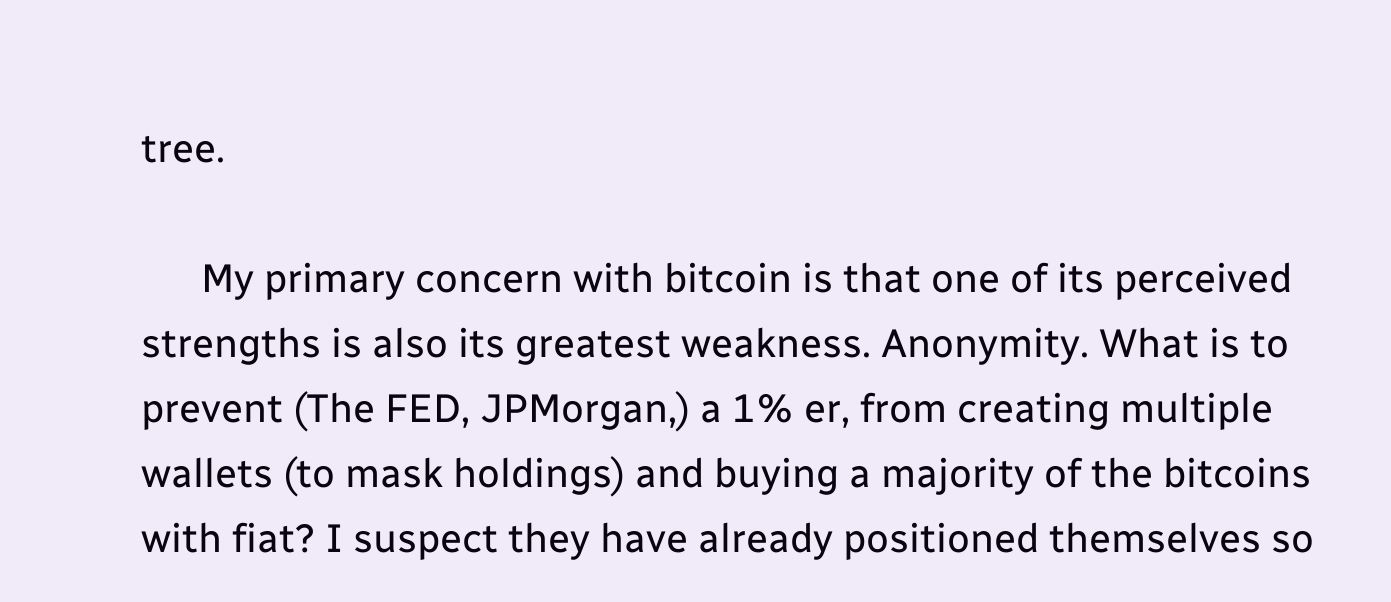tree.

      My primary concern with bitcoin is that one of its perceived strengths is also its greatest weakness. Anonymity. What is to prevent (The FED, JPMorgan,) a 1% er, from creating multiple wallets (to mask holdings) and buying a majority of the bitcoins with fiat? I suspect they have already positioned themselves so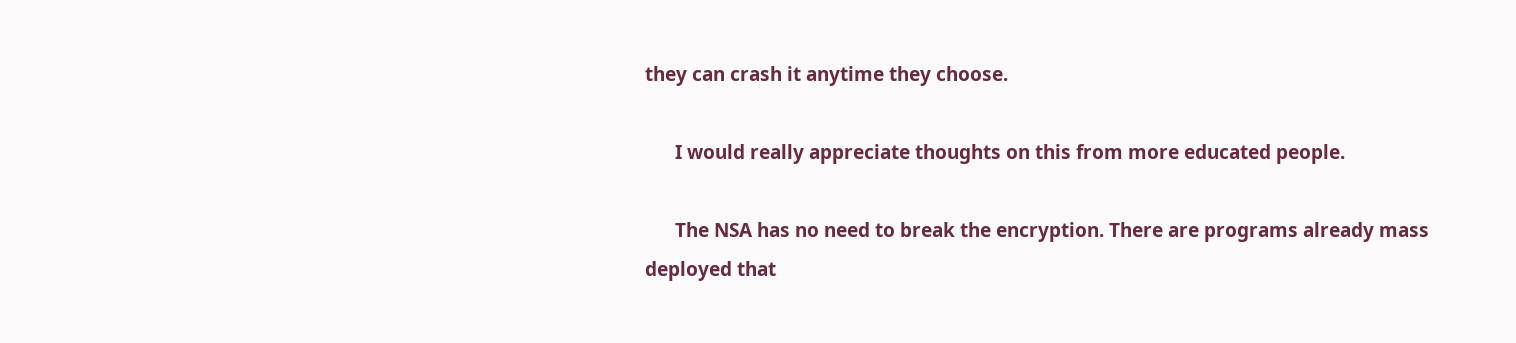they can crash it anytime they choose.

      I would really appreciate thoughts on this from more educated people.

      The NSA has no need to break the encryption. There are programs already mass deployed that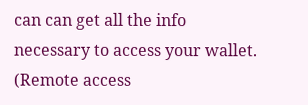can can get all the info necessary to access your wallet. (Remote access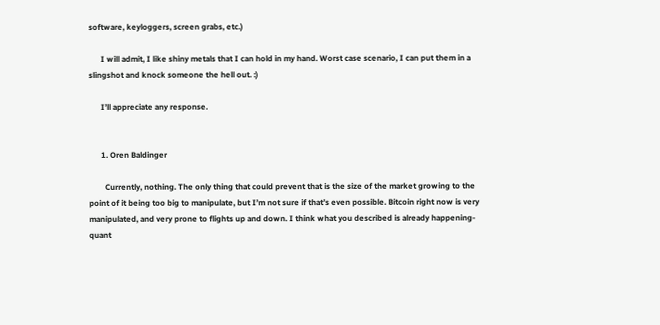software, keyloggers, screen grabs, etc.)

      I will admit, I like shiny metals that I can hold in my hand. Worst case scenario, I can put them in a slingshot and knock someone the hell out. :)

      I’ll appreciate any response.


      1. Oren Baldinger

        Currently, nothing. The only thing that could prevent that is the size of the market growing to the point of it being too big to manipulate, but I’m not sure if that’s even possible. Bitcoin right now is very manipulated, and very prone to flights up and down. I think what you described is already happening- quant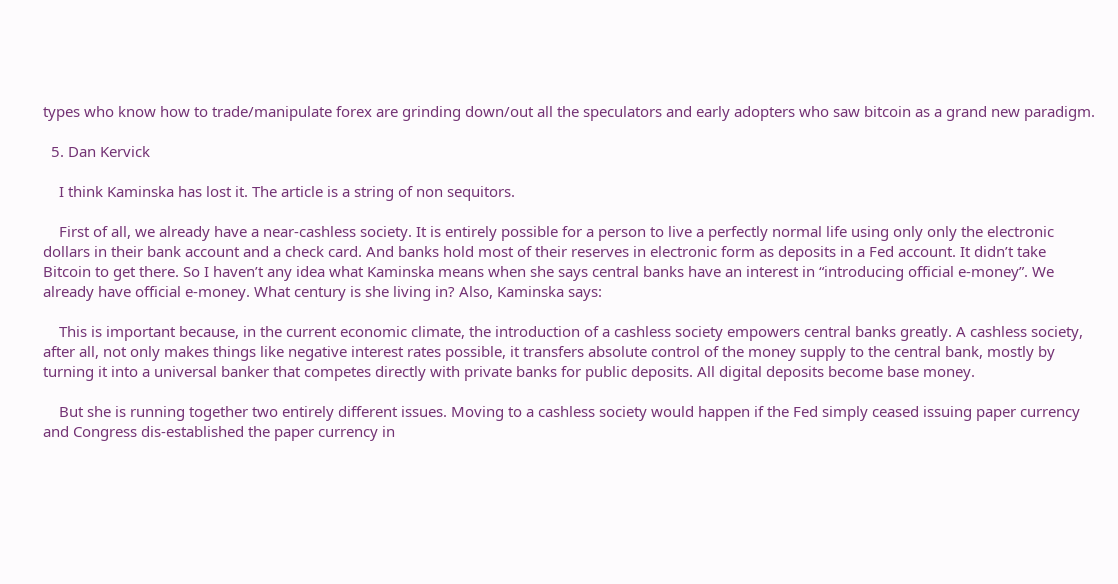types who know how to trade/manipulate forex are grinding down/out all the speculators and early adopters who saw bitcoin as a grand new paradigm.

  5. Dan Kervick

    I think Kaminska has lost it. The article is a string of non sequitors.

    First of all, we already have a near-cashless society. It is entirely possible for a person to live a perfectly normal life using only only the electronic dollars in their bank account and a check card. And banks hold most of their reserves in electronic form as deposits in a Fed account. It didn’t take Bitcoin to get there. So I haven’t any idea what Kaminska means when she says central banks have an interest in “introducing official e-money”. We already have official e-money. What century is she living in? Also, Kaminska says:

    This is important because, in the current economic climate, the introduction of a cashless society empowers central banks greatly. A cashless society, after all, not only makes things like negative interest rates possible, it transfers absolute control of the money supply to the central bank, mostly by turning it into a universal banker that competes directly with private banks for public deposits. All digital deposits become base money.

    But she is running together two entirely different issues. Moving to a cashless society would happen if the Fed simply ceased issuing paper currency and Congress dis-established the paper currency in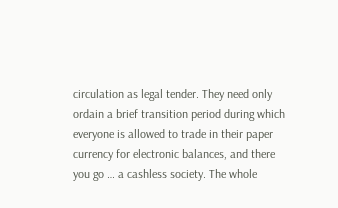circulation as legal tender. They need only ordain a brief transition period during which everyone is allowed to trade in their paper currency for electronic balances, and there you go … a cashless society. The whole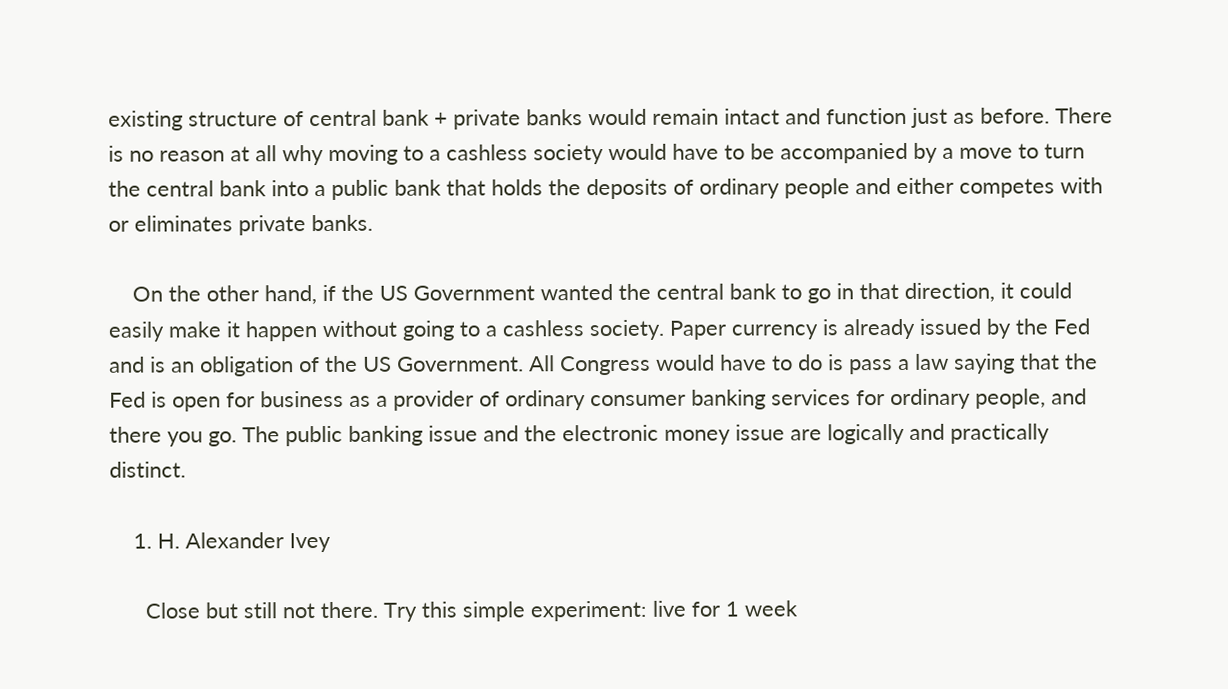existing structure of central bank + private banks would remain intact and function just as before. There is no reason at all why moving to a cashless society would have to be accompanied by a move to turn the central bank into a public bank that holds the deposits of ordinary people and either competes with or eliminates private banks.

    On the other hand, if the US Government wanted the central bank to go in that direction, it could easily make it happen without going to a cashless society. Paper currency is already issued by the Fed and is an obligation of the US Government. All Congress would have to do is pass a law saying that the Fed is open for business as a provider of ordinary consumer banking services for ordinary people, and there you go. The public banking issue and the electronic money issue are logically and practically distinct.

    1. H. Alexander Ivey

      Close but still not there. Try this simple experiment: live for 1 week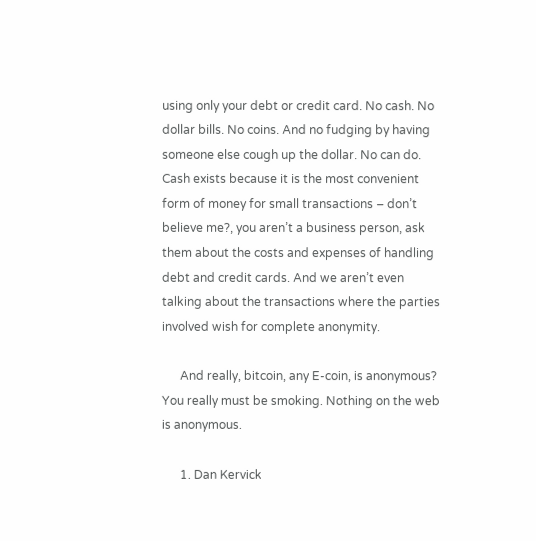using only your debt or credit card. No cash. No dollar bills. No coins. And no fudging by having someone else cough up the dollar. No can do. Cash exists because it is the most convenient form of money for small transactions – don’t believe me?, you aren’t a business person, ask them about the costs and expenses of handling debt and credit cards. And we aren’t even talking about the transactions where the parties involved wish for complete anonymity.

      And really, bitcoin, any E-coin, is anonymous? You really must be smoking. Nothing on the web is anonymous.

      1. Dan Kervick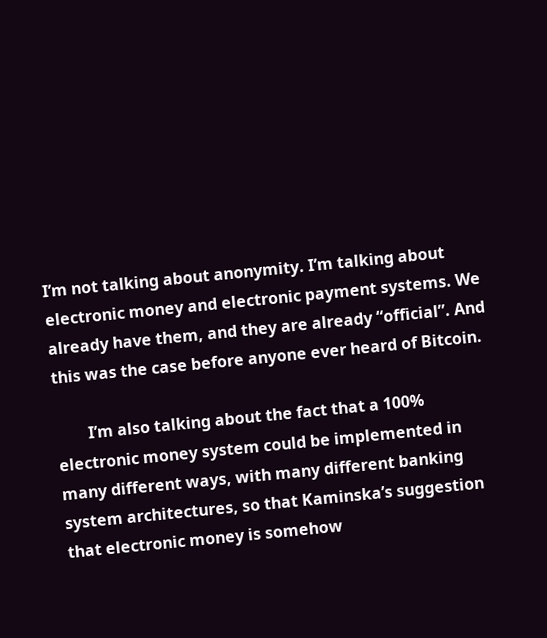I’m not talking about anonymity. I’m talking about electronic money and electronic payment systems. We already have them, and they are already “official”. And this was the case before anyone ever heard of Bitcoin.

        I’m also talking about the fact that a 100% electronic money system could be implemented in many different ways, with many different banking system architectures, so that Kaminska’s suggestion that electronic money is somehow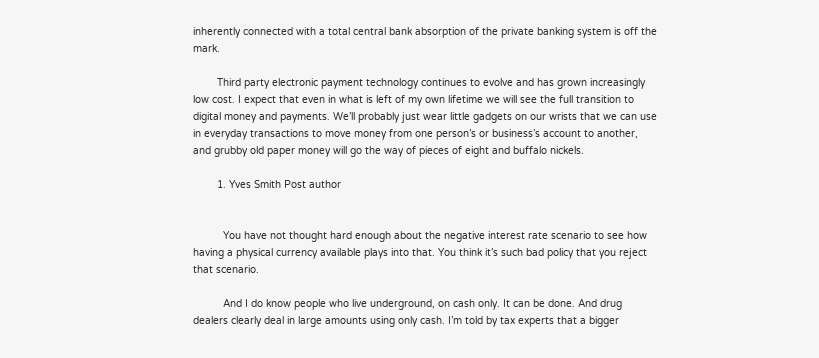inherently connected with a total central bank absorption of the private banking system is off the mark.

        Third party electronic payment technology continues to evolve and has grown increasingly low cost. I expect that even in what is left of my own lifetime we will see the full transition to digital money and payments. We’ll probably just wear little gadgets on our wrists that we can use in everyday transactions to move money from one person’s or business’s account to another, and grubby old paper money will go the way of pieces of eight and buffalo nickels.

        1. Yves Smith Post author


          You have not thought hard enough about the negative interest rate scenario to see how having a physical currency available plays into that. You think it’s such bad policy that you reject that scenario.

          And I do know people who live underground, on cash only. It can be done. And drug dealers clearly deal in large amounts using only cash. I’m told by tax experts that a bigger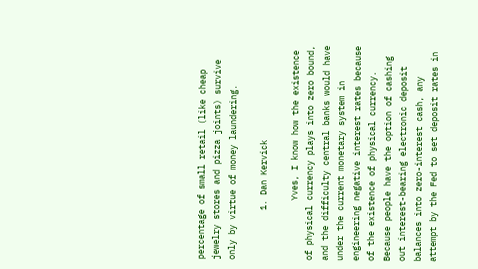percentage of small retail (like cheap jewelry stores and pizza joints) survive only by virtue of money laundering.

          1. Dan Kervick

            Yves, I know how the existence of physical currency plays into zero bound, and the difficulty central banks would have under the current monetary system in engineering negative interest rates because of the existence of physical currency. Because people have the option of cashing out interest-bearing electronic deposit balances into zero-interest cash, any attempt by the Fed to set deposit rates in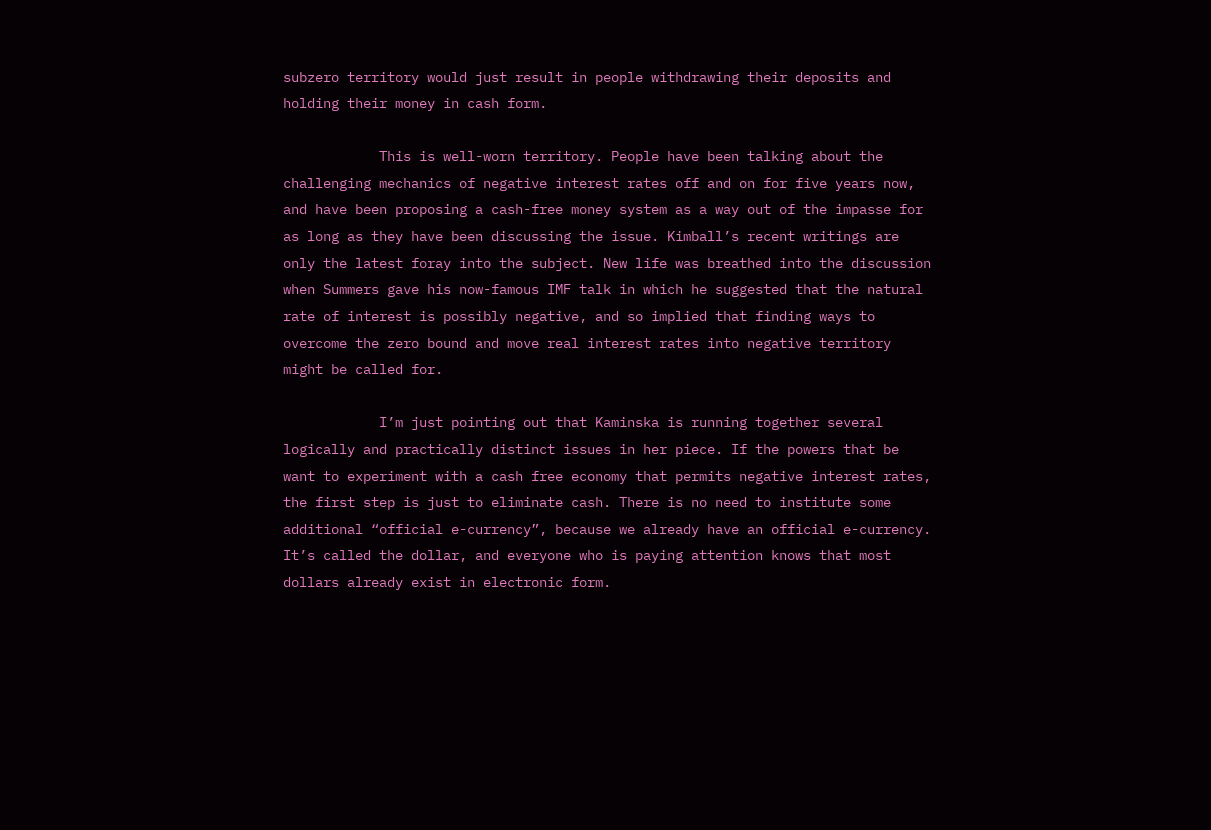subzero territory would just result in people withdrawing their deposits and holding their money in cash form.

            This is well-worn territory. People have been talking about the challenging mechanics of negative interest rates off and on for five years now, and have been proposing a cash-free money system as a way out of the impasse for as long as they have been discussing the issue. Kimball’s recent writings are only the latest foray into the subject. New life was breathed into the discussion when Summers gave his now-famous IMF talk in which he suggested that the natural rate of interest is possibly negative, and so implied that finding ways to overcome the zero bound and move real interest rates into negative territory might be called for.

            I’m just pointing out that Kaminska is running together several logically and practically distinct issues in her piece. If the powers that be want to experiment with a cash free economy that permits negative interest rates, the first step is just to eliminate cash. There is no need to institute some additional “official e-currency”, because we already have an official e-currency. It’s called the dollar, and everyone who is paying attention knows that most dollars already exist in electronic form.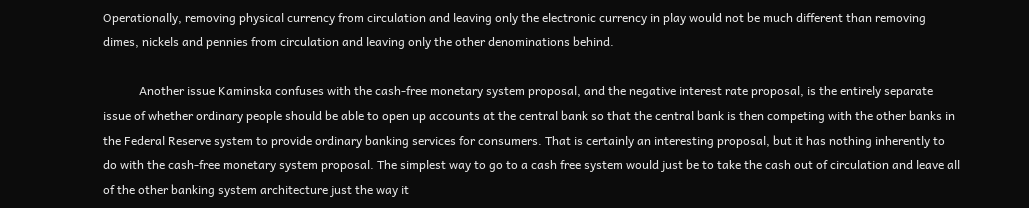Operationally, removing physical currency from circulation and leaving only the electronic currency in play would not be much different than removing dimes, nickels and pennies from circulation and leaving only the other denominations behind.

            Another issue Kaminska confuses with the cash-free monetary system proposal, and the negative interest rate proposal, is the entirely separate issue of whether ordinary people should be able to open up accounts at the central bank so that the central bank is then competing with the other banks in the Federal Reserve system to provide ordinary banking services for consumers. That is certainly an interesting proposal, but it has nothing inherently to do with the cash-free monetary system proposal. The simplest way to go to a cash free system would just be to take the cash out of circulation and leave all of the other banking system architecture just the way it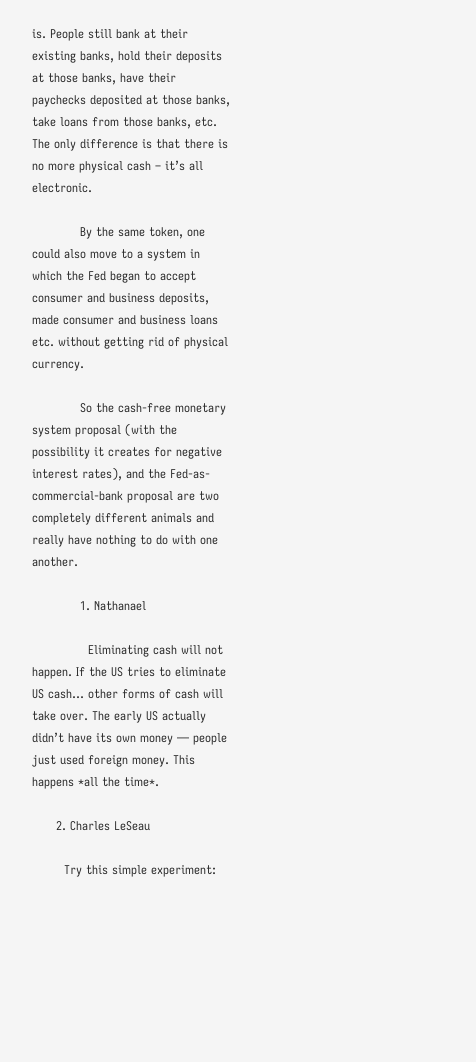is. People still bank at their existing banks, hold their deposits at those banks, have their paychecks deposited at those banks, take loans from those banks, etc. The only difference is that there is no more physical cash – it’s all electronic.

            By the same token, one could also move to a system in which the Fed began to accept consumer and business deposits, made consumer and business loans etc. without getting rid of physical currency.

            So the cash-free monetary system proposal (with the possibility it creates for negative interest rates), and the Fed-as-commercial-bank proposal are two completely different animals and really have nothing to do with one another.

            1. Nathanael

              Eliminating cash will not happen. If the US tries to eliminate US cash… other forms of cash will take over. The early US actually didn’t have its own money — people just used foreign money. This happens *all the time*.

      2. Charles LeSeau

        Try this simple experiment: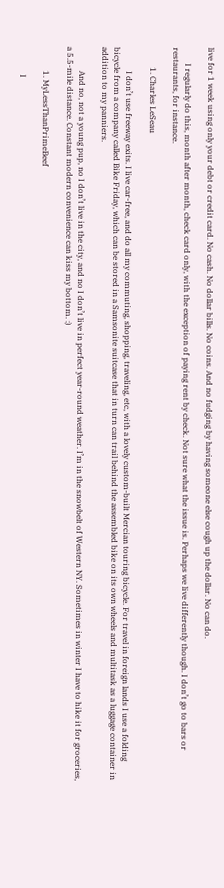live for 1 week using only your debt or credit card. No cash. No dollar bills. No coins. And no fudging by having someone else cough up the dollar. No can do.

        I regularly do this, month after month, check card only, with the exception of paying rent by check. Not sure what the issue is. Perhaps we live differently though. I don’t go to bars or restaurants, for instance.

          1. Charles LeSeau

            I don’t use freeway exits. I live car-free, and do all my commuting, shopping, traveling, etc, with a lovely custom-built Mercian touring bicycle. For travel in foreign lands I use a folding bicycle from a company called Bike Friday, which can be stored in a Samsonite suitcase that in turn can trail behind the assembled bike on its own wheels and multitask as a luggage container in addition to my panniers.

            And no, not a young pup, no I don’t live in the city, and no I don’t live in perfect year-round weather. I’m in the snowbelt of Western NY. Sometimes in winter I have to hike it for groceries, a 5.5-mile distance. Constant modern convenience can kiss my bottom. :)

            1. MyLessThanPrimeBeef

              I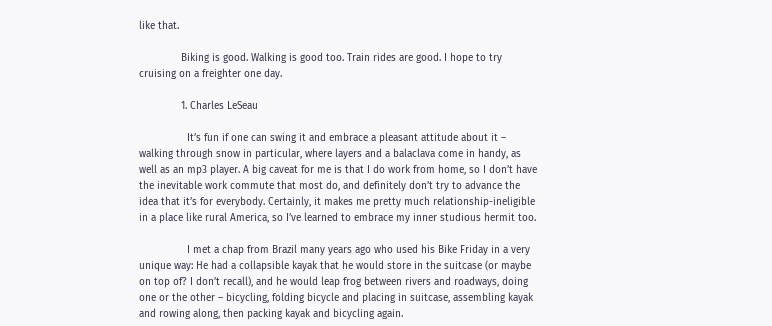like that.

              Biking is good. Walking is good too. Train rides are good. I hope to try cruising on a freighter one day.

              1. Charles LeSeau

                It’s fun if one can swing it and embrace a pleasant attitude about it – walking through snow in particular, where layers and a balaclava come in handy, as well as an mp3 player. A big caveat for me is that I do work from home, so I don’t have the inevitable work commute that most do, and definitely don’t try to advance the idea that it’s for everybody. Certainly, it makes me pretty much relationship-ineligible in a place like rural America, so I’ve learned to embrace my inner studious hermit too.

                I met a chap from Brazil many years ago who used his Bike Friday in a very unique way: He had a collapsible kayak that he would store in the suitcase (or maybe on top of? I don’t recall), and he would leap frog between rivers and roadways, doing one or the other – bicycling, folding bicycle and placing in suitcase, assembling kayak and rowing along, then packing kayak and bicycling again.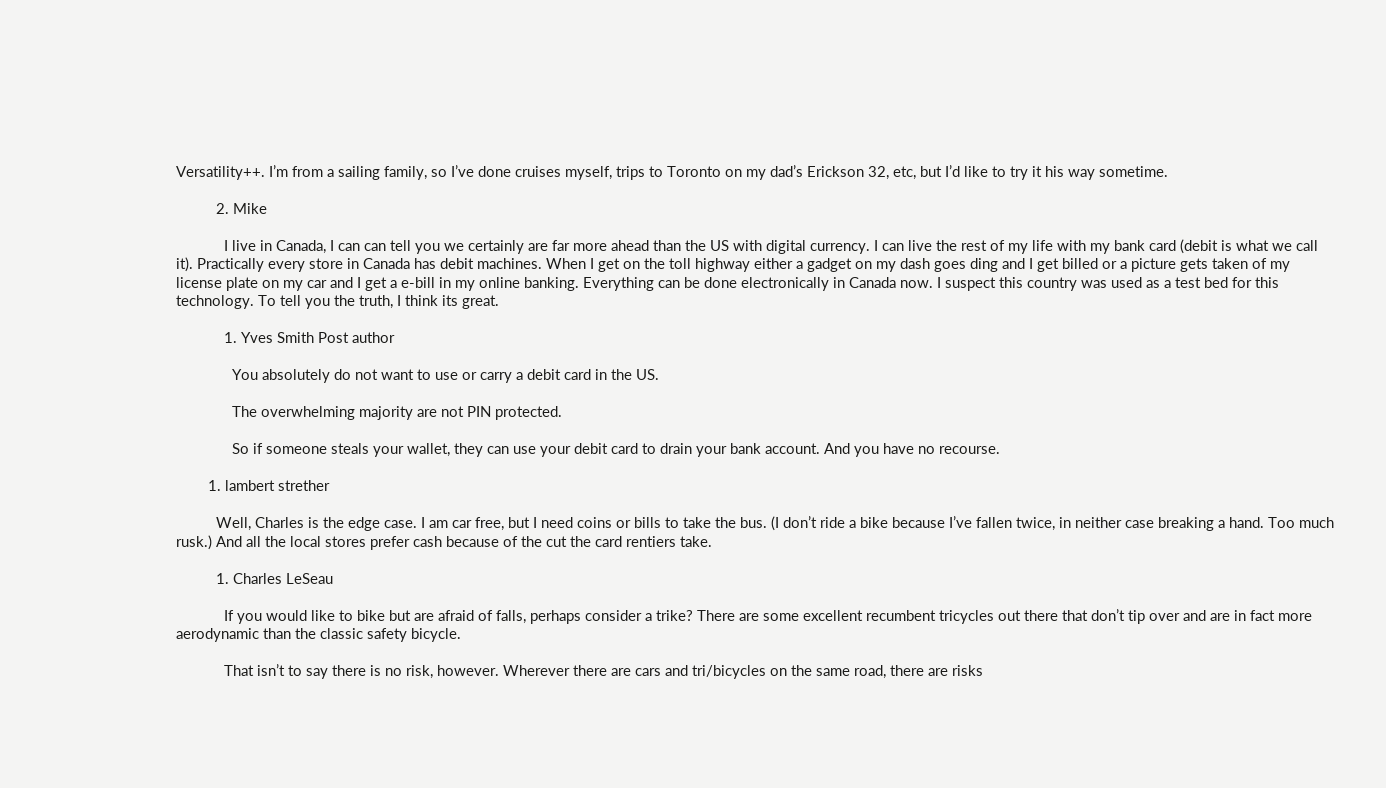Versatility++. I’m from a sailing family, so I’ve done cruises myself, trips to Toronto on my dad’s Erickson 32, etc, but I’d like to try it his way sometime.

          2. Mike

            I live in Canada, I can can tell you we certainly are far more ahead than the US with digital currency. I can live the rest of my life with my bank card (debit is what we call it). Practically every store in Canada has debit machines. When I get on the toll highway either a gadget on my dash goes ding and I get billed or a picture gets taken of my license plate on my car and I get a e-bill in my online banking. Everything can be done electronically in Canada now. I suspect this country was used as a test bed for this technology. To tell you the truth, I think its great.

            1. Yves Smith Post author

              You absolutely do not want to use or carry a debit card in the US.

              The overwhelming majority are not PIN protected.

              So if someone steals your wallet, they can use your debit card to drain your bank account. And you have no recourse.

        1. lambert strether

          Well, Charles is the edge case. I am car free, but I need coins or bills to take the bus. (I don’t ride a bike because I’ve fallen twice, in neither case breaking a hand. Too much rusk.) And all the local stores prefer cash because of the cut the card rentiers take.

          1. Charles LeSeau

            If you would like to bike but are afraid of falls, perhaps consider a trike? There are some excellent recumbent tricycles out there that don’t tip over and are in fact more aerodynamic than the classic safety bicycle.

            That isn’t to say there is no risk, however. Wherever there are cars and tri/bicycles on the same road, there are risks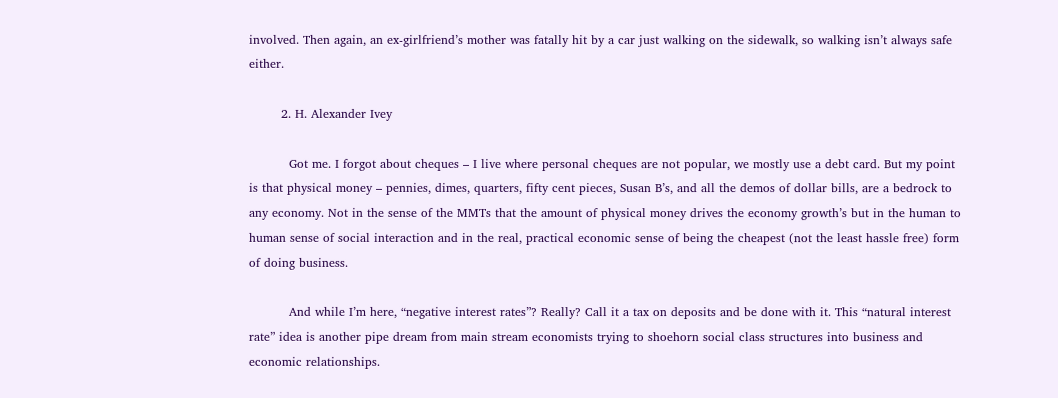involved. Then again, an ex-girlfriend’s mother was fatally hit by a car just walking on the sidewalk, so walking isn’t always safe either.

        2. H. Alexander Ivey

          Got me. I forgot about cheques – I live where personal cheques are not popular, we mostly use a debt card. But my point is that physical money – pennies, dimes, quarters, fifty cent pieces, Susan B’s, and all the demos of dollar bills, are a bedrock to any economy. Not in the sense of the MMTs that the amount of physical money drives the economy growth’s but in the human to human sense of social interaction and in the real, practical economic sense of being the cheapest (not the least hassle free) form of doing business.

          And while I’m here, “negative interest rates”? Really? Call it a tax on deposits and be done with it. This “natural interest rate” idea is another pipe dream from main stream economists trying to shoehorn social class structures into business and economic relationships.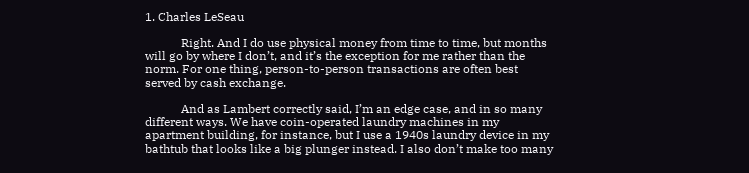1. Charles LeSeau

            Right. And I do use physical money from time to time, but months will go by where I don’t, and it’s the exception for me rather than the norm. For one thing, person-to-person transactions are often best served by cash exchange.

            And as Lambert correctly said, I’m an edge case, and in so many different ways. We have coin-operated laundry machines in my apartment building, for instance, but I use a 1940s laundry device in my bathtub that looks like a big plunger instead. I also don’t make too many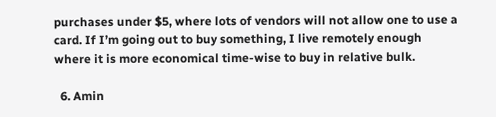purchases under $5, where lots of vendors will not allow one to use a card. If I’m going out to buy something, I live remotely enough where it is more economical time-wise to buy in relative bulk.

  6. Amin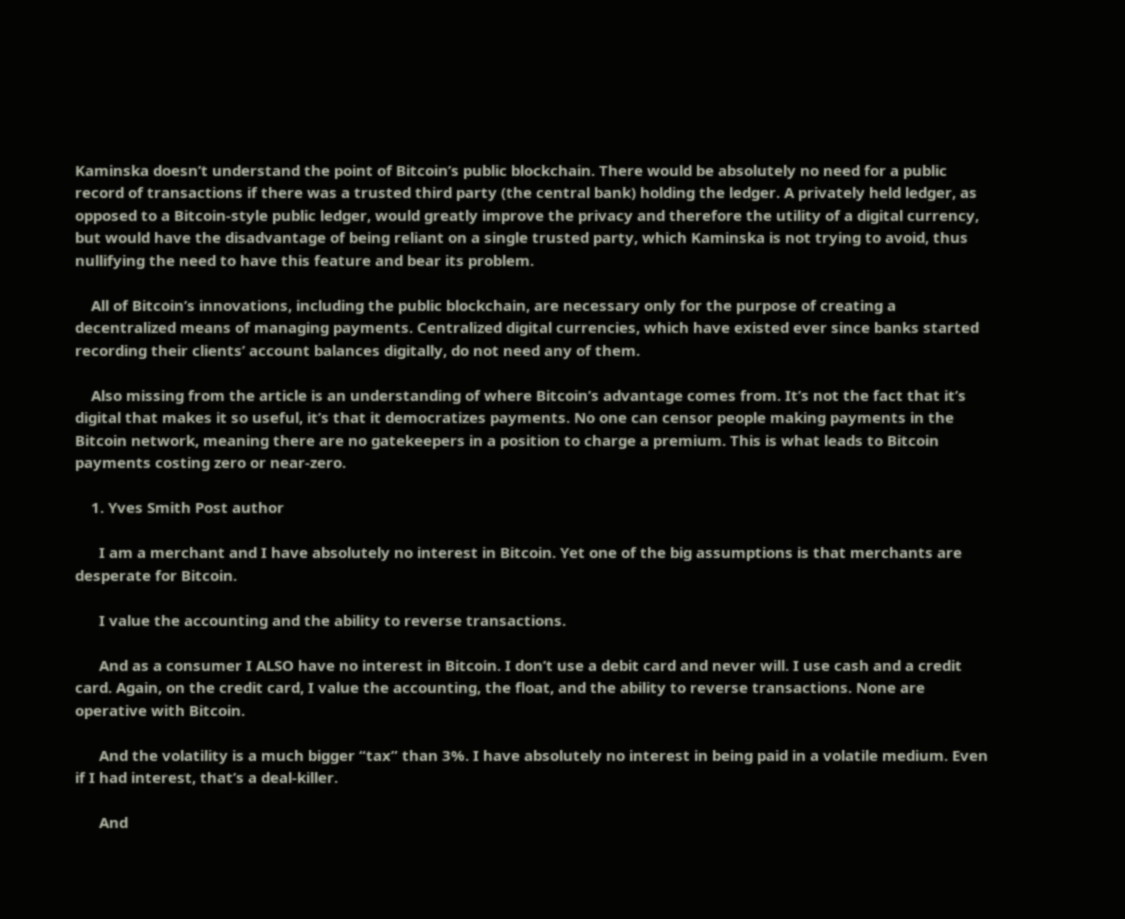Kaminska doesn’t understand the point of Bitcoin’s public blockchain. There would be absolutely no need for a public record of transactions if there was a trusted third party (the central bank) holding the ledger. A privately held ledger, as opposed to a Bitcoin-style public ledger, would greatly improve the privacy and therefore the utility of a digital currency, but would have the disadvantage of being reliant on a single trusted party, which Kaminska is not trying to avoid, thus nullifying the need to have this feature and bear its problem.

    All of Bitcoin’s innovations, including the public blockchain, are necessary only for the purpose of creating a decentralized means of managing payments. Centralized digital currencies, which have existed ever since banks started recording their clients’ account balances digitally, do not need any of them.

    Also missing from the article is an understanding of where Bitcoin’s advantage comes from. It’s not the fact that it’s digital that makes it so useful, it’s that it democratizes payments. No one can censor people making payments in the Bitcoin network, meaning there are no gatekeepers in a position to charge a premium. This is what leads to Bitcoin payments costing zero or near-zero.

    1. Yves Smith Post author

      I am a merchant and I have absolutely no interest in Bitcoin. Yet one of the big assumptions is that merchants are desperate for Bitcoin.

      I value the accounting and the ability to reverse transactions.

      And as a consumer I ALSO have no interest in Bitcoin. I don’t use a debit card and never will. I use cash and a credit card. Again, on the credit card, I value the accounting, the float, and the ability to reverse transactions. None are operative with Bitcoin.

      And the volatility is a much bigger “tax” than 3%. I have absolutely no interest in being paid in a volatile medium. Even if I had interest, that’s a deal-killer.

      And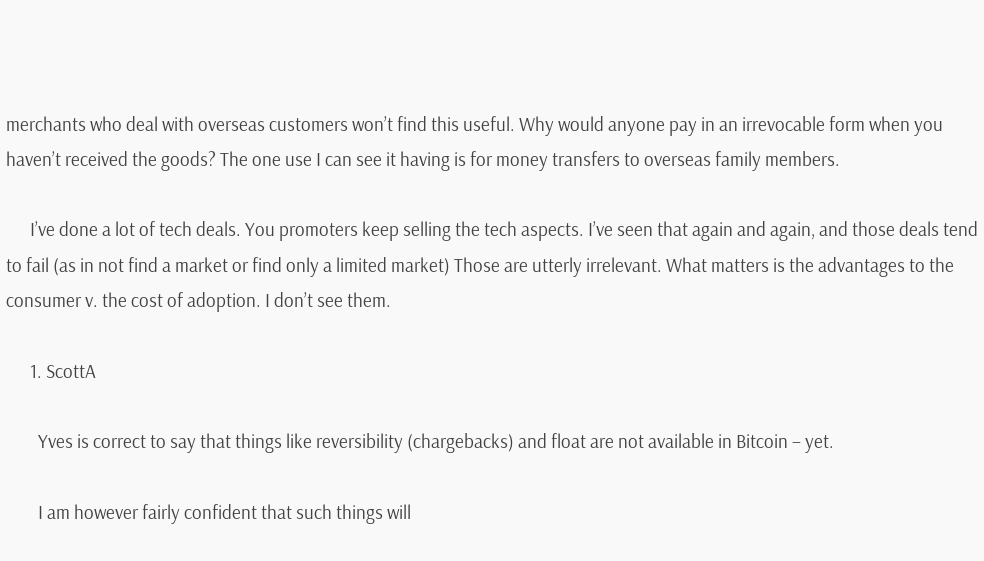merchants who deal with overseas customers won’t find this useful. Why would anyone pay in an irrevocable form when you haven’t received the goods? The one use I can see it having is for money transfers to overseas family members.

      I’ve done a lot of tech deals. You promoters keep selling the tech aspects. I’ve seen that again and again, and those deals tend to fail (as in not find a market or find only a limited market) Those are utterly irrelevant. What matters is the advantages to the consumer v. the cost of adoption. I don’t see them.

      1. ScottA

        Yves is correct to say that things like reversibility (chargebacks) and float are not available in Bitcoin – yet.

        I am however fairly confident that such things will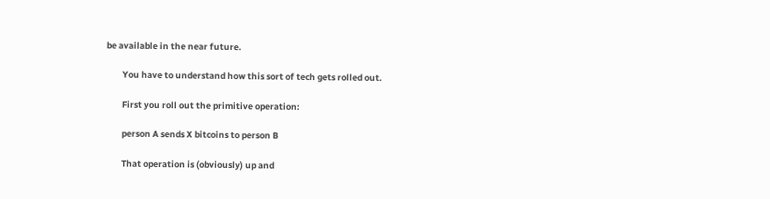be available in the near future.

        You have to understand how this sort of tech gets rolled out.

        First you roll out the primitive operation:

        person A sends X bitcoins to person B

        That operation is (obviously) up and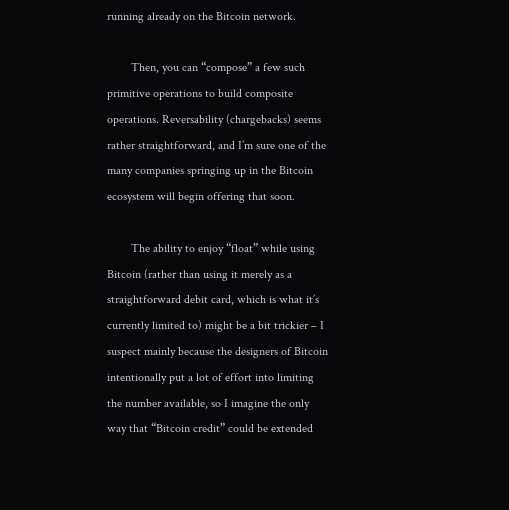running already on the Bitcoin network.

        Then, you can “compose” a few such primitive operations to build composite operations. Reversability (chargebacks) seems rather straightforward, and I’m sure one of the many companies springing up in the Bitcoin ecosystem will begin offering that soon.

        The ability to enjoy “float” while using Bitcoin (rather than using it merely as a straightforward debit card, which is what it’s currently limited to) might be a bit trickier – I suspect mainly because the designers of Bitcoin intentionally put a lot of effort into limiting the number available, so I imagine the only way that “Bitcoin credit” could be extended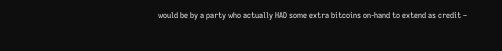would be by a party who actually HAD some extra bitcoins on-hand to extend as credit –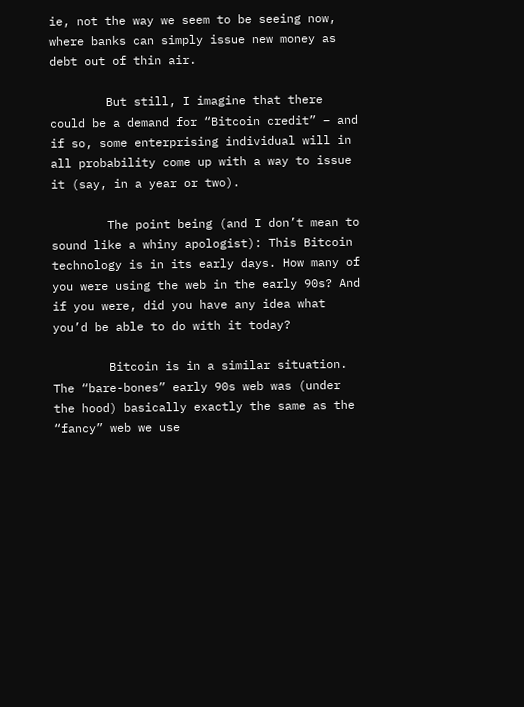ie, not the way we seem to be seeing now, where banks can simply issue new money as debt out of thin air.

        But still, I imagine that there could be a demand for “Bitcoin credit” – and if so, some enterprising individual will in all probability come up with a way to issue it (say, in a year or two).

        The point being (and I don’t mean to sound like a whiny apologist): This Bitcoin technology is in its early days. How many of you were using the web in the early 90s? And if you were, did you have any idea what you’d be able to do with it today?

        Bitcoin is in a similar situation. The “bare-bones” early 90s web was (under the hood) basically exactly the same as the “fancy” web we use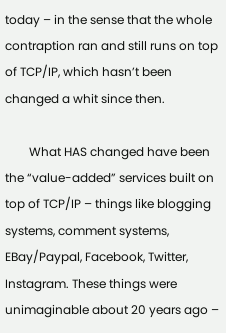today – in the sense that the whole contraption ran and still runs on top of TCP/IP, which hasn’t been changed a whit since then.

        What HAS changed have been the “value-added” services built on top of TCP/IP – things like blogging systems, comment systems, EBay/Paypal, Facebook, Twitter, Instagram. These things were unimaginable about 20 years ago –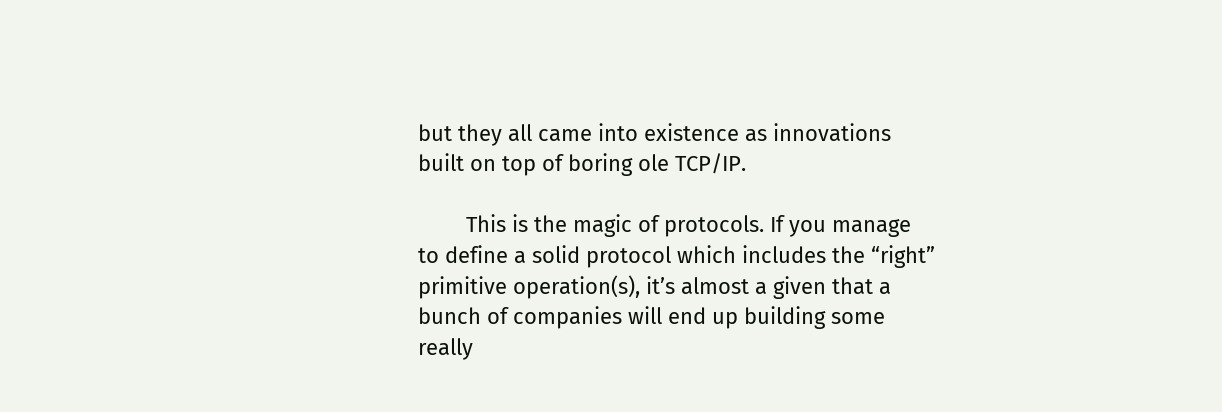but they all came into existence as innovations built on top of boring ole TCP/IP.

        This is the magic of protocols. If you manage to define a solid protocol which includes the “right” primitive operation(s), it’s almost a given that a bunch of companies will end up building some really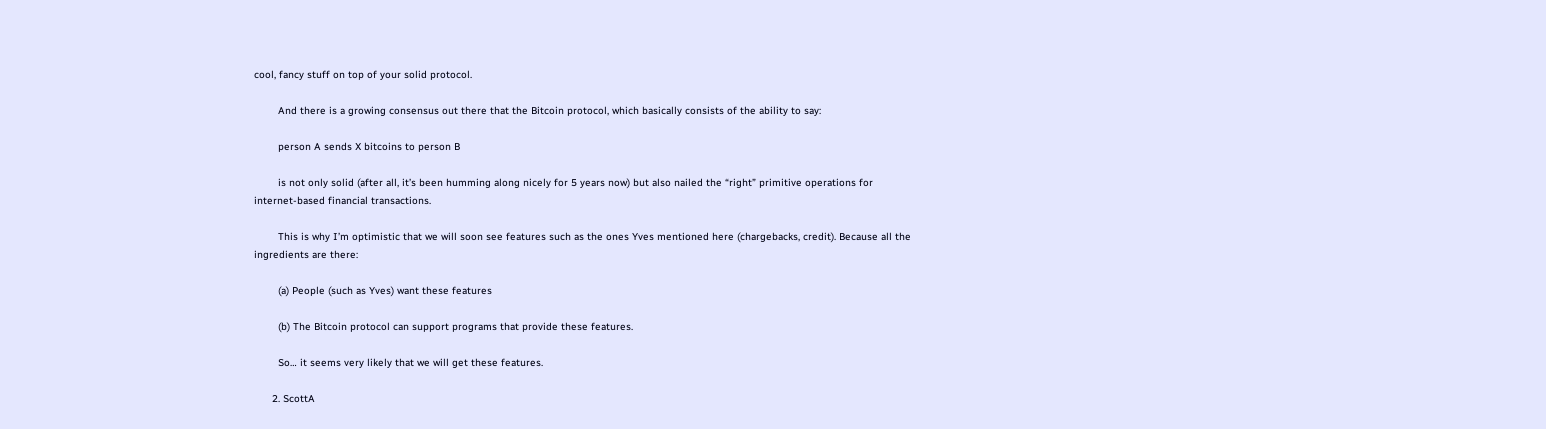cool, fancy stuff on top of your solid protocol.

        And there is a growing consensus out there that the Bitcoin protocol, which basically consists of the ability to say:

        person A sends X bitcoins to person B

        is not only solid (after all, it’s been humming along nicely for 5 years now) but also nailed the “right” primitive operations for internet-based financial transactions.

        This is why I’m optimistic that we will soon see features such as the ones Yves mentioned here (chargebacks, credit). Because all the ingredients are there:

        (a) People (such as Yves) want these features

        (b) The Bitcoin protocol can support programs that provide these features.

        So… it seems very likely that we will get these features.

      2. ScottA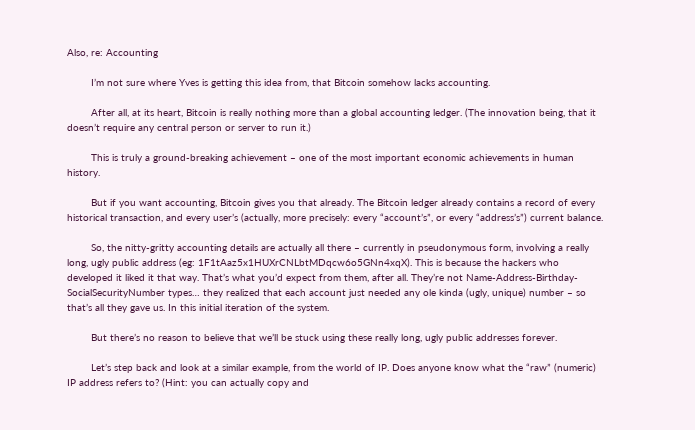Also, re: Accounting

        I’m not sure where Yves is getting this idea from, that Bitcoin somehow lacks accounting.

        After all, at its heart, Bitcoin is really nothing more than a global accounting ledger. (The innovation being, that it doesn’t require any central person or server to run it.)

        This is truly a ground-breaking achievement – one of the most important economic achievements in human history.

        But if you want accounting, Bitcoin gives you that already. The Bitcoin ledger already contains a record of every historical transaction, and every user’s (actually, more precisely: every “account’s”, or every “address’s”) current balance.

        So, the nitty-gritty accounting details are actually all there – currently in pseudonymous form, involving a really long, ugly public address (eg: 1F1tAaz5x1HUXrCNLbtMDqcw6o5GNn4xqX). This is because the hackers who developed it liked it that way. That’s what you’d expect from them, after all. They’re not Name-Address-Birthday-SocialSecurityNumber types… they realized that each account just needed any ole kinda (ugly, unique) number – so that’s all they gave us. In this initial iteration of the system.

        But there’s no reason to believe that we’ll be stuck using these really long, ugly public addresses forever.

        Let’s step back and look at a similar example, from the world of IP. Does anyone know what the “raw” (numeric) IP address refers to? (Hint: you can actually copy and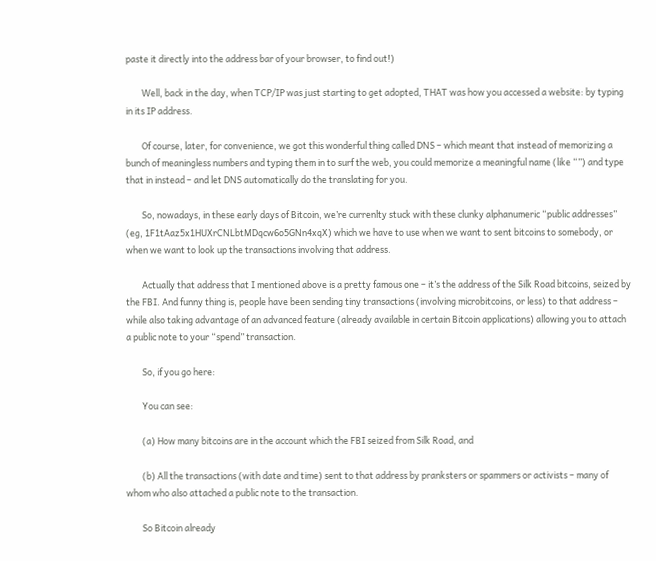paste it directly into the address bar of your browser, to find out!)

        Well, back in the day, when TCP/IP was just starting to get adopted, THAT was how you accessed a website: by typing in its IP address.

        Of course, later, for convenience, we got this wonderful thing called DNS – which meant that instead of memorizing a bunch of meaningless numbers and typing them in to surf the web, you could memorize a meaningful name (like “”) and type that in instead – and let DNS automatically do the translating for you.

        So, nowadays, in these early days of Bitcoin, we’re currenlty stuck with these clunky alphanumeric “public addresses” (eg, 1F1tAaz5x1HUXrCNLbtMDqcw6o5GNn4xqX) which we have to use when we want to sent bitcoins to somebody, or when we want to look up the transactions involving that address.

        Actually that address that I mentioned above is a pretty famous one – it’s the address of the Silk Road bitcoins, seized by the FBI. And funny thing is, people have been sending tiny transactions (involving microbitcoins, or less) to that address – while also taking advantage of an advanced feature (already available in certain Bitcoin applications) allowing you to attach a public note to your “spend” transaction.

        So, if you go here:

        You can see:

        (a) How many bitcoins are in the account which the FBI seized from Silk Road, and

        (b) All the transactions (with date and time) sent to that address by pranksters or spammers or activists – many of whom who also attached a public note to the transaction.

        So Bitcoin already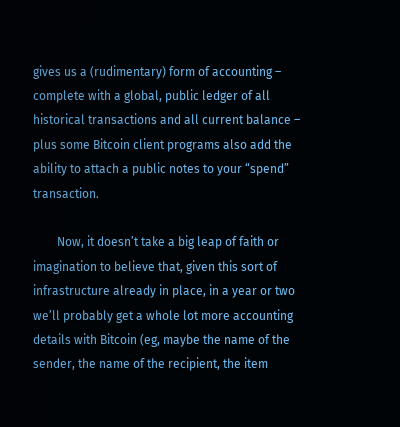gives us a (rudimentary) form of accounting – complete with a global, public ledger of all historical transactions and all current balance – plus some Bitcoin client programs also add the ability to attach a public notes to your “spend” transaction.

        Now, it doesn’t take a big leap of faith or imagination to believe that, given this sort of infrastructure already in place, in a year or two we’ll probably get a whole lot more accounting details with Bitcoin (eg, maybe the name of the sender, the name of the recipient, the item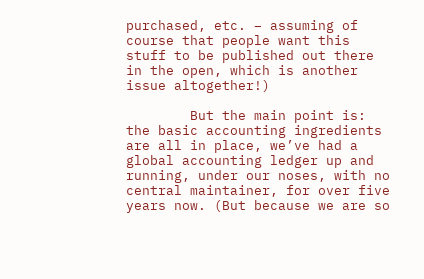purchased, etc. – assuming of course that people want this stuff to be published out there in the open, which is another issue altogether!)

        But the main point is: the basic accounting ingredients are all in place, we’ve had a global accounting ledger up and running, under our noses, with no central maintainer, for over five years now. (But because we are so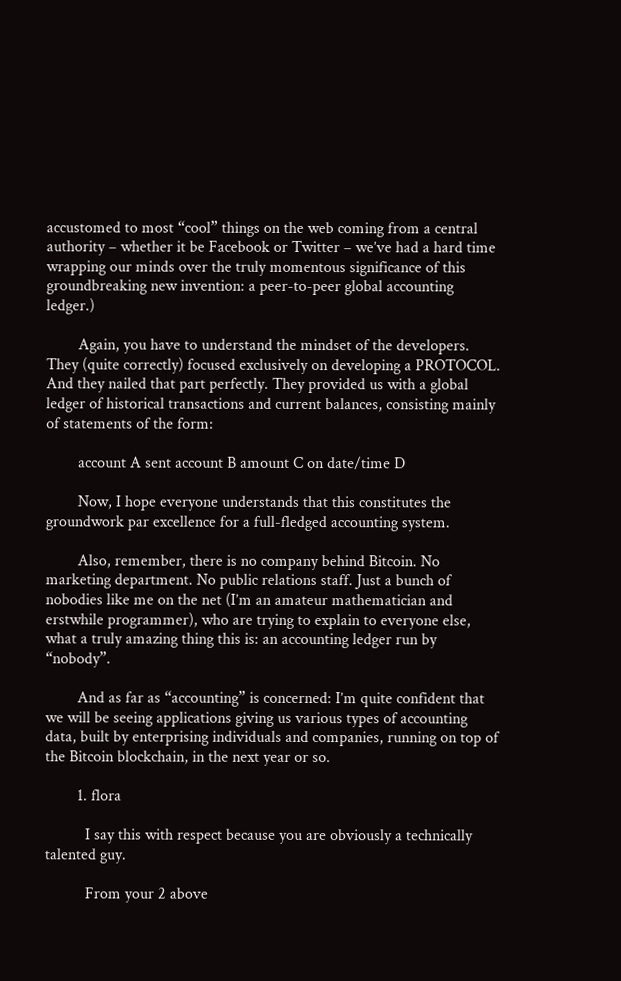accustomed to most “cool” things on the web coming from a central authority – whether it be Facebook or Twitter – we’ve had a hard time wrapping our minds over the truly momentous significance of this groundbreaking new invention: a peer-to-peer global accounting ledger.)

        Again, you have to understand the mindset of the developers. They (quite correctly) focused exclusively on developing a PROTOCOL. And they nailed that part perfectly. They provided us with a global ledger of historical transactions and current balances, consisting mainly of statements of the form:

        account A sent account B amount C on date/time D

        Now, I hope everyone understands that this constitutes the groundwork par excellence for a full-fledged accounting system.

        Also, remember, there is no company behind Bitcoin. No marketing department. No public relations staff. Just a bunch of nobodies like me on the net (I’m an amateur mathematician and erstwhile programmer), who are trying to explain to everyone else, what a truly amazing thing this is: an accounting ledger run by “nobody”.

        And as far as “accounting” is concerned: I’m quite confident that we will be seeing applications giving us various types of accounting data, built by enterprising individuals and companies, running on top of the Bitcoin blockchain, in the next year or so.

        1. flora

          I say this with respect because you are obviously a technically talented guy.

          From your 2 above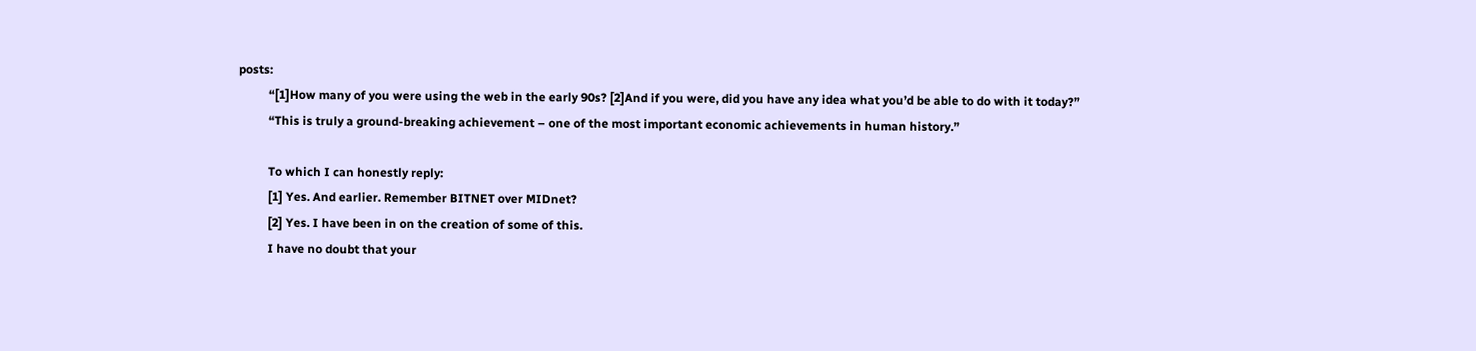posts:
          “[1]How many of you were using the web in the early 90s? [2]And if you were, did you have any idea what you’d be able to do with it today?”
          “This is truly a ground-breaking achievement – one of the most important economic achievements in human history.”

          To which I can honestly reply:
          [1] Yes. And earlier. Remember BITNET over MIDnet?
          [2] Yes. I have been in on the creation of some of this.
          I have no doubt that your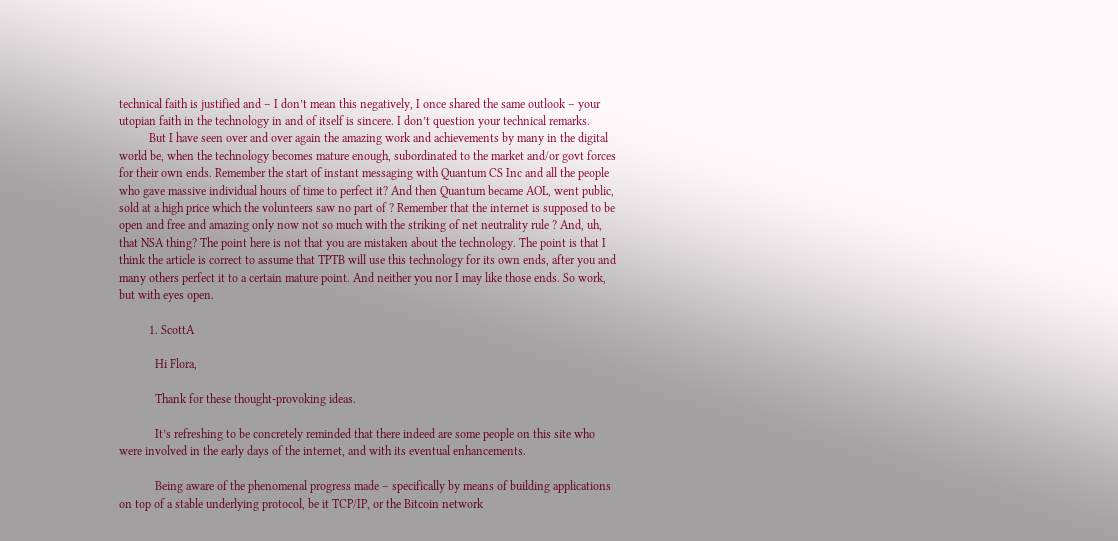technical faith is justified and – I don’t mean this negatively, I once shared the same outlook – your utopian faith in the technology in and of itself is sincere. I don’t question your technical remarks.
          But I have seen over and over again the amazing work and achievements by many in the digital world be, when the technology becomes mature enough, subordinated to the market and/or govt forces for their own ends. Remember the start of instant messaging with Quantum CS Inc and all the people who gave massive individual hours of time to perfect it? And then Quantum became AOL, went public, sold at a high price which the volunteers saw no part of ? Remember that the internet is supposed to be open and free and amazing only now not so much with the striking of net neutrality rule ? And, uh, that NSA thing? The point here is not that you are mistaken about the technology. The point is that I think the article is correct to assume that TPTB will use this technology for its own ends, after you and many others perfect it to a certain mature point. And neither you nor I may like those ends. So work, but with eyes open.

          1. ScottA

            Hi Flora,

            Thank for these thought-provoking ideas.

            It’s refreshing to be concretely reminded that there indeed are some people on this site who were involved in the early days of the internet, and with its eventual enhancements.

            Being aware of the phenomenal progress made – specifically by means of building applications on top of a stable underlying protocol, be it TCP/IP, or the Bitcoin network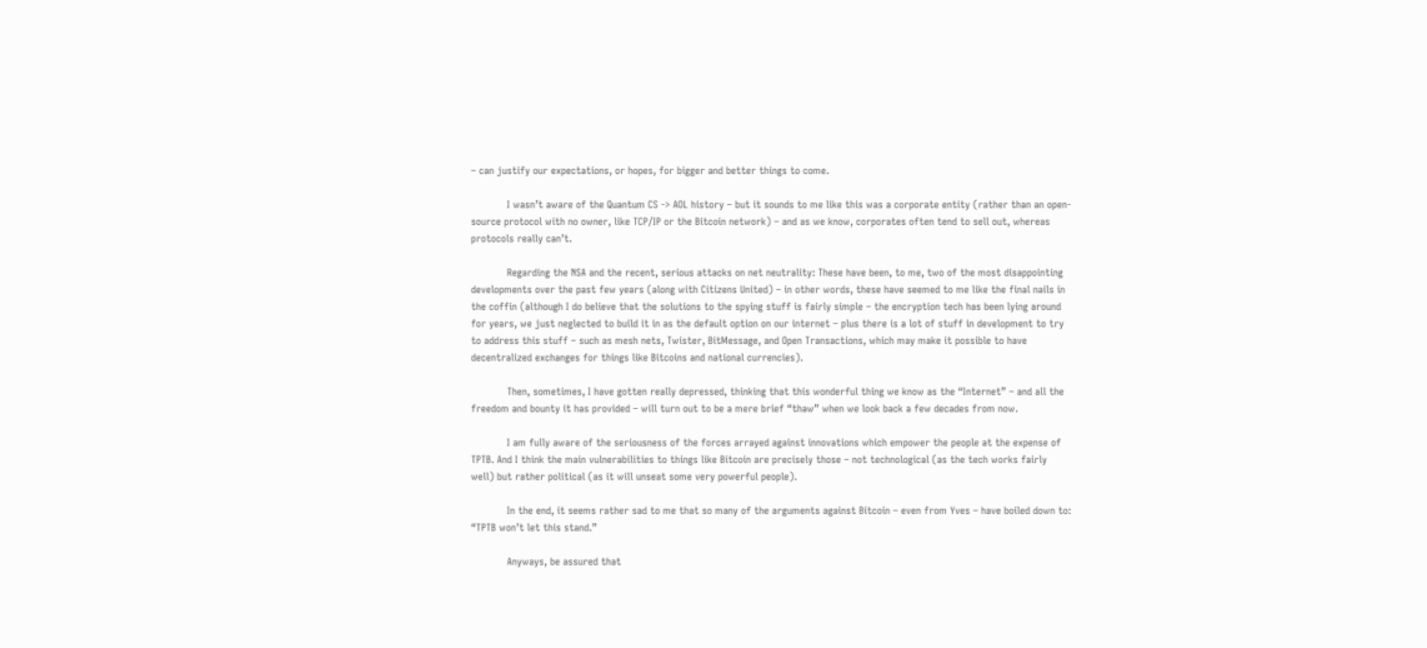– can justify our expectations, or hopes, for bigger and better things to come.

            I wasn’t aware of the Quantum CS -> AOL history – but it sounds to me like this was a corporate entity (rather than an open-source protocol with no owner, like TCP/IP or the Bitcoin network) – and as we know, corporates often tend to sell out, whereas protocols really can’t.

            Regarding the NSA and the recent, serious attacks on net neutrality: These have been, to me, two of the most disappointing developments over the past few years (along with Citizens United) – in other words, these have seemed to me like the final nails in the coffin (although I do believe that the solutions to the spying stuff is fairly simple – the encryption tech has been lying around for years, we just neglected to build it in as the default option on our internet – plus there is a lot of stuff in development to try to address this stuff – such as mesh nets, Twister, BitMessage, and Open Transactions, which may make it possible to have decentralized exchanges for things like Bitcoins and national currencies).

            Then, sometimes, I have gotten really depressed, thinking that this wonderful thing we know as the “Internet” – and all the freedom and bounty it has provided – will turn out to be a mere brief “thaw” when we look back a few decades from now.

            I am fully aware of the seriousness of the forces arrayed against innovations which empower the people at the expense of TPTB. And I think the main vulnerabilities to things like Bitcoin are precisely those – not technological (as the tech works fairly well) but rather political (as it will unseat some very powerful people).

            In the end, it seems rather sad to me that so many of the arguments against Bitcoin – even from Yves – have boiled down to: “TPTB won’t let this stand.”

            Anyways, be assured that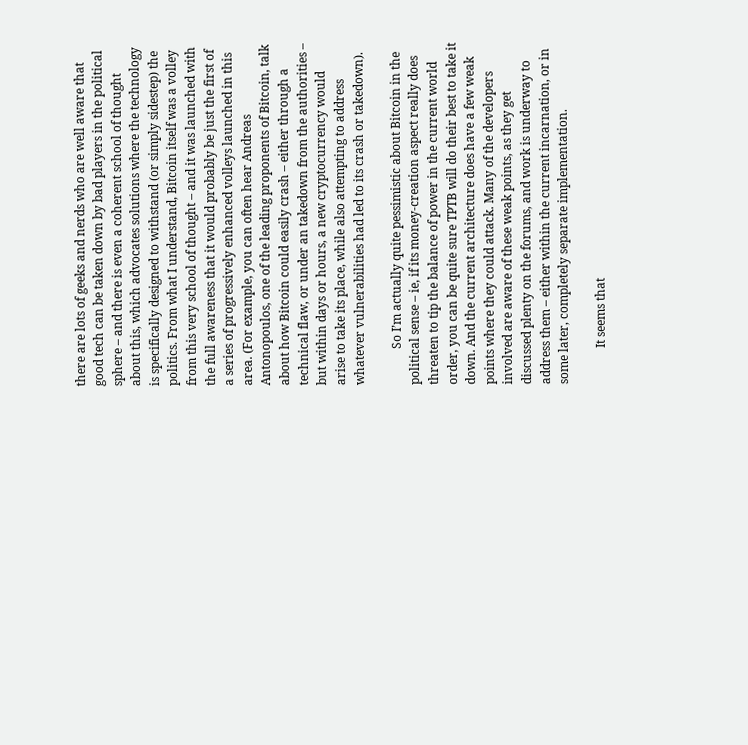there are lots of geeks and nerds who are well aware that good tech can be taken down by bad players in the political sphere – and there is even a coherent school of thought about this, which advocates solutions where the technology is specifically designed to withstand (or simply sidestep) the politics. From what I understand, Bitcoin itself was a volley from this very school of thought – and it was launched with the full awareness that it would probably be just the first of a series of progressively enhanced volleys launched in this area. (For example, you can often hear Andreas Antonopoulos, one of the leading proponents of Bitcoin, talk about how Bitcoin could easily crash – either through a technical flaw, or under an takedown from the authorities – but within days or hours, a new cryptocurrency would arise to take its place, while also attempting to address whatever vulnerabilities had led to its crash or takedown).

            So I’m actually quite pessimistic about Bitcoin in the political sense – ie, if its money-creation aspect really does threaten to tip the balance of power in the current world order, you can be quite sure TPTB will do their best to take it down. And the current architecture does have a few weak points where they could attack. Many of the developers involved are aware of these weak points, as they get discussed plenty on the forums, and work is underway to address them – either within the current incarnation, or in some later, completely separate implementation.

            It seems that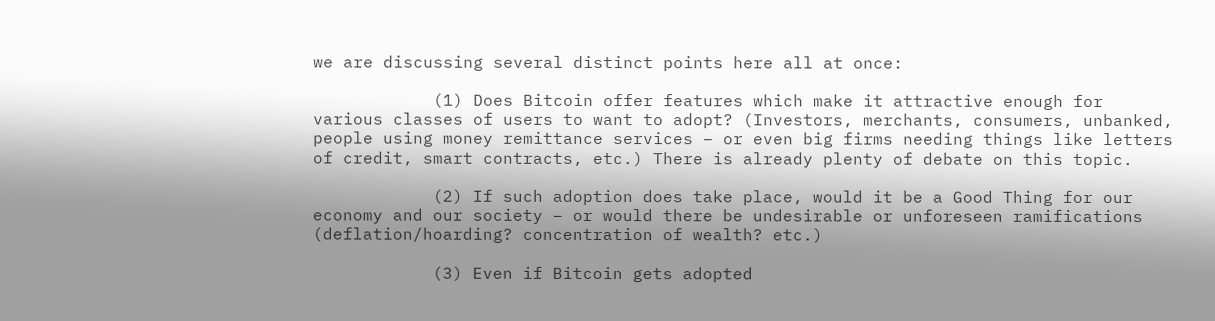we are discussing several distinct points here all at once:

            (1) Does Bitcoin offer features which make it attractive enough for various classes of users to want to adopt? (Investors, merchants, consumers, unbanked, people using money remittance services – or even big firms needing things like letters of credit, smart contracts, etc.) There is already plenty of debate on this topic.

            (2) If such adoption does take place, would it be a Good Thing for our economy and our society – or would there be undesirable or unforeseen ramifications (deflation/hoarding? concentration of wealth? etc.)

            (3) Even if Bitcoin gets adopted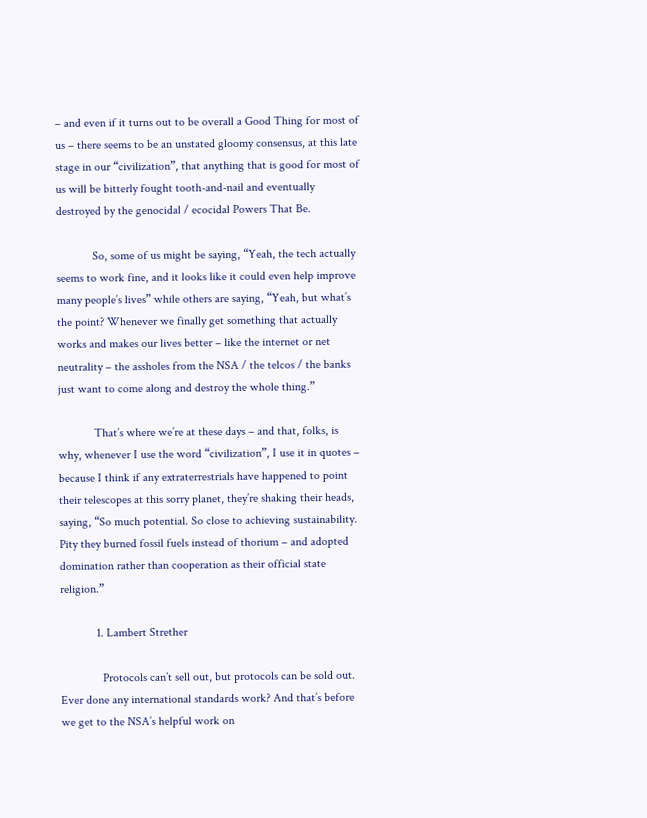– and even if it turns out to be overall a Good Thing for most of us – there seems to be an unstated gloomy consensus, at this late stage in our “civilization”, that anything that is good for most of us will be bitterly fought tooth-and-nail and eventually destroyed by the genocidal / ecocidal Powers That Be.

            So, some of us might be saying, “Yeah, the tech actually seems to work fine, and it looks like it could even help improve many people’s lives” while others are saying, “Yeah, but what’s the point? Whenever we finally get something that actually works and makes our lives better – like the internet or net neutrality – the assholes from the NSA / the telcos / the banks just want to come along and destroy the whole thing.”

            That’s where we’re at these days – and that, folks, is why, whenever I use the word “civilization”, I use it in quotes – because I think if any extraterrestrials have happened to point their telescopes at this sorry planet, they’re shaking their heads, saying, “So much potential. So close to achieving sustainability. Pity they burned fossil fuels instead of thorium – and adopted domination rather than cooperation as their official state religion.”

            1. Lambert Strether

              Protocols can’t sell out, but protocols can be sold out. Ever done any international standards work? And that’s before we get to the NSA’s helpful work on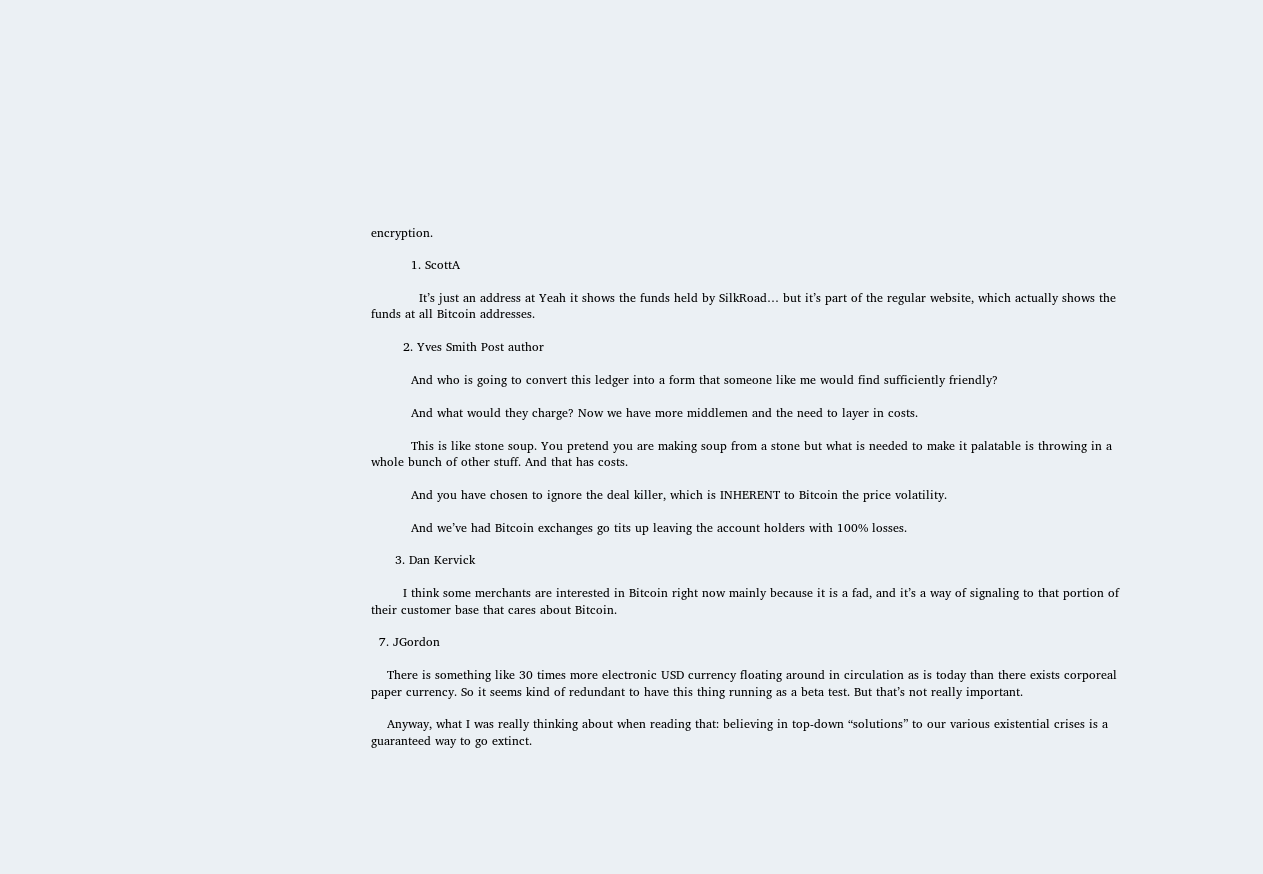encryption.

          1. ScottA

            It’s just an address at Yeah it shows the funds held by SilkRoad… but it’s part of the regular website, which actually shows the funds at all Bitcoin addresses.

        2. Yves Smith Post author

          And who is going to convert this ledger into a form that someone like me would find sufficiently friendly?

          And what would they charge? Now we have more middlemen and the need to layer in costs.

          This is like stone soup. You pretend you are making soup from a stone but what is needed to make it palatable is throwing in a whole bunch of other stuff. And that has costs.

          And you have chosen to ignore the deal killer, which is INHERENT to Bitcoin the price volatility.

          And we’ve had Bitcoin exchanges go tits up leaving the account holders with 100% losses.

      3. Dan Kervick

        I think some merchants are interested in Bitcoin right now mainly because it is a fad, and it’s a way of signaling to that portion of their customer base that cares about Bitcoin.

  7. JGordon

    There is something like 30 times more electronic USD currency floating around in circulation as is today than there exists corporeal paper currency. So it seems kind of redundant to have this thing running as a beta test. But that’s not really important.

    Anyway, what I was really thinking about when reading that: believing in top-down “solutions” to our various existential crises is a guaranteed way to go extinct.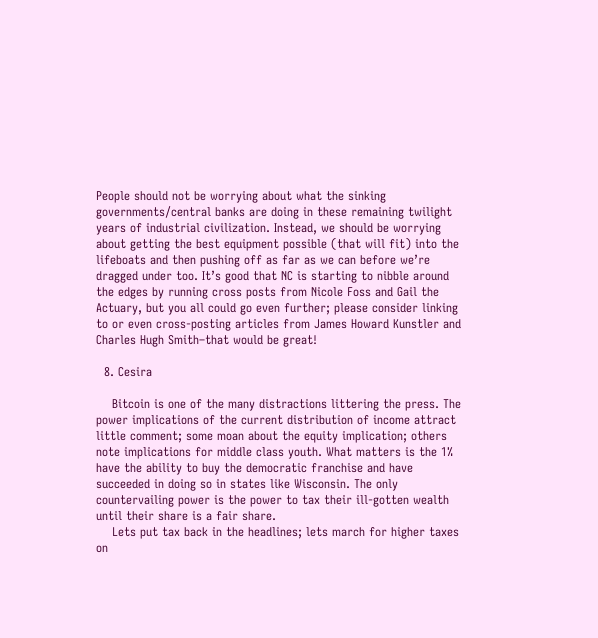People should not be worrying about what the sinking governments/central banks are doing in these remaining twilight years of industrial civilization. Instead, we should be worrying about getting the best equipment possible (that will fit) into the lifeboats and then pushing off as far as we can before we’re dragged under too. It’s good that NC is starting to nibble around the edges by running cross posts from Nicole Foss and Gail the Actuary, but you all could go even further; please consider linking to or even cross-posting articles from James Howard Kunstler and Charles Hugh Smith–that would be great!

  8. Cesira

    Bitcoin is one of the many distractions littering the press. The power implications of the current distribution of income attract little comment; some moan about the equity implication; others note implications for middle class youth. What matters is the 1% have the ability to buy the democratic franchise and have succeeded in doing so in states like Wisconsin. The only countervailing power is the power to tax their ill-gotten wealth until their share is a fair share.
    Lets put tax back in the headlines; lets march for higher taxes on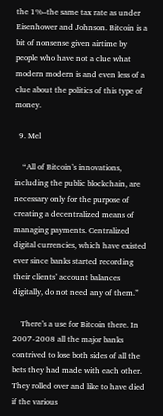the 1%–the same tax rate as under Eisenhower and Johnson. Bitcoin is a bit of nonsense given airtime by people who have not a clue what modern modern is and even less of a clue about the politics of this type of money.

  9. Mel

    “All of Bitcoin’s innovations, including the public blockchain, are necessary only for the purpose of creating a decentralized means of managing payments. Centralized digital currencies, which have existed ever since banks started recording their clients’ account balances digitally, do not need any of them.”

    There’s a use for Bitcoin there. In 2007-2008 all the major banks contrived to lose both sides of all the bets they had made with each other. They rolled over and like to have died if the various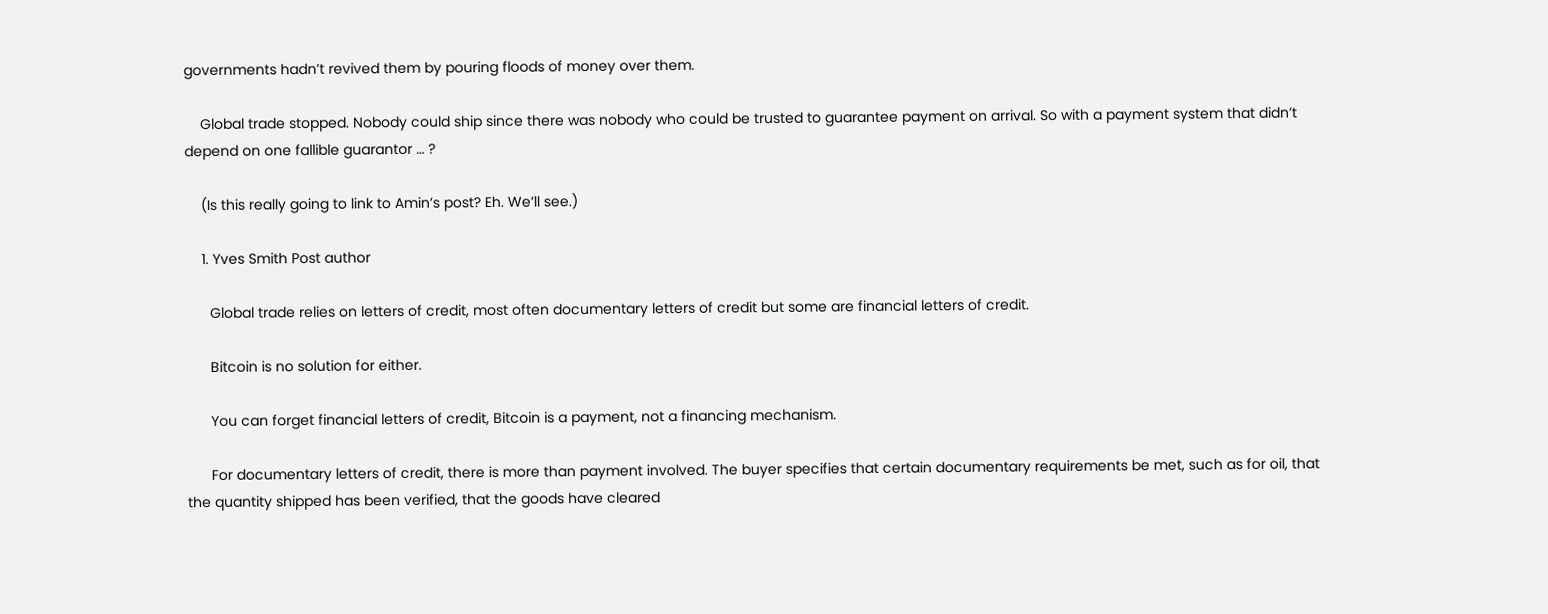governments hadn’t revived them by pouring floods of money over them.

    Global trade stopped. Nobody could ship since there was nobody who could be trusted to guarantee payment on arrival. So with a payment system that didn’t depend on one fallible guarantor … ?

    (Is this really going to link to Amin’s post? Eh. We’ll see.)

    1. Yves Smith Post author

      Global trade relies on letters of credit, most often documentary letters of credit but some are financial letters of credit.

      Bitcoin is no solution for either.

      You can forget financial letters of credit, Bitcoin is a payment, not a financing mechanism.

      For documentary letters of credit, there is more than payment involved. The buyer specifies that certain documentary requirements be met, such as for oil, that the quantity shipped has been verified, that the goods have cleared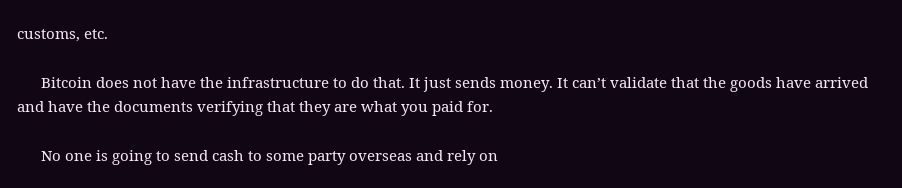customs, etc.

      Bitcoin does not have the infrastructure to do that. It just sends money. It can’t validate that the goods have arrived and have the documents verifying that they are what you paid for.

      No one is going to send cash to some party overseas and rely on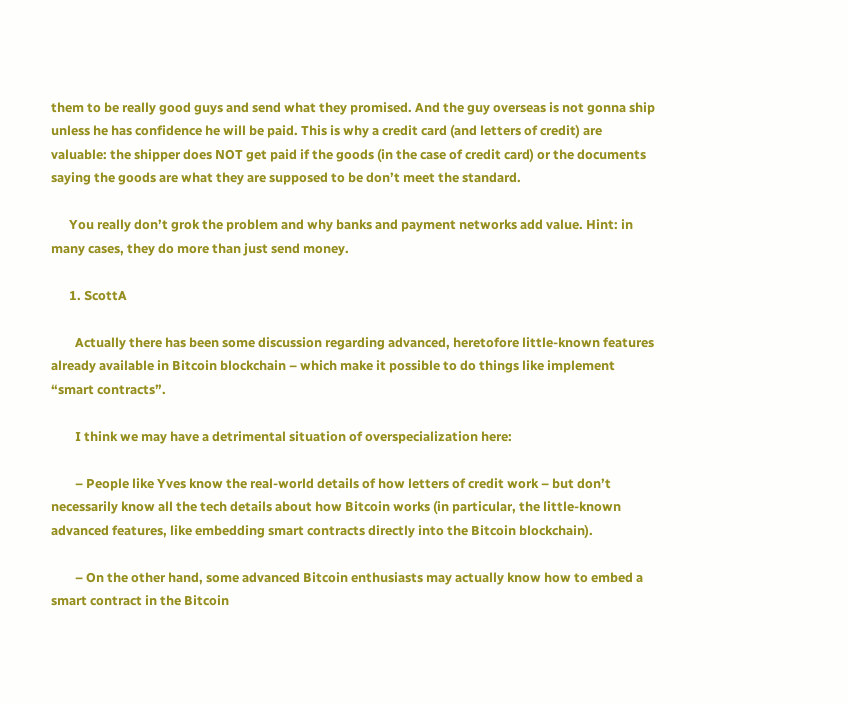them to be really good guys and send what they promised. And the guy overseas is not gonna ship unless he has confidence he will be paid. This is why a credit card (and letters of credit) are valuable: the shipper does NOT get paid if the goods (in the case of credit card) or the documents saying the goods are what they are supposed to be don’t meet the standard.

      You really don’t grok the problem and why banks and payment networks add value. Hint: in many cases, they do more than just send money.

      1. ScottA

        Actually there has been some discussion regarding advanced, heretofore little-known features already available in Bitcoin blockchain – which make it possible to do things like implement “smart contracts”.

        I think we may have a detrimental situation of overspecialization here:

        – People like Yves know the real-world details of how letters of credit work – but don’t necessarily know all the tech details about how Bitcoin works (in particular, the little-known advanced features, like embedding smart contracts directly into the Bitcoin blockchain).

        – On the other hand, some advanced Bitcoin enthusiasts may actually know how to embed a smart contract in the Bitcoin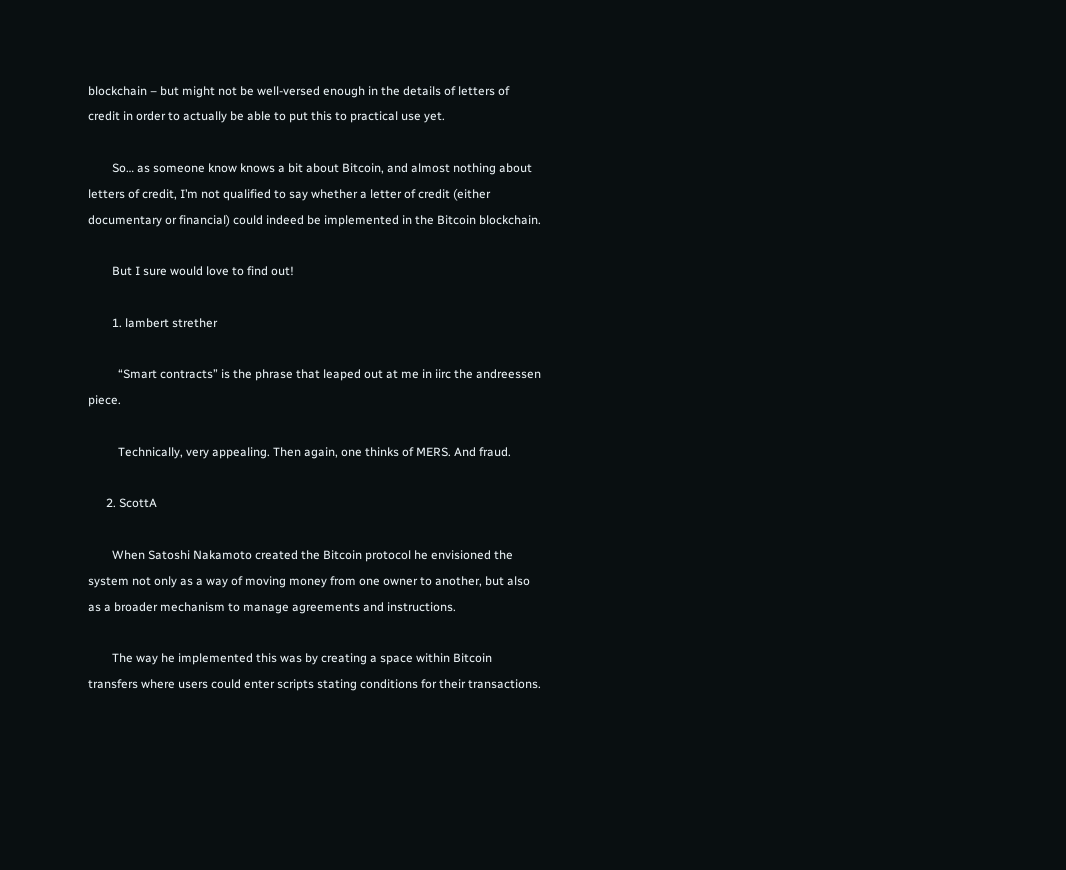blockchain – but might not be well-versed enough in the details of letters of credit in order to actually be able to put this to practical use yet.

        So… as someone know knows a bit about Bitcoin, and almost nothing about letters of credit, I’m not qualified to say whether a letter of credit (either documentary or financial) could indeed be implemented in the Bitcoin blockchain.

        But I sure would love to find out!

        1. lambert strether

          “Smart contracts” is the phrase that leaped out at me in iirc the andreessen piece.

          Technically, very appealing. Then again, one thinks of MERS. And fraud.

      2. ScottA

        When Satoshi Nakamoto created the Bitcoin protocol he envisioned the system not only as a way of moving money from one owner to another, but also as a broader mechanism to manage agreements and instructions.

        The way he implemented this was by creating a space within Bitcoin transfers where users could enter scripts stating conditions for their transactions.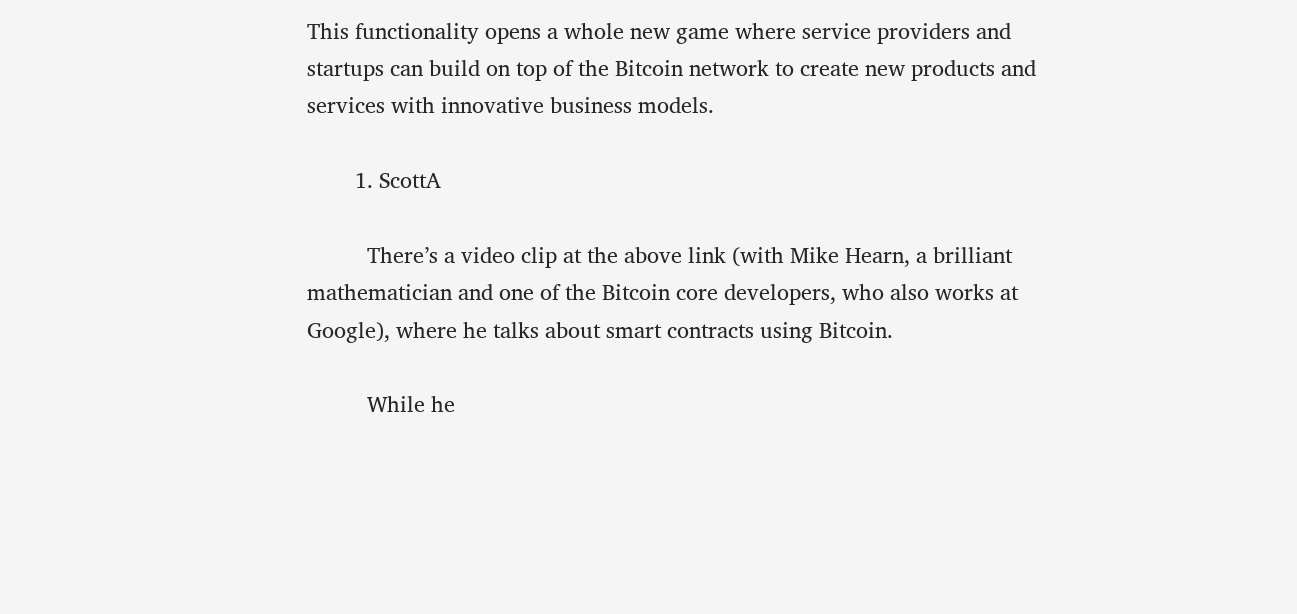This functionality opens a whole new game where service providers and startups can build on top of the Bitcoin network to create new products and services with innovative business models.

        1. ScottA

          There’s a video clip at the above link (with Mike Hearn, a brilliant mathematician and one of the Bitcoin core developers, who also works at Google), where he talks about smart contracts using Bitcoin.

          While he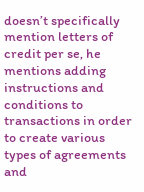doesn’t specifically mention letters of credit per se, he mentions adding instructions and conditions to transactions in order to create various types of agreements and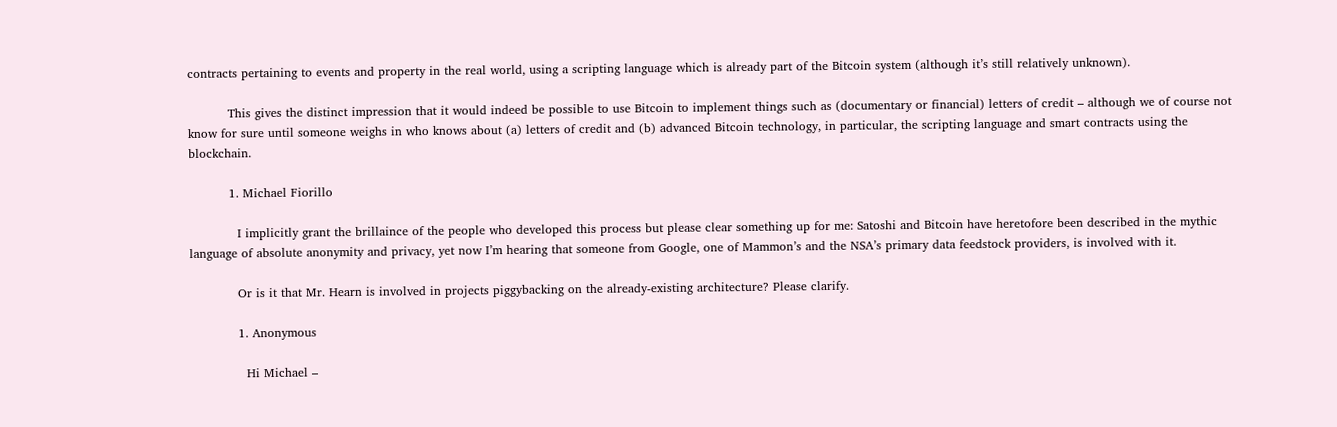contracts pertaining to events and property in the real world, using a scripting language which is already part of the Bitcoin system (although it’s still relatively unknown).

          This gives the distinct impression that it would indeed be possible to use Bitcoin to implement things such as (documentary or financial) letters of credit – although we of course not know for sure until someone weighs in who knows about (a) letters of credit and (b) advanced Bitcoin technology, in particular, the scripting language and smart contracts using the blockchain.

          1. Michael Fiorillo

            I implicitly grant the brillaince of the people who developed this process but please clear something up for me: Satoshi and Bitcoin have heretofore been described in the mythic language of absolute anonymity and privacy, yet now I’m hearing that someone from Google, one of Mammon’s and the NSA’s primary data feedstock providers, is involved with it.

            Or is it that Mr. Hearn is involved in projects piggybacking on the already-existing architecture? Please clarify.

            1. Anonymous

              Hi Michael –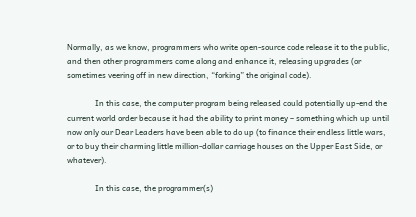Normally, as we know, programmers who write open-source code release it to the public, and then other programmers come along and enhance it, releasing upgrades (or sometimes veering off in new direction, “forking” the original code).

              In this case, the computer program being released could potentially up-end the current world order because it had the ability to print money – something which up until now only our Dear Leaders have been able to do up (to finance their endless little wars, or to buy their charming little million-dollar carriage houses on the Upper East Side, or whatever).

              In this case, the programmer(s)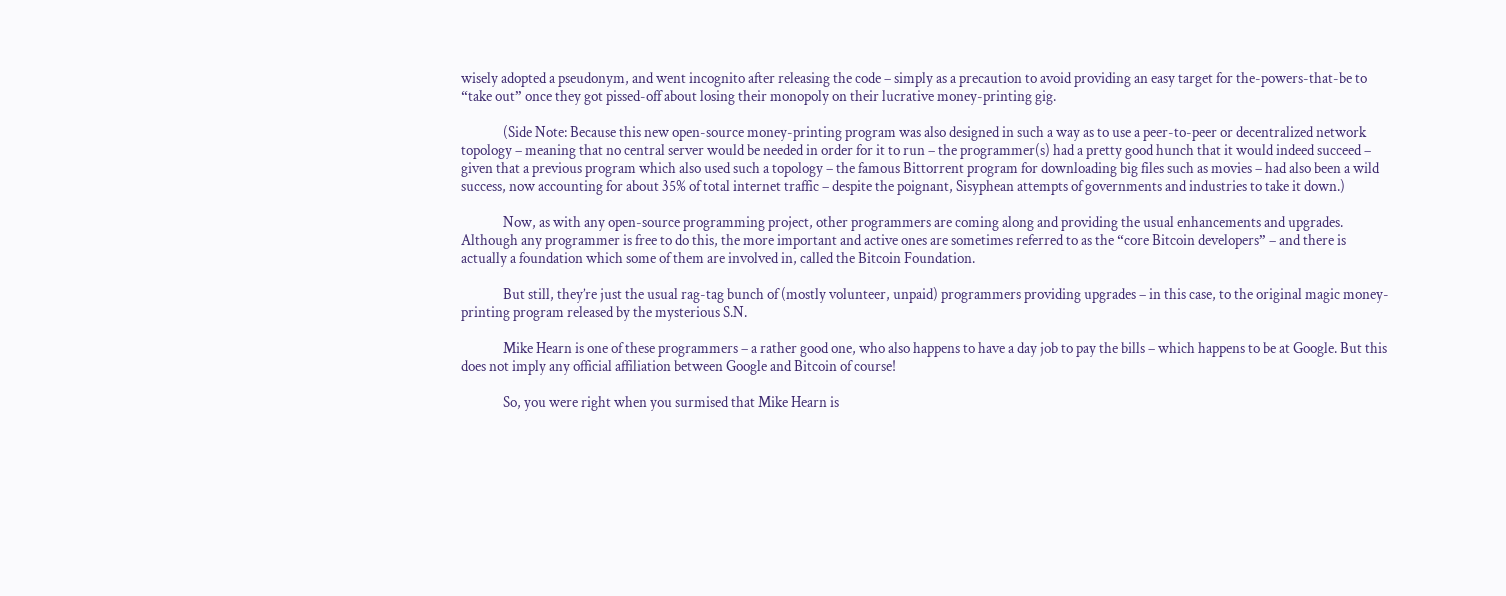wisely adopted a pseudonym, and went incognito after releasing the code – simply as a precaution to avoid providing an easy target for the-powers-that-be to “take out” once they got pissed-off about losing their monopoly on their lucrative money-printing gig.

              (Side Note: Because this new open-source money-printing program was also designed in such a way as to use a peer-to-peer or decentralized network topology – meaning that no central server would be needed in order for it to run – the programmer(s) had a pretty good hunch that it would indeed succeed – given that a previous program which also used such a topology – the famous Bittorrent program for downloading big files such as movies – had also been a wild success, now accounting for about 35% of total internet traffic – despite the poignant, Sisyphean attempts of governments and industries to take it down.)

              Now, as with any open-source programming project, other programmers are coming along and providing the usual enhancements and upgrades. Although any programmer is free to do this, the more important and active ones are sometimes referred to as the “core Bitcoin developers” – and there is actually a foundation which some of them are involved in, called the Bitcoin Foundation.

              But still, they’re just the usual rag-tag bunch of (mostly volunteer, unpaid) programmers providing upgrades – in this case, to the original magic money-printing program released by the mysterious S.N.

              Mike Hearn is one of these programmers – a rather good one, who also happens to have a day job to pay the bills – which happens to be at Google. But this does not imply any official affiliation between Google and Bitcoin of course!

              So, you were right when you surmised that Mike Hearn is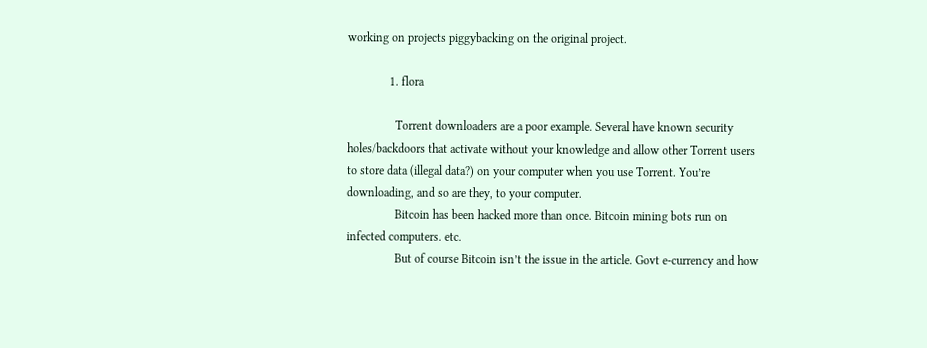working on projects piggybacking on the original project.

              1. flora

                Torrent downloaders are a poor example. Several have known security holes/backdoors that activate without your knowledge and allow other Torrent users to store data (illegal data?) on your computer when you use Torrent. You’re downloading, and so are they, to your computer.
                Bitcoin has been hacked more than once. Bitcoin mining bots run on infected computers. etc.
                But of course Bitcoin isn’t the issue in the article. Govt e-currency and how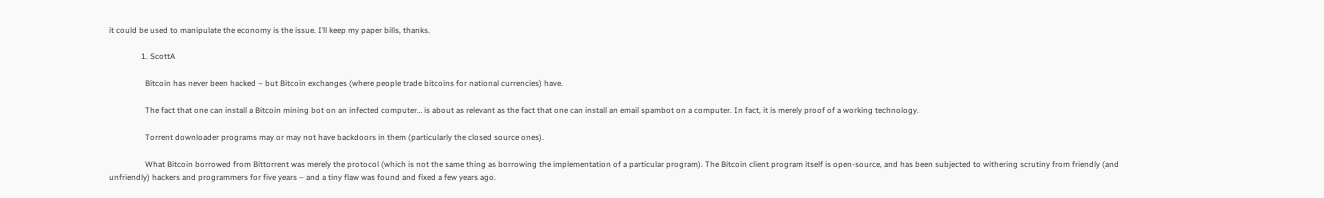it could be used to manipulate the economy is the issue. I’ll keep my paper bills, thanks.

                1. ScottA

                  Bitcoin has never been hacked – but Bitcoin exchanges (where people trade bitcoins for national currencies) have.

                  The fact that one can install a Bitcoin mining bot on an infected computer… is about as relevant as the fact that one can install an email spambot on a computer. In fact, it is merely proof of a working technology.

                  Torrent downloader programs may or may not have backdoors in them (particularly the closed source ones).

                  What Bitcoin borrowed from Bittorrent was merely the protocol (which is not the same thing as borrowing the implementation of a particular program). The Bitcoin client program itself is open-source, and has been subjected to withering scrutiny from friendly (and unfriendly) hackers and programmers for five years – and a tiny flaw was found and fixed a few years ago.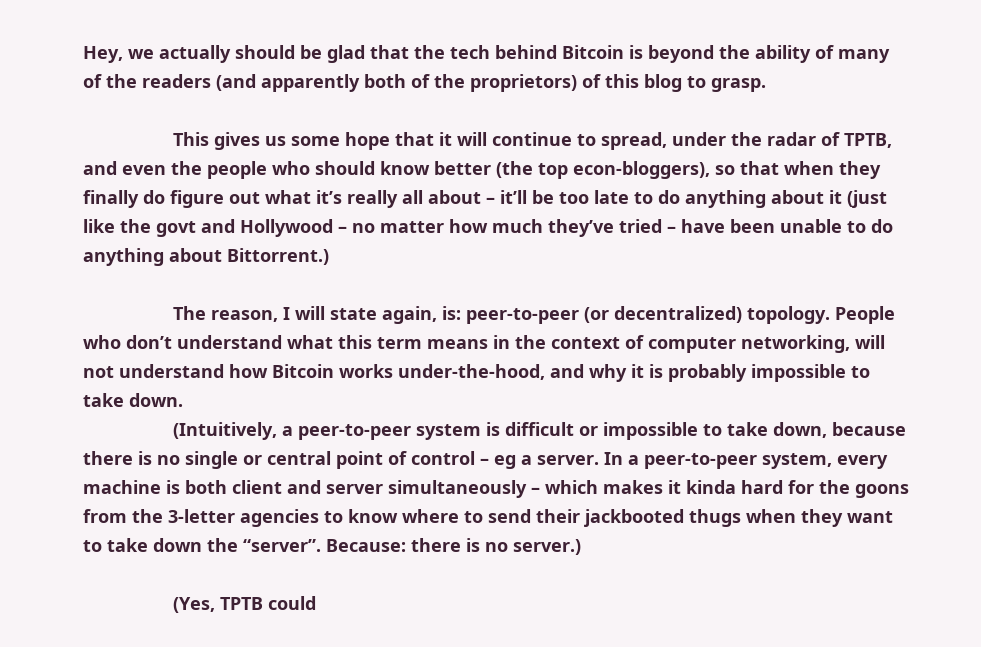Hey, we actually should be glad that the tech behind Bitcoin is beyond the ability of many of the readers (and apparently both of the proprietors) of this blog to grasp.

                  This gives us some hope that it will continue to spread, under the radar of TPTB, and even the people who should know better (the top econ-bloggers), so that when they finally do figure out what it’s really all about – it’ll be too late to do anything about it (just like the govt and Hollywood – no matter how much they’ve tried – have been unable to do anything about Bittorrent.)

                  The reason, I will state again, is: peer-to-peer (or decentralized) topology. People who don’t understand what this term means in the context of computer networking, will not understand how Bitcoin works under-the-hood, and why it is probably impossible to take down.
                  (Intuitively, a peer-to-peer system is difficult or impossible to take down, because there is no single or central point of control – eg a server. In a peer-to-peer system, every machine is both client and server simultaneously – which makes it kinda hard for the goons from the 3-letter agencies to know where to send their jackbooted thugs when they want to take down the “server”. Because: there is no server.)

                  (Yes, TPTB could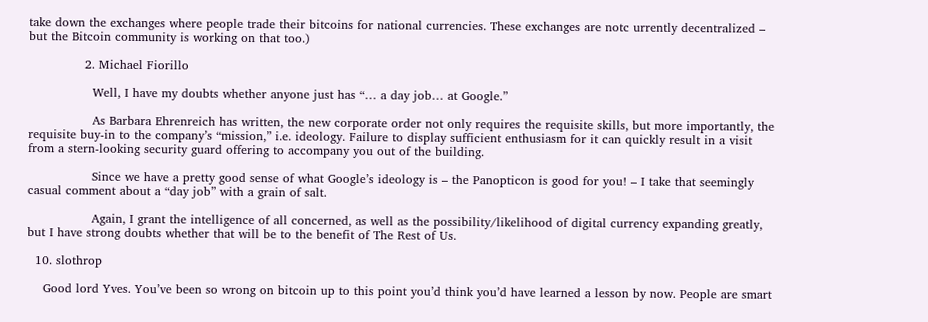take down the exchanges where people trade their bitcoins for national currencies. These exchanges are notc urrently decentralized – but the Bitcoin community is working on that too.)

              2. Michael Fiorillo

                Well, I have my doubts whether anyone just has “… a day job… at Google.”

                As Barbara Ehrenreich has written, the new corporate order not only requires the requisite skills, but more importantly, the requisite buy-in to the company’s “mission,” i.e. ideology. Failure to display sufficient enthusiasm for it can quickly result in a visit from a stern-looking security guard offering to accompany you out of the building.

                Since we have a pretty good sense of what Google’s ideology is – the Panopticon is good for you! – I take that seemingly casual comment about a “day job” with a grain of salt.

                Again, I grant the intelligence of all concerned, as well as the possibility/likelihood of digital currency expanding greatly, but I have strong doubts whether that will be to the benefit of The Rest of Us.

  10. slothrop

    Good lord Yves. You’ve been so wrong on bitcoin up to this point you’d think you’d have learned a lesson by now. People are smart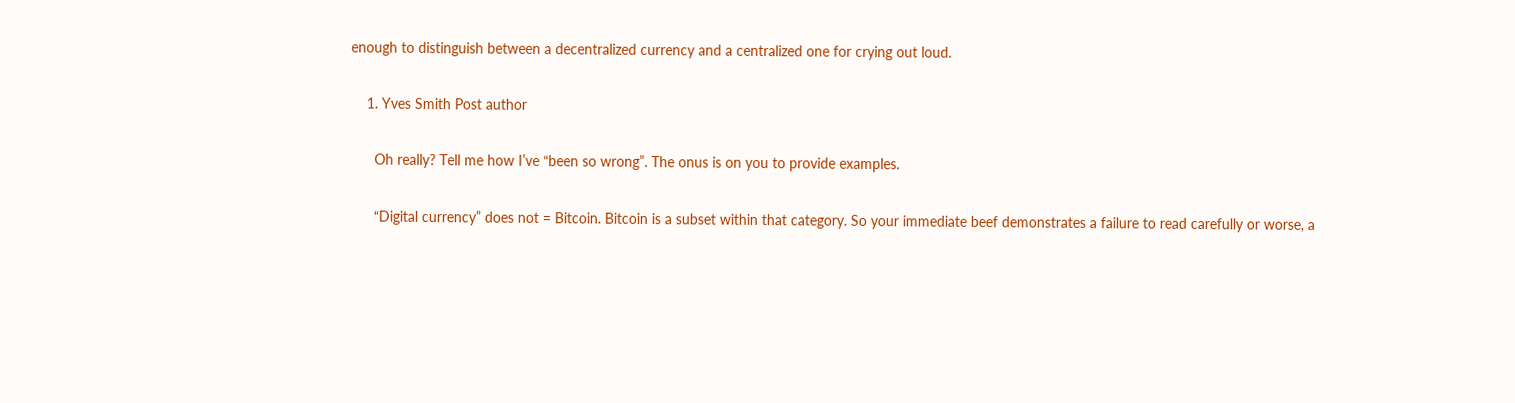enough to distinguish between a decentralized currency and a centralized one for crying out loud.

    1. Yves Smith Post author

      Oh really? Tell me how I’ve “been so wrong”. The onus is on you to provide examples.

      “Digital currency” does not = Bitcoin. Bitcoin is a subset within that category. So your immediate beef demonstrates a failure to read carefully or worse, a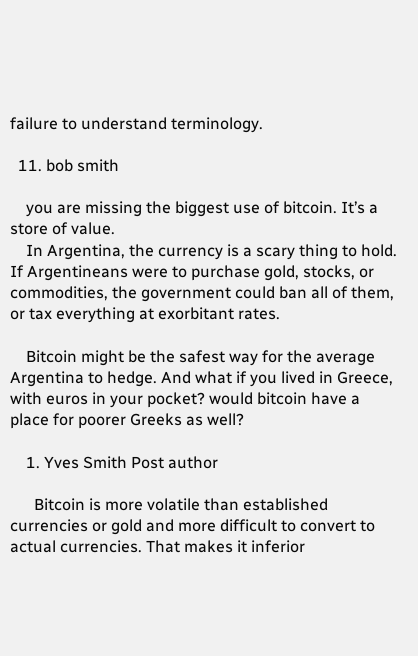failure to understand terminology.

  11. bob smith

    you are missing the biggest use of bitcoin. It’s a store of value.
    In Argentina, the currency is a scary thing to hold. If Argentineans were to purchase gold, stocks, or commodities, the government could ban all of them, or tax everything at exorbitant rates.

    Bitcoin might be the safest way for the average Argentina to hedge. And what if you lived in Greece, with euros in your pocket? would bitcoin have a place for poorer Greeks as well?

    1. Yves Smith Post author

      Bitcoin is more volatile than established currencies or gold and more difficult to convert to actual currencies. That makes it inferior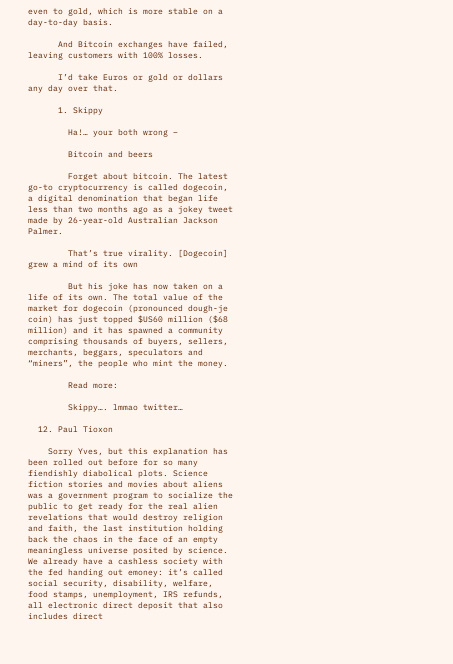even to gold, which is more stable on a day-to-day basis.

      And Bitcoin exchanges have failed, leaving customers with 100% losses.

      I’d take Euros or gold or dollars any day over that.

      1. Skippy

        Ha!… your both wrong –

        Bitcoin and beers

        Forget about bitcoin. The latest go-to cryptocurrency is called dogecoin, a digital denomination that began life less than two months ago as a jokey tweet made by 26-year-old Australian Jackson Palmer.

        That’s true virality. [Dogecoin] grew a mind of its own

        But his joke has now taken on a life of its own. The total value of the market for dogecoin (pronounced dough-je coin) has just topped $US60 million ($68 million) and it has spawned a community comprising thousands of buyers, sellers, merchants, beggars, speculators and “miners”, the people who mint the money.

        Read more:

        Skippy…. lmmao twitter…

  12. Paul Tioxon

    Sorry Yves, but this explanation has been rolled out before for so many fiendishly diabolical plots. Science fiction stories and movies about aliens was a government program to socialize the public to get ready for the real alien revelations that would destroy religion and faith, the last institution holding back the chaos in the face of an empty meaningless universe posited by science. We already have a cashless society with the fed handing out emoney: it’s called social security, disability, welfare, food stamps, unemployment, IRS refunds, all electronic direct deposit that also includes direct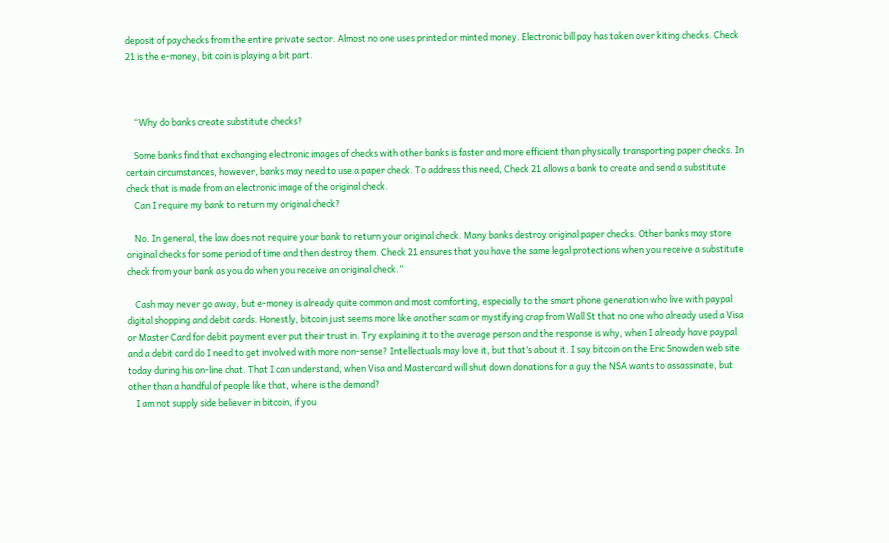deposit of paychecks from the entire private sector. Almost no one uses printed or minted money. Electronic bill pay has taken over kiting checks. Check 21 is the e-money, bit coin is playing a bit part.



    “Why do banks create substitute checks?

    Some banks find that exchanging electronic images of checks with other banks is faster and more efficient than physically transporting paper checks. In certain circumstances, however, banks may need to use a paper check. To address this need, Check 21 allows a bank to create and send a substitute check that is made from an electronic image of the original check.
    Can I require my bank to return my original check?

    No. In general, the law does not require your bank to return your original check. Many banks destroy original paper checks. Other banks may store original checks for some period of time and then destroy them. Check 21 ensures that you have the same legal protections when you receive a substitute check from your bank as you do when you receive an original check.”

    Cash may never go away, but e-money is already quite common and most comforting, especially to the smart phone generation who live with paypal digital shopping and debit cards. Honestly, bitcoin just seems more like another scam or mystifying crap from Wall St that no one who already used a Visa or Master Card for debit payment ever put their trust in. Try explaining it to the average person and the response is why, when I already have paypal and a debit card do I need to get involved with more non-sense? Intellectuals may love it, but that’s about it. I say bitcoin on the Eric Snowden web site today during his on-line chat. That I can understand, when Visa and Mastercard will shut down donations for a guy the NSA wants to assassinate, but other than a handful of people like that, where is the demand?
    I am not supply side believer in bitcoin, if you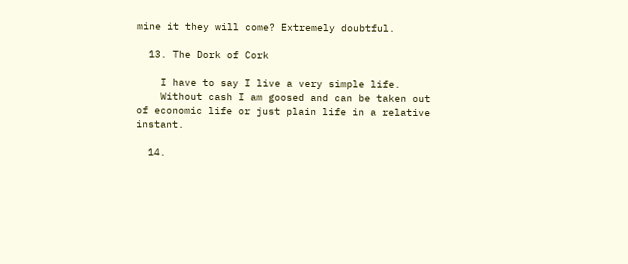mine it they will come? Extremely doubtful.

  13. The Dork of Cork

    I have to say I live a very simple life.
    Without cash I am goosed and can be taken out of economic life or just plain life in a relative instant.

  14.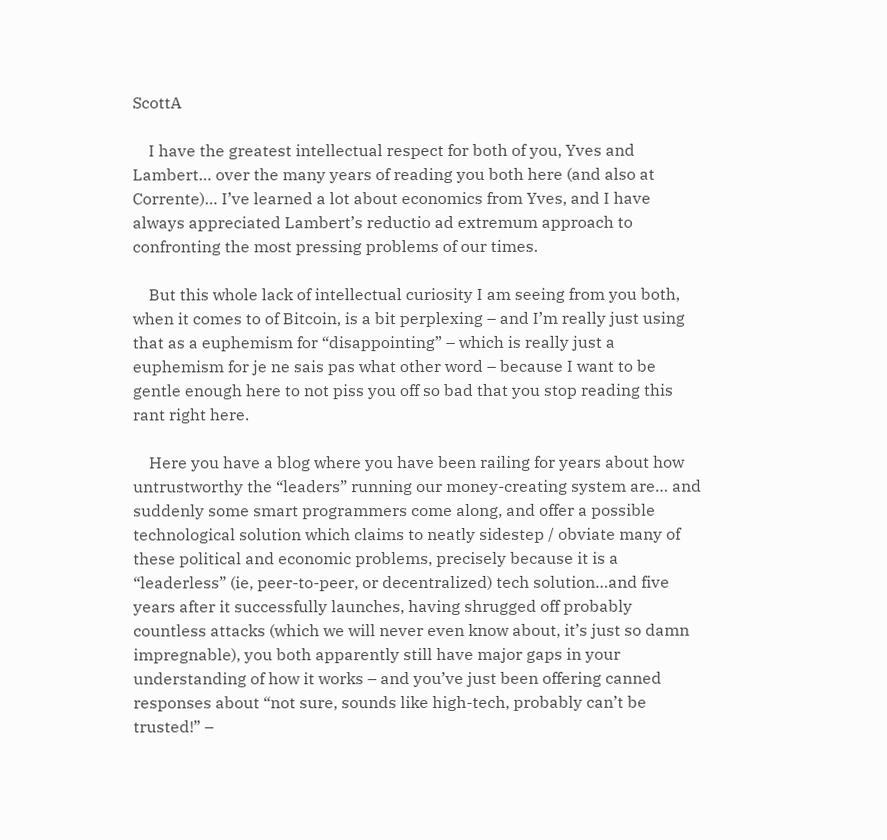ScottA

    I have the greatest intellectual respect for both of you, Yves and Lambert… over the many years of reading you both here (and also at Corrente)… I’ve learned a lot about economics from Yves, and I have always appreciated Lambert’s reductio ad extremum approach to confronting the most pressing problems of our times.

    But this whole lack of intellectual curiosity I am seeing from you both, when it comes to of Bitcoin, is a bit perplexing – and I’m really just using that as a euphemism for “disappointing” – which is really just a euphemism for je ne sais pas what other word – because I want to be gentle enough here to not piss you off so bad that you stop reading this rant right here.

    Here you have a blog where you have been railing for years about how untrustworthy the “leaders” running our money-creating system are… and suddenly some smart programmers come along, and offer a possible technological solution which claims to neatly sidestep / obviate many of these political and economic problems, precisely because it is a “leaderless” (ie, peer-to-peer, or decentralized) tech solution…and five years after it successfully launches, having shrugged off probably countless attacks (which we will never even know about, it’s just so damn impregnable), you both apparently still have major gaps in your understanding of how it works – and you’ve just been offering canned responses about “not sure, sounds like high-tech, probably can’t be trusted!” –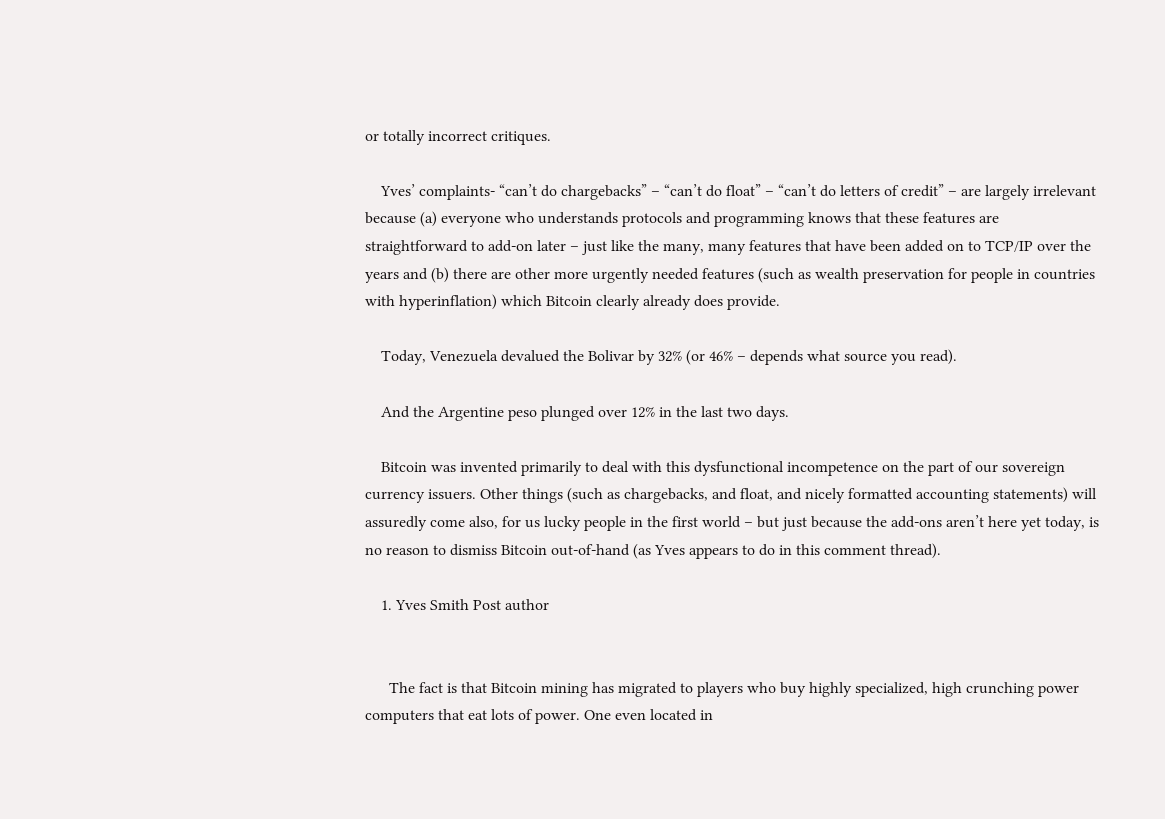or totally incorrect critiques.

    Yves’ complaints- “can’t do chargebacks” – “can’t do float” – “can’t do letters of credit” – are largely irrelevant because (a) everyone who understands protocols and programming knows that these features are straightforward to add-on later – just like the many, many features that have been added on to TCP/IP over the years and (b) there are other more urgently needed features (such as wealth preservation for people in countries with hyperinflation) which Bitcoin clearly already does provide.

    Today, Venezuela devalued the Bolivar by 32% (or 46% – depends what source you read).

    And the Argentine peso plunged over 12% in the last two days.

    Bitcoin was invented primarily to deal with this dysfunctional incompetence on the part of our sovereign currency issuers. Other things (such as chargebacks, and float, and nicely formatted accounting statements) will assuredly come also, for us lucky people in the first world – but just because the add-ons aren’t here yet today, is no reason to dismiss Bitcoin out-of-hand (as Yves appears to do in this comment thread).

    1. Yves Smith Post author


      The fact is that Bitcoin mining has migrated to players who buy highly specialized, high crunching power computers that eat lots of power. One even located in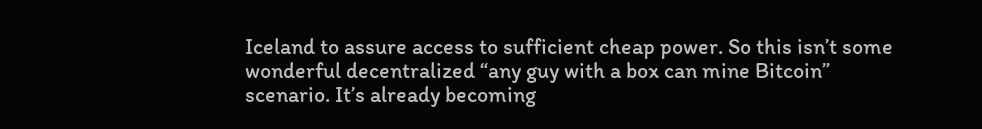Iceland to assure access to sufficient cheap power. So this isn’t some wonderful decentralized “any guy with a box can mine Bitcoin” scenario. It’s already becoming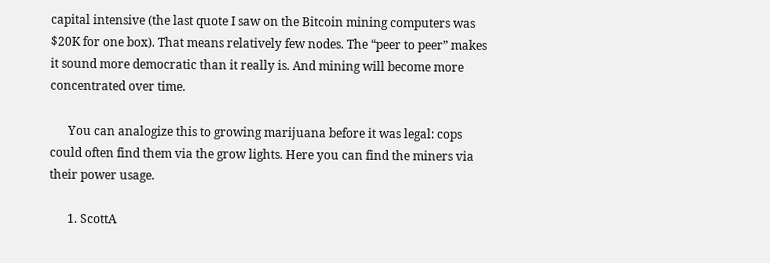capital intensive (the last quote I saw on the Bitcoin mining computers was $20K for one box). That means relatively few nodes. The “peer to peer” makes it sound more democratic than it really is. And mining will become more concentrated over time.

      You can analogize this to growing marijuana before it was legal: cops could often find them via the grow lights. Here you can find the miners via their power usage.

      1. ScottA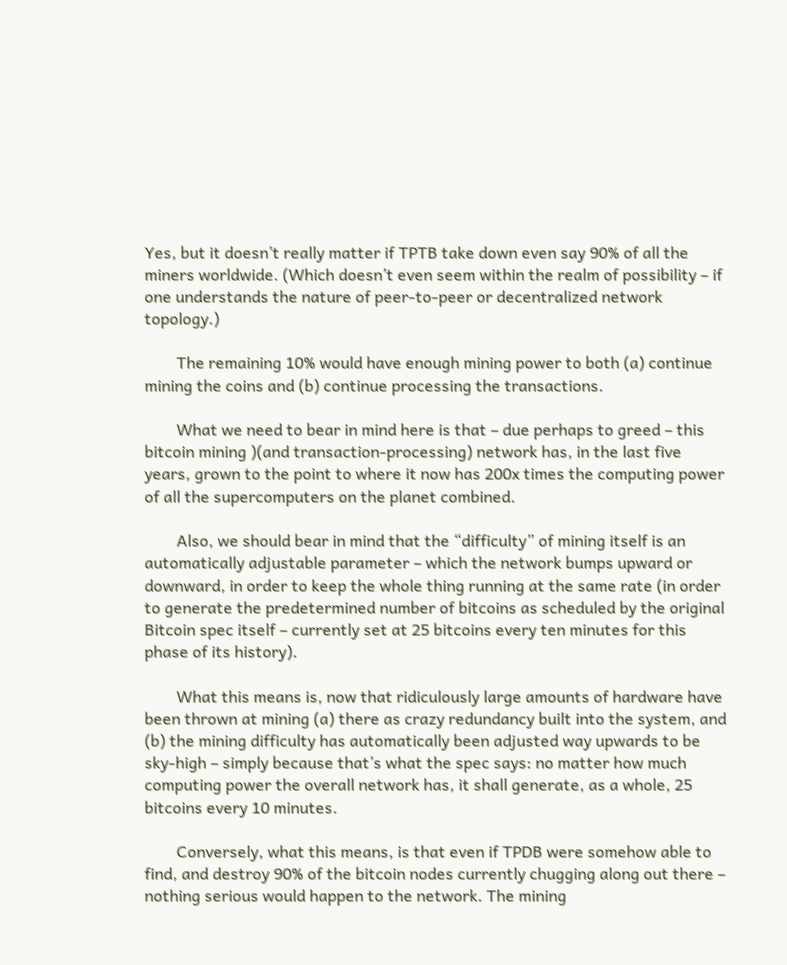Yes, but it doesn’t really matter if TPTB take down even say 90% of all the miners worldwide. (Which doesn’t even seem within the realm of possibility – if one understands the nature of peer-to-peer or decentralized network topology.)

        The remaining 10% would have enough mining power to both (a) continue mining the coins and (b) continue processing the transactions.

        What we need to bear in mind here is that – due perhaps to greed – this bitcoin mining )(and transaction-processing) network has, in the last five years, grown to the point to where it now has 200x times the computing power of all the supercomputers on the planet combined.

        Also, we should bear in mind that the “difficulty” of mining itself is an automatically adjustable parameter – which the network bumps upward or downward, in order to keep the whole thing running at the same rate (in order to generate the predetermined number of bitcoins as scheduled by the original Bitcoin spec itself – currently set at 25 bitcoins every ten minutes for this phase of its history).

        What this means is, now that ridiculously large amounts of hardware have been thrown at mining (a) there as crazy redundancy built into the system, and (b) the mining difficulty has automatically been adjusted way upwards to be sky-high – simply because that’s what the spec says: no matter how much computing power the overall network has, it shall generate, as a whole, 25 bitcoins every 10 minutes.

        Conversely, what this means, is that even if TPDB were somehow able to find, and destroy 90% of the bitcoin nodes currently chugging along out there – nothing serious would happen to the network. The mining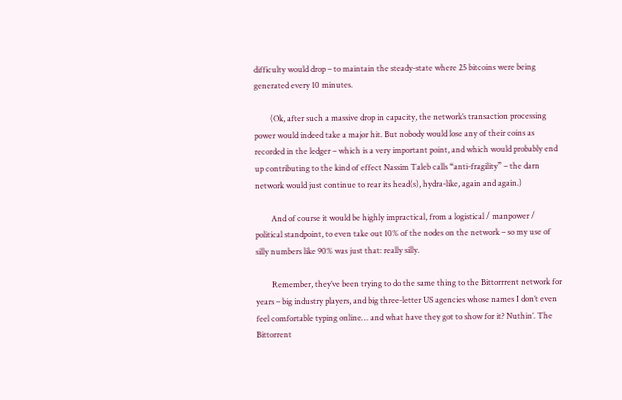difficulty would drop – to maintain the steady-state where 25 bitcoins were being generated every 10 minutes.

        (Ok, after such a massive drop in capacity, the network’s transaction processing power would indeed take a major hit. But nobody would lose any of their coins as recorded in the ledger – which is a very important point, and which would probably end up contributing to the kind of effect Nassim Taleb calls “anti-fragility” – the darn network would just continue to rear its head(s), hydra-like, again and again.)

        And of course it would be highly impractical, from a logistical / manpower / political standpoint, to even take out 10% of the nodes on the network – so my use of silly numbers like 90% was just that: really silly.

        Remember, they’ve been trying to do the same thing to the Bittorrrent network for years – big industry players, and big three-letter US agencies whose names I don’t even feel comfortable typing online… and what have they got to show for it? Nuthin’. The Bittorrent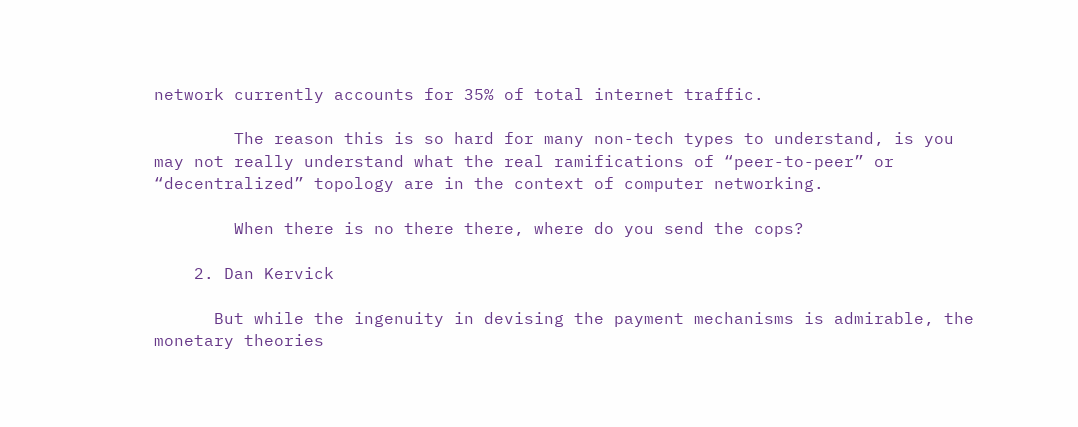network currently accounts for 35% of total internet traffic.

        The reason this is so hard for many non-tech types to understand, is you may not really understand what the real ramifications of “peer-to-peer” or “decentralized” topology are in the context of computer networking.

        When there is no there there, where do you send the cops?

    2. Dan Kervick

      But while the ingenuity in devising the payment mechanisms is admirable, the monetary theories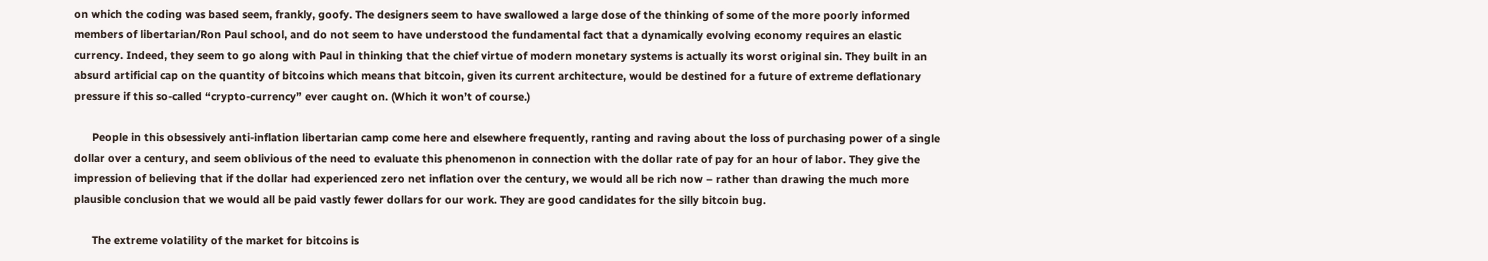on which the coding was based seem, frankly, goofy. The designers seem to have swallowed a large dose of the thinking of some of the more poorly informed members of libertarian/Ron Paul school, and do not seem to have understood the fundamental fact that a dynamically evolving economy requires an elastic currency. Indeed, they seem to go along with Paul in thinking that the chief virtue of modern monetary systems is actually its worst original sin. They built in an absurd artificial cap on the quantity of bitcoins which means that bitcoin, given its current architecture, would be destined for a future of extreme deflationary pressure if this so-called “crypto-currency” ever caught on. (Which it won’t of course.)

      People in this obsessively anti-inflation libertarian camp come here and elsewhere frequently, ranting and raving about the loss of purchasing power of a single dollar over a century, and seem oblivious of the need to evaluate this phenomenon in connection with the dollar rate of pay for an hour of labor. They give the impression of believing that if the dollar had experienced zero net inflation over the century, we would all be rich now – rather than drawing the much more plausible conclusion that we would all be paid vastly fewer dollars for our work. They are good candidates for the silly bitcoin bug.

      The extreme volatility of the market for bitcoins is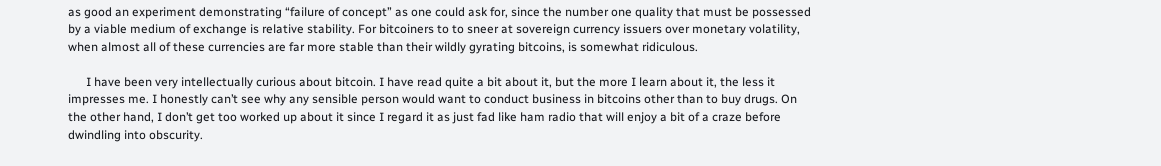as good an experiment demonstrating “failure of concept” as one could ask for, since the number one quality that must be possessed by a viable medium of exchange is relative stability. For bitcoiners to to sneer at sovereign currency issuers over monetary volatility, when almost all of these currencies are far more stable than their wildly gyrating bitcoins, is somewhat ridiculous.

      I have been very intellectually curious about bitcoin. I have read quite a bit about it, but the more I learn about it, the less it impresses me. I honestly can’t see why any sensible person would want to conduct business in bitcoins other than to buy drugs. On the other hand, I don’t get too worked up about it since I regard it as just fad like ham radio that will enjoy a bit of a craze before dwindling into obscurity.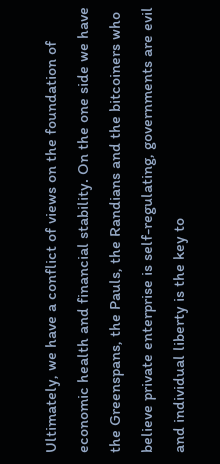Ultimately, we have a conflict of views on the foundation of economic health and financial stability. On the one side we have the Greenspans, the Pauls, the Randians and the bitcoiners who believe private enterprise is self-regulating, governments are evil and individual liberty is the key to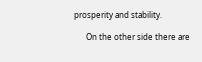prosperity and stability.

      On the other side there are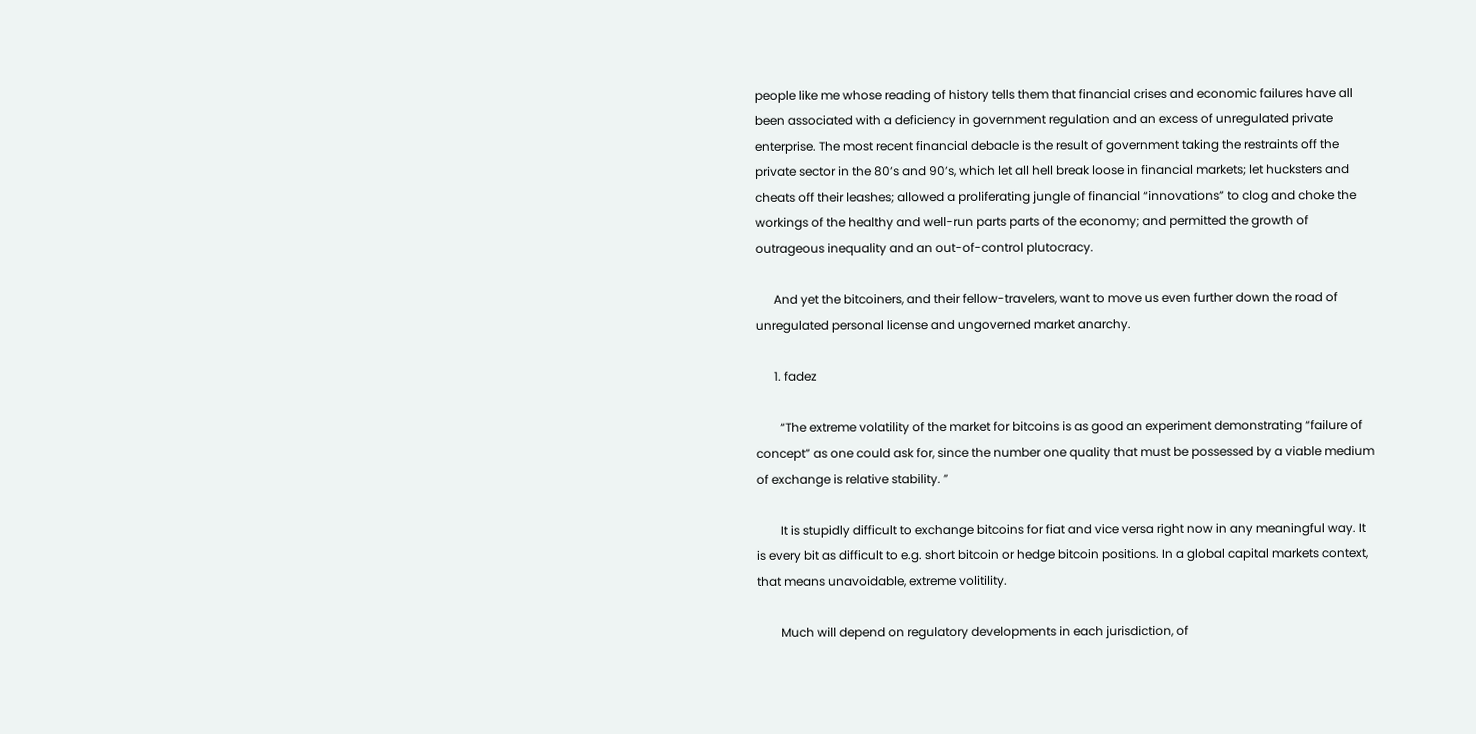people like me whose reading of history tells them that financial crises and economic failures have all been associated with a deficiency in government regulation and an excess of unregulated private enterprise. The most recent financial debacle is the result of government taking the restraints off the private sector in the 80’s and 90’s, which let all hell break loose in financial markets; let hucksters and cheats off their leashes; allowed a proliferating jungle of financial “innovations” to clog and choke the workings of the healthy and well-run parts parts of the economy; and permitted the growth of outrageous inequality and an out-of-control plutocracy.

      And yet the bitcoiners, and their fellow-travelers, want to move us even further down the road of unregulated personal license and ungoverned market anarchy.

      1. fadez

        “The extreme volatility of the market for bitcoins is as good an experiment demonstrating “failure of concept” as one could ask for, since the number one quality that must be possessed by a viable medium of exchange is relative stability. ”

        It is stupidly difficult to exchange bitcoins for fiat and vice versa right now in any meaningful way. It is every bit as difficult to e.g. short bitcoin or hedge bitcoin positions. In a global capital markets context, that means unavoidable, extreme volitility.

        Much will depend on regulatory developments in each jurisdiction, of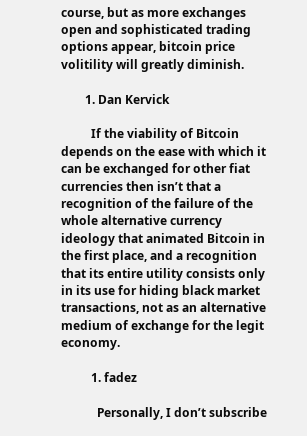course, but as more exchanges open and sophisticated trading options appear, bitcoin price volitility will greatly diminish.

        1. Dan Kervick

          If the viability of Bitcoin depends on the ease with which it can be exchanged for other fiat currencies then isn’t that a recognition of the failure of the whole alternative currency ideology that animated Bitcoin in the first place, and a recognition that its entire utility consists only in its use for hiding black market transactions, not as an alternative medium of exchange for the legit economy.

          1. fadez

            Personally, I don’t subscribe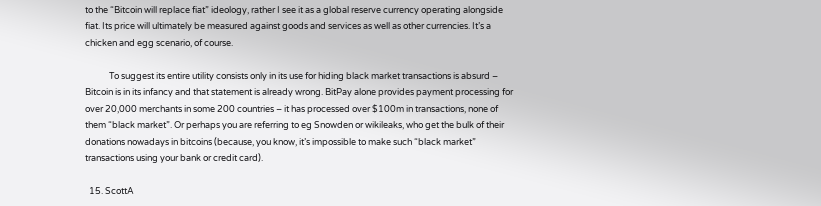to the “Bitcoin will replace fiat” ideology, rather I see it as a global reserve currency operating alongside fiat. Its price will ultimately be measured against goods and services as well as other currencies. It’s a chicken and egg scenario, of course.

            To suggest its entire utility consists only in its use for hiding black market transactions is absurd – Bitcoin is in its infancy and that statement is already wrong. BitPay alone provides payment processing for over 20,000 merchants in some 200 countries – it has processed over $100m in transactions, none of them “black market”. Or perhaps you are referring to eg Snowden or wikileaks, who get the bulk of their donations nowadays in bitcoins (because, you know, it’s impossible to make such “black market” transactions using your bank or credit card).

  15. ScottA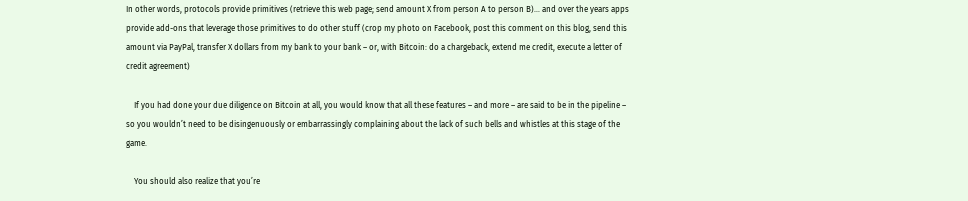In other words, protocols provide primitives (retrieve this web page; send amount X from person A to person B)… and over the years apps provide add-ons that leverage those primitives to do other stuff (crop my photo on Facebook, post this comment on this blog, send this amount via PayPal, transfer X dollars from my bank to your bank – or, with Bitcoin: do a chargeback, extend me credit, execute a letter of credit agreement)

    If you had done your due diligence on Bitcoin at all, you would know that all these features – and more – are said to be in the pipeline – so you wouldn’t need to be disingenuously or embarrassingly complaining about the lack of such bells and whistles at this stage of the game.

    You should also realize that you’re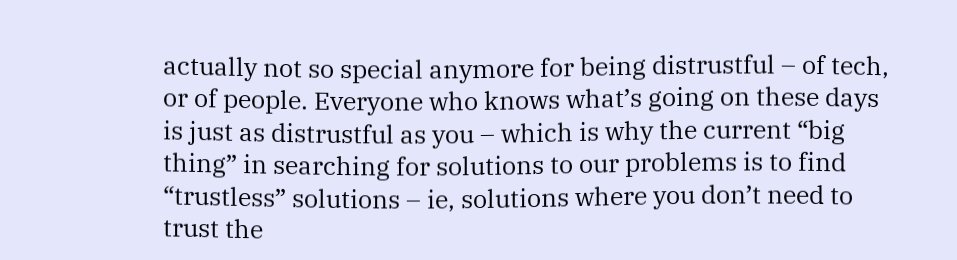actually not so special anymore for being distrustful – of tech, or of people. Everyone who knows what’s going on these days is just as distrustful as you – which is why the current “big thing” in searching for solutions to our problems is to find “trustless” solutions – ie, solutions where you don’t need to trust the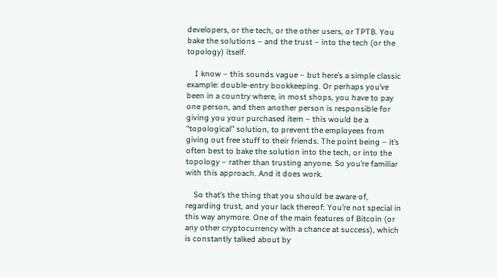developers, or the tech, or the other users, or TPTB. You bake the solutions – and the trust – into the tech (or the topology) itself.

    I know – this sounds vague – but here’s a simple classic example: double-entry bookkeeping. Or perhaps you’ve been in a country where, in most shops, you have to pay one person, and then another person is responsible for giving you your purchased item – this would be a “topological” solution, to prevent the employees from giving out free stuff to their friends. The point being – it’s often best to bake the solution into the tech, or into the topology – rather than trusting anyone. So you’re familiar with this approach. And it does work.

    So that’s the thing that you should be aware of, regarding trust, and your lack thereof: You’re not special in this way anymore. One of the main features of Bitcoin (or any other cryptocurrency with a chance at success), which is constantly talked about by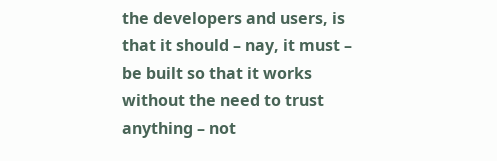the developers and users, is that it should – nay, it must – be built so that it works without the need to trust anything – not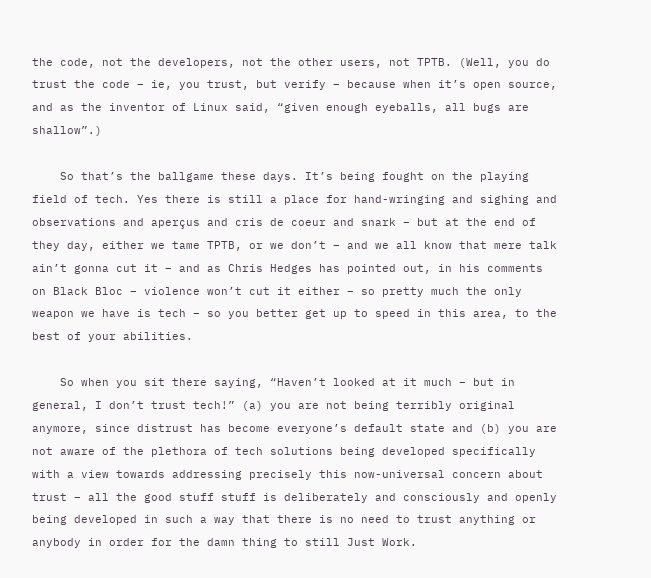the code, not the developers, not the other users, not TPTB. (Well, you do trust the code – ie, you trust, but verify – because when it’s open source, and as the inventor of Linux said, “given enough eyeballs, all bugs are shallow”.)

    So that’s the ballgame these days. It’s being fought on the playing field of tech. Yes there is still a place for hand-wringing and sighing and observations and aperçus and cris de coeur and snark – but at the end of they day, either we tame TPTB, or we don’t – and we all know that mere talk ain’t gonna cut it – and as Chris Hedges has pointed out, in his comments on Black Bloc – violence won’t cut it either – so pretty much the only weapon we have is tech – so you better get up to speed in this area, to the best of your abilities.

    So when you sit there saying, “Haven’t looked at it much – but in general, I don’t trust tech!” (a) you are not being terribly original anymore, since distrust has become everyone’s default state and (b) you are not aware of the plethora of tech solutions being developed specifically with a view towards addressing precisely this now-universal concern about trust – all the good stuff stuff is deliberately and consciously and openly being developed in such a way that there is no need to trust anything or anybody in order for the damn thing to still Just Work.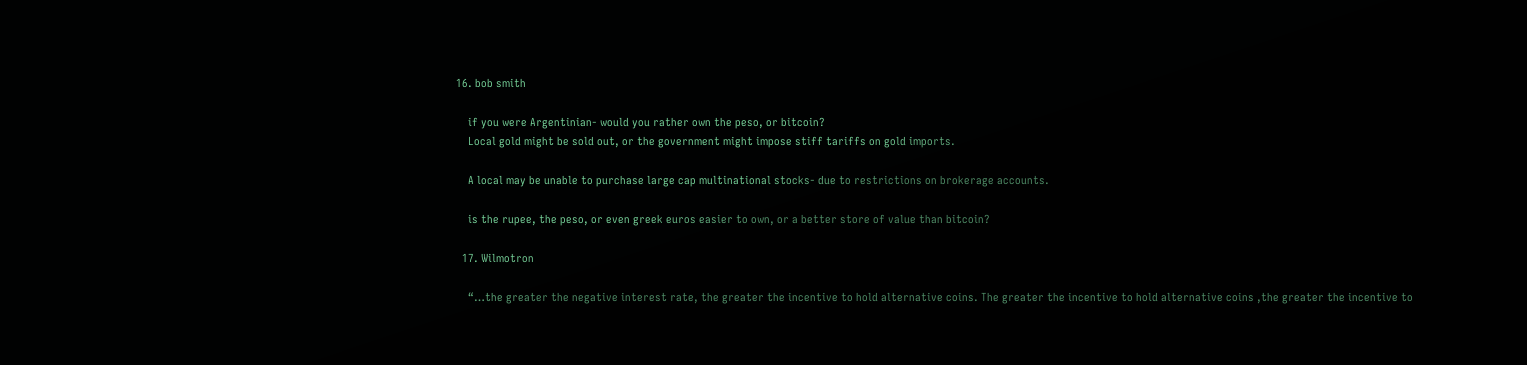16. bob smith

    if you were Argentinian- would you rather own the peso, or bitcoin?
    Local gold might be sold out, or the government might impose stiff tariffs on gold imports.

    A local may be unable to purchase large cap multinational stocks- due to restrictions on brokerage accounts.

    is the rupee, the peso, or even greek euros easier to own, or a better store of value than bitcoin?

  17. Wilmotron

    “…the greater the negative interest rate, the greater the incentive to hold alternative coins. The greater the incentive to hold alternative coins ,the greater the incentive to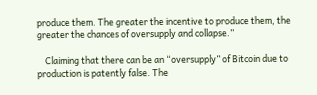produce them. The greater the incentive to produce them, the greater the chances of oversupply and collapse.”

    Claiming that there can be an “oversupply” of Bitcoin due to production is patently false. The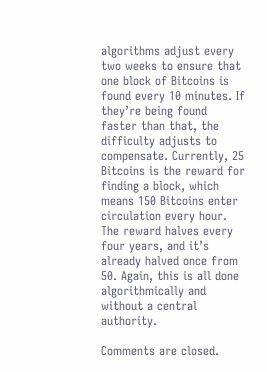algorithms adjust every two weeks to ensure that one block of Bitcoins is found every 10 minutes. If they’re being found faster than that, the difficulty adjusts to compensate. Currently, 25 Bitcoins is the reward for finding a block, which means 150 Bitcoins enter circulation every hour. The reward halves every four years, and it’s already halved once from 50. Again, this is all done algorithmically and without a central authority.

Comments are closed.